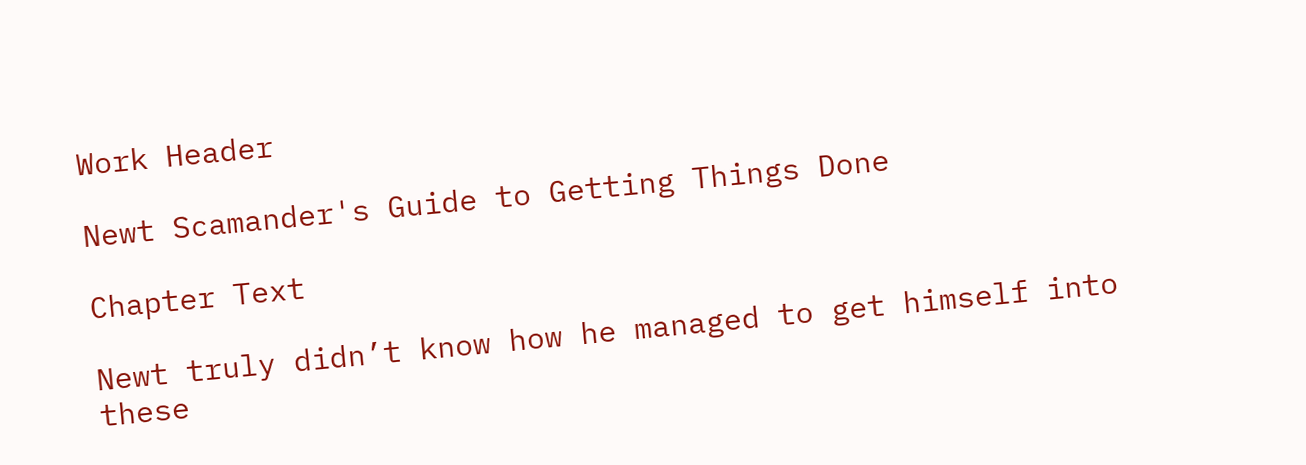Work Header

Newt Scamander's Guide to Getting Things Done

Chapter Text

Newt truly didn’t know how he managed to get himself into these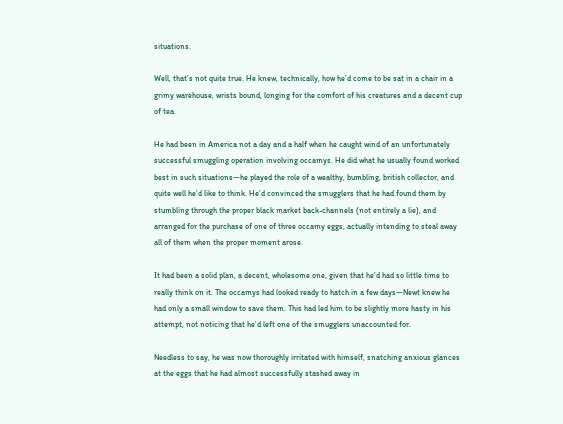situations.

Well, that’s not quite true. He knew, technically, how he’d come to be sat in a chair in a grimy warehouse, wrists bound, longing for the comfort of his creatures and a decent cup of tea.

He had been in America not a day and a half when he caught wind of an unfortunately successful smuggling operation involving occamys. He did what he usually found worked best in such situations—he played the role of a wealthy, bumbling, british collector, and quite well he’d like to think. He’d convinced the smugglers that he had found them by stumbling through the proper black market back-channels (not entirely a lie), and arranged for the purchase of one of three occamy eggs, actually intending to steal away all of them when the proper moment arose.

It had been a solid plan, a decent, wholesome one, given that he’d had so little time to really think on it. The occamys had looked ready to hatch in a few days—Newt knew he had only a small window to save them. This had led him to be slightly more hasty in his attempt, not noticing that he’d left one of the smugglers unaccounted for.

Needless to say, he was now thoroughly irritated with himself, snatching anxious glances at the eggs that he had almost successfully stashed away in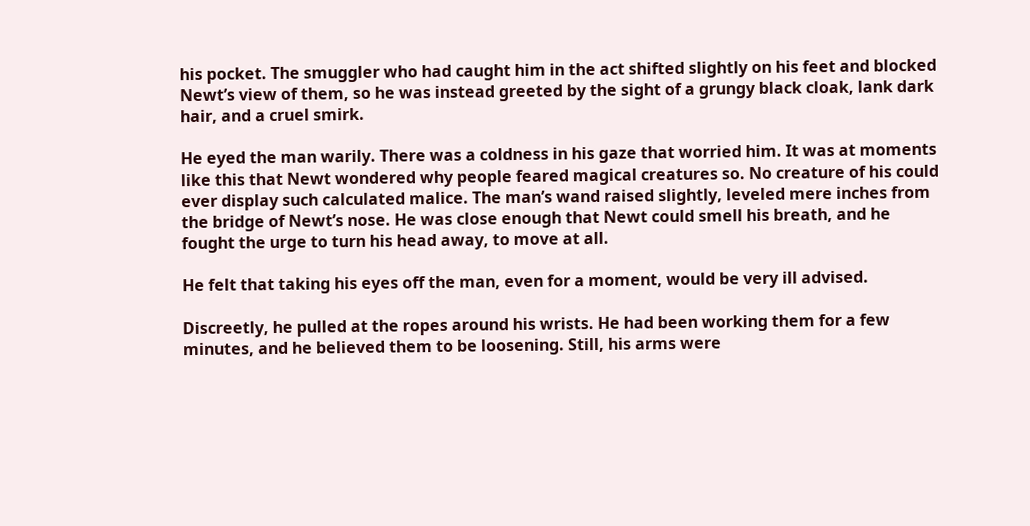his pocket. The smuggler who had caught him in the act shifted slightly on his feet and blocked Newt’s view of them, so he was instead greeted by the sight of a grungy black cloak, lank dark hair, and a cruel smirk.

He eyed the man warily. There was a coldness in his gaze that worried him. It was at moments like this that Newt wondered why people feared magical creatures so. No creature of his could ever display such calculated malice. The man’s wand raised slightly, leveled mere inches from the bridge of Newt’s nose. He was close enough that Newt could smell his breath, and he fought the urge to turn his head away, to move at all.

He felt that taking his eyes off the man, even for a moment, would be very ill advised.

Discreetly, he pulled at the ropes around his wrists. He had been working them for a few minutes, and he believed them to be loosening. Still, his arms were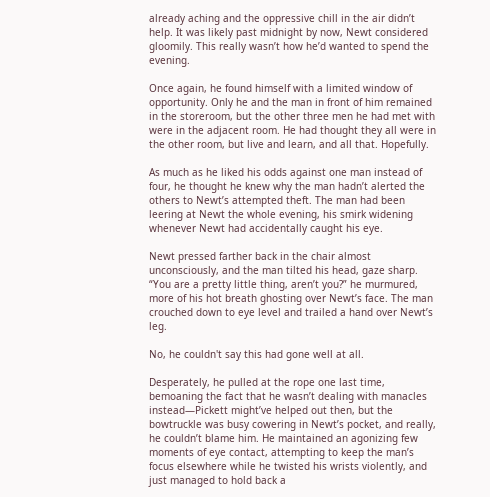already aching and the oppressive chill in the air didn’t help. It was likely past midnight by now, Newt considered gloomily. This really wasn’t how he’d wanted to spend the evening.

Once again, he found himself with a limited window of opportunity. Only he and the man in front of him remained in the storeroom, but the other three men he had met with were in the adjacent room. He had thought they all were in the other room, but live and learn, and all that. Hopefully.

As much as he liked his odds against one man instead of four, he thought he knew why the man hadn’t alerted the others to Newt’s attempted theft. The man had been leering at Newt the whole evening, his smirk widening whenever Newt had accidentally caught his eye.

Newt pressed farther back in the chair almost unconsciously, and the man tilted his head, gaze sharp. “You are a pretty little thing, aren’t you?” he murmured, more of his hot breath ghosting over Newt’s face. The man crouched down to eye level and trailed a hand over Newt’s leg.

No, he couldn't say this had gone well at all.

Desperately, he pulled at the rope one last time, bemoaning the fact that he wasn’t dealing with manacles instead—Pickett might’ve helped out then, but the bowtruckle was busy cowering in Newt’s pocket, and really, he couldn’t blame him. He maintained an agonizing few moments of eye contact, attempting to keep the man’s focus elsewhere while he twisted his wrists violently, and just managed to hold back a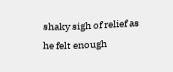shaky sigh of relief as he felt enough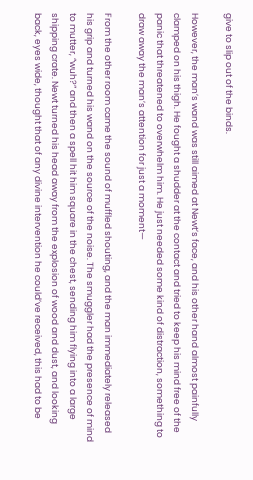give to slip out of the binds.

However, the man’s wand was still aimed at Newt’s face, and his other hand almost painfully clamped on his thigh. He fought a shudder at the contact and tried to keep his mind free of the panic that threatened to overwhelm him. He just needed some kind of distraction, something to draw away the man’s attention for just a moment—

From the other room came the sound of muffled shouting, and the man immediately released his grip and turned his wand on the source of the noise. The smuggler had the presence of mind to mutter, “wuh?” and then a spell hit him square in the chest, sending him flying into a large shipping crate. Newt turned his head away from the explosion of wood and dust, and looking back, eyes wide, thought that of any divine intervention he could’ve received, this had to be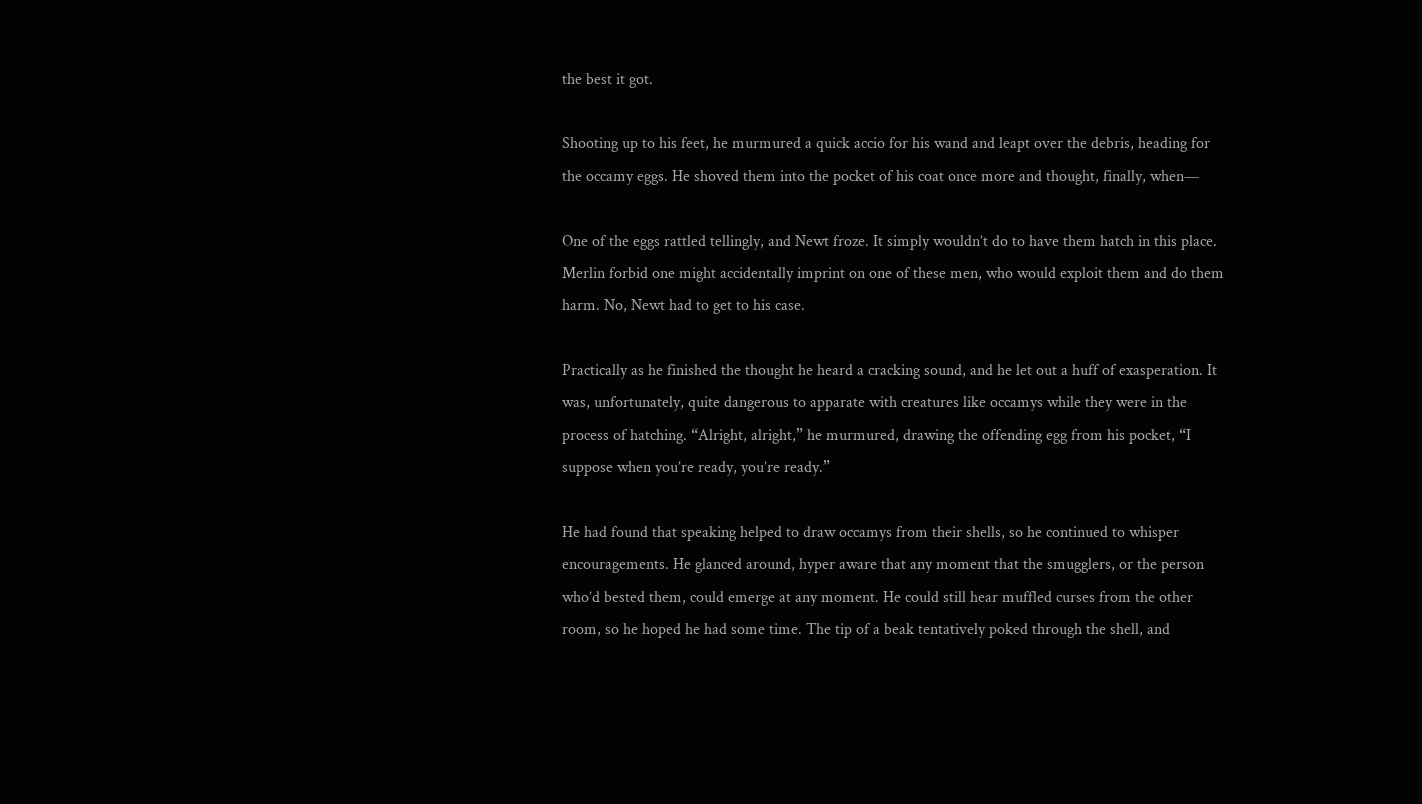the best it got.

Shooting up to his feet, he murmured a quick accio for his wand and leapt over the debris, heading for the occamy eggs. He shoved them into the pocket of his coat once more and thought, finally, when—

One of the eggs rattled tellingly, and Newt froze. It simply wouldn’t do to have them hatch in this place. Merlin forbid one might accidentally imprint on one of these men, who would exploit them and do them harm. No, Newt had to get to his case.

Practically as he finished the thought he heard a cracking sound, and he let out a huff of exasperation. It was, unfortunately, quite dangerous to apparate with creatures like occamys while they were in the process of hatching. “Alright, alright,” he murmured, drawing the offending egg from his pocket, “I suppose when you’re ready, you’re ready.”

He had found that speaking helped to draw occamys from their shells, so he continued to whisper encouragements. He glanced around, hyper aware that any moment that the smugglers, or the person who’d bested them, could emerge at any moment. He could still hear muffled curses from the other room, so he hoped he had some time. The tip of a beak tentatively poked through the shell, and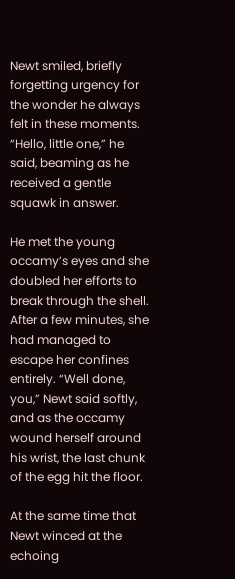Newt smiled, briefly forgetting urgency for the wonder he always felt in these moments. “Hello, little one,” he said, beaming as he received a gentle squawk in answer.

He met the young occamy’s eyes and she doubled her efforts to break through the shell. After a few minutes, she had managed to escape her confines entirely. “Well done, you,” Newt said softly, and as the occamy wound herself around his wrist, the last chunk of the egg hit the floor.

At the same time that Newt winced at the echoing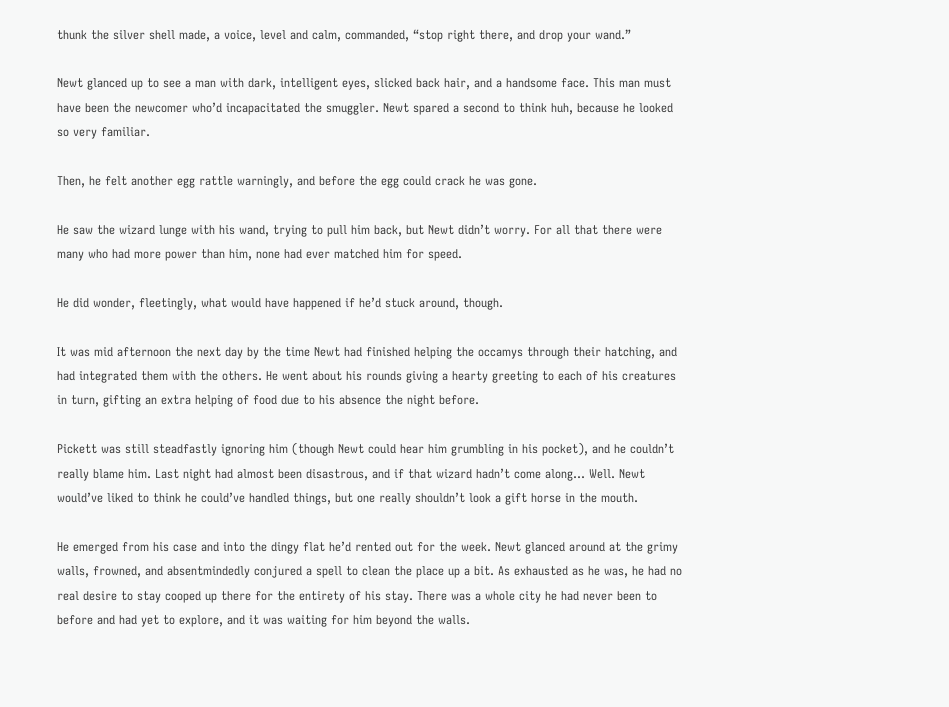thunk the silver shell made, a voice, level and calm, commanded, “stop right there, and drop your wand.”

Newt glanced up to see a man with dark, intelligent eyes, slicked back hair, and a handsome face. This man must have been the newcomer who’d incapacitated the smuggler. Newt spared a second to think huh, because he looked so very familiar.

Then, he felt another egg rattle warningly, and before the egg could crack he was gone.

He saw the wizard lunge with his wand, trying to pull him back, but Newt didn’t worry. For all that there were many who had more power than him, none had ever matched him for speed.

He did wonder, fleetingly, what would have happened if he’d stuck around, though.

It was mid afternoon the next day by the time Newt had finished helping the occamys through their hatching, and had integrated them with the others. He went about his rounds giving a hearty greeting to each of his creatures in turn, gifting an extra helping of food due to his absence the night before.

Pickett was still steadfastly ignoring him (though Newt could hear him grumbling in his pocket), and he couldn’t really blame him. Last night had almost been disastrous, and if that wizard hadn’t come along... Well. Newt would’ve liked to think he could’ve handled things, but one really shouldn’t look a gift horse in the mouth.

He emerged from his case and into the dingy flat he’d rented out for the week. Newt glanced around at the grimy walls, frowned, and absentmindedly conjured a spell to clean the place up a bit. As exhausted as he was, he had no real desire to stay cooped up there for the entirety of his stay. There was a whole city he had never been to before and had yet to explore, and it was waiting for him beyond the walls.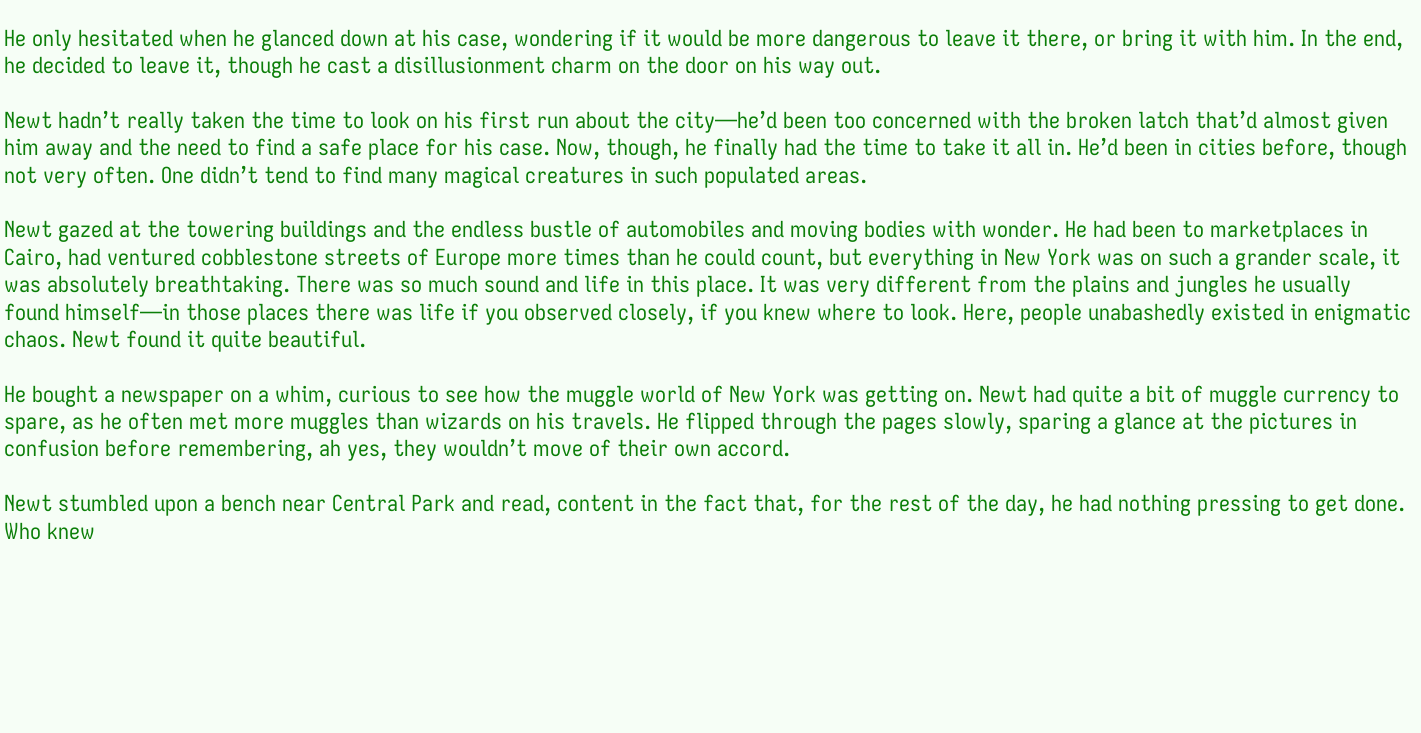He only hesitated when he glanced down at his case, wondering if it would be more dangerous to leave it there, or bring it with him. In the end, he decided to leave it, though he cast a disillusionment charm on the door on his way out.

Newt hadn’t really taken the time to look on his first run about the city—he’d been too concerned with the broken latch that’d almost given him away and the need to find a safe place for his case. Now, though, he finally had the time to take it all in. He’d been in cities before, though not very often. One didn’t tend to find many magical creatures in such populated areas.

Newt gazed at the towering buildings and the endless bustle of automobiles and moving bodies with wonder. He had been to marketplaces in Cairo, had ventured cobblestone streets of Europe more times than he could count, but everything in New York was on such a grander scale, it was absolutely breathtaking. There was so much sound and life in this place. It was very different from the plains and jungles he usually found himself—in those places there was life if you observed closely, if you knew where to look. Here, people unabashedly existed in enigmatic chaos. Newt found it quite beautiful.

He bought a newspaper on a whim, curious to see how the muggle world of New York was getting on. Newt had quite a bit of muggle currency to spare, as he often met more muggles than wizards on his travels. He flipped through the pages slowly, sparing a glance at the pictures in confusion before remembering, ah yes, they wouldn’t move of their own accord.

Newt stumbled upon a bench near Central Park and read, content in the fact that, for the rest of the day, he had nothing pressing to get done. Who knew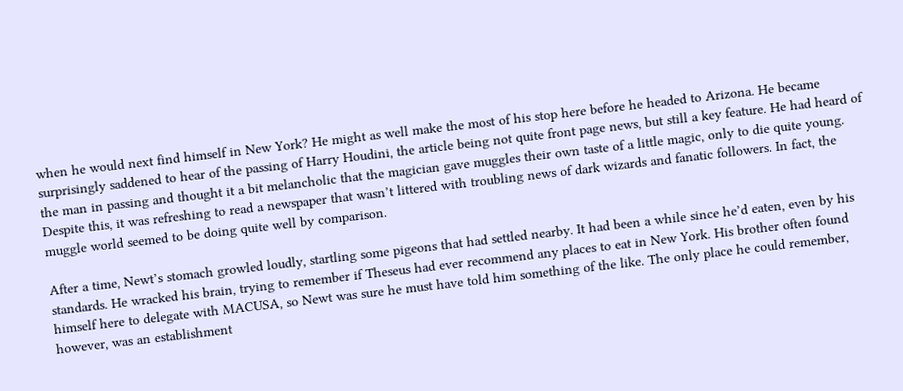when he would next find himself in New York? He might as well make the most of his stop here before he headed to Arizona. He became surprisingly saddened to hear of the passing of Harry Houdini, the article being not quite front page news, but still a key feature. He had heard of the man in passing and thought it a bit melancholic that the magician gave muggles their own taste of a little magic, only to die quite young. Despite this, it was refreshing to read a newspaper that wasn’t littered with troubling news of dark wizards and fanatic followers. In fact, the muggle world seemed to be doing quite well by comparison.

After a time, Newt’s stomach growled loudly, startling some pigeons that had settled nearby. It had been a while since he’d eaten, even by his standards. He wracked his brain, trying to remember if Theseus had ever recommend any places to eat in New York. His brother often found himself here to delegate with MACUSA, so Newt was sure he must have told him something of the like. The only place he could remember, however, was an establishment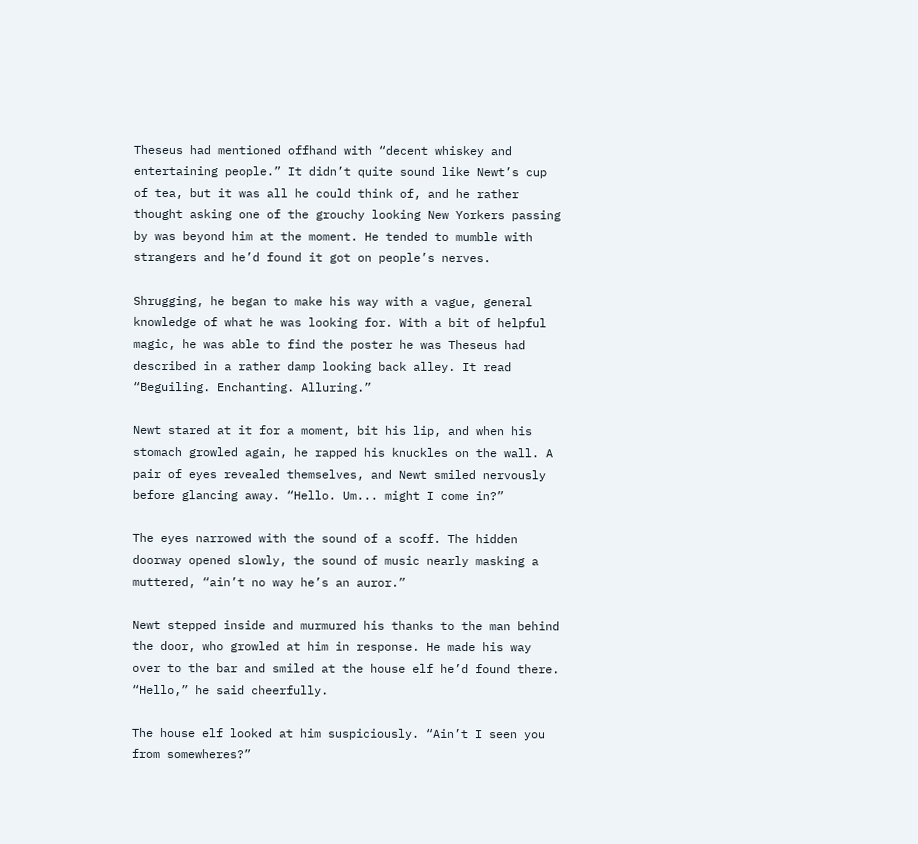Theseus had mentioned offhand with “decent whiskey and entertaining people.” It didn’t quite sound like Newt’s cup of tea, but it was all he could think of, and he rather thought asking one of the grouchy looking New Yorkers passing by was beyond him at the moment. He tended to mumble with strangers and he’d found it got on people’s nerves.

Shrugging, he began to make his way with a vague, general knowledge of what he was looking for. With a bit of helpful magic, he was able to find the poster he was Theseus had described in a rather damp looking back alley. It read “Beguiling. Enchanting. Alluring.”

Newt stared at it for a moment, bit his lip, and when his stomach growled again, he rapped his knuckles on the wall. A pair of eyes revealed themselves, and Newt smiled nervously before glancing away. “Hello. Um... might I come in?”

The eyes narrowed with the sound of a scoff. The hidden doorway opened slowly, the sound of music nearly masking a muttered, “ain’t no way he’s an auror.”

Newt stepped inside and murmured his thanks to the man behind the door, who growled at him in response. He made his way over to the bar and smiled at the house elf he’d found there. “Hello,” he said cheerfully.

The house elf looked at him suspiciously. “Ain’t I seen you from somewheres?”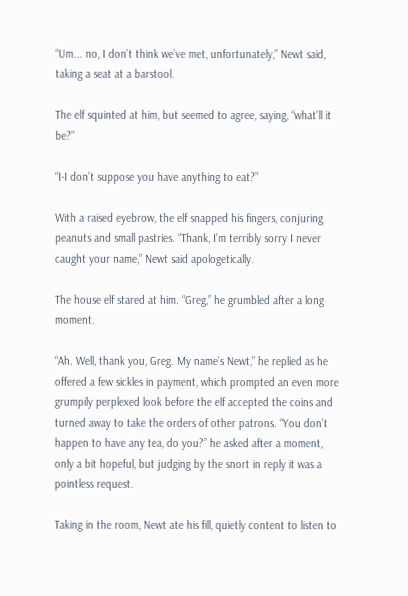“Um... no, I don’t think we’ve met, unfortunately,” Newt said, taking a seat at a barstool.

The elf squinted at him, but seemed to agree, saying, “what’ll it be?”

“I-I don’t suppose you have anything to eat?”

With a raised eyebrow, the elf snapped his fingers, conjuring peanuts and small pastries. “Thank, I’m terribly sorry I never caught your name,” Newt said apologetically.

The house elf stared at him. “Greg,” he grumbled after a long moment.

“Ah. Well, thank you, Greg. My name’s Newt,” he replied as he offered a few sickles in payment, which prompted an even more grumpily perplexed look before the elf accepted the coins and turned away to take the orders of other patrons. “You don’t happen to have any tea, do you?” he asked after a moment, only a bit hopeful, but judging by the snort in reply it was a pointless request.

Taking in the room, Newt ate his fill, quietly content to listen to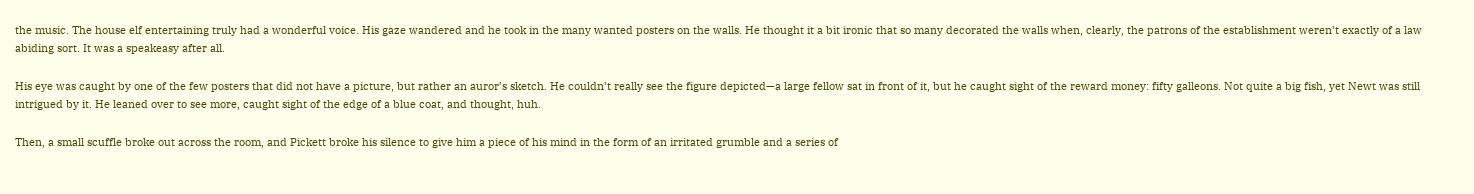the music. The house elf entertaining truly had a wonderful voice. His gaze wandered and he took in the many wanted posters on the walls. He thought it a bit ironic that so many decorated the walls when, clearly, the patrons of the establishment weren’t exactly of a law abiding sort. It was a speakeasy after all.

His eye was caught by one of the few posters that did not have a picture, but rather an auror’s sketch. He couldn’t really see the figure depicted—a large fellow sat in front of it, but he caught sight of the reward money: fifty galleons. Not quite a big fish, yet Newt was still intrigued by it. He leaned over to see more, caught sight of the edge of a blue coat, and thought, huh.

Then, a small scuffle broke out across the room, and Pickett broke his silence to give him a piece of his mind in the form of an irritated grumble and a series of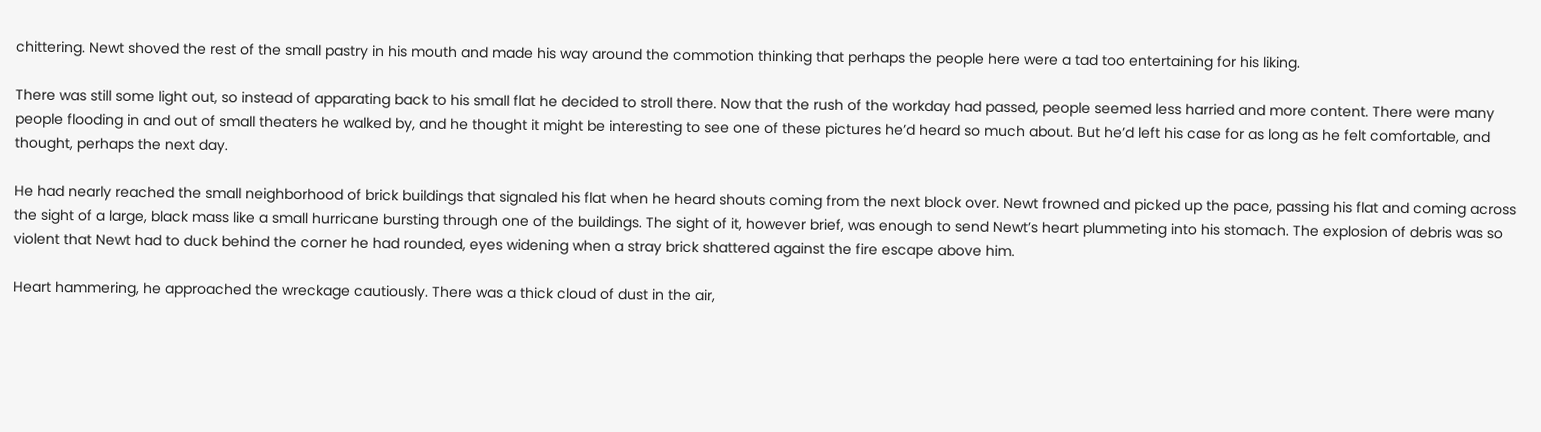chittering. Newt shoved the rest of the small pastry in his mouth and made his way around the commotion thinking that perhaps the people here were a tad too entertaining for his liking.

There was still some light out, so instead of apparating back to his small flat he decided to stroll there. Now that the rush of the workday had passed, people seemed less harried and more content. There were many people flooding in and out of small theaters he walked by, and he thought it might be interesting to see one of these pictures he’d heard so much about. But he’d left his case for as long as he felt comfortable, and thought, perhaps the next day.

He had nearly reached the small neighborhood of brick buildings that signaled his flat when he heard shouts coming from the next block over. Newt frowned and picked up the pace, passing his flat and coming across the sight of a large, black mass like a small hurricane bursting through one of the buildings. The sight of it, however brief, was enough to send Newt’s heart plummeting into his stomach. The explosion of debris was so violent that Newt had to duck behind the corner he had rounded, eyes widening when a stray brick shattered against the fire escape above him.

Heart hammering, he approached the wreckage cautiously. There was a thick cloud of dust in the air,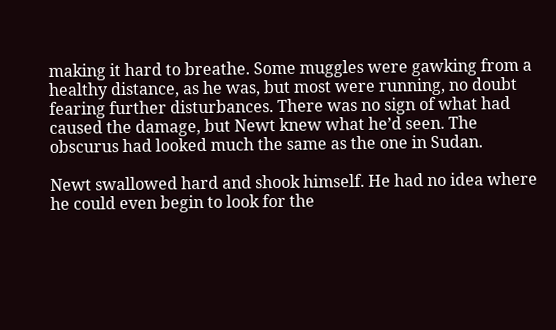making it hard to breathe. Some muggles were gawking from a healthy distance, as he was, but most were running, no doubt fearing further disturbances. There was no sign of what had caused the damage, but Newt knew what he’d seen. The obscurus had looked much the same as the one in Sudan.

Newt swallowed hard and shook himself. He had no idea where he could even begin to look for the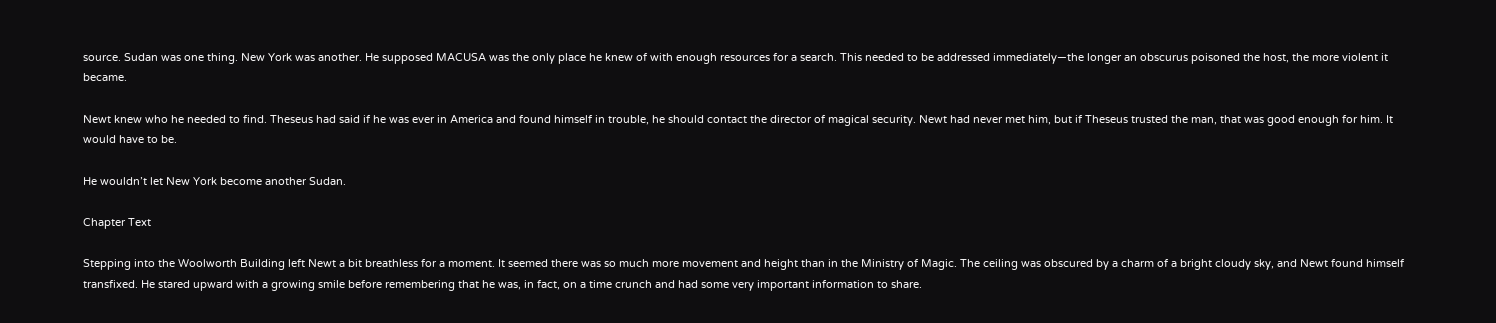source. Sudan was one thing. New York was another. He supposed MACUSA was the only place he knew of with enough resources for a search. This needed to be addressed immediately—the longer an obscurus poisoned the host, the more violent it became.

Newt knew who he needed to find. Theseus had said if he was ever in America and found himself in trouble, he should contact the director of magical security. Newt had never met him, but if Theseus trusted the man, that was good enough for him. It would have to be.

He wouldn’t let New York become another Sudan.

Chapter Text

Stepping into the Woolworth Building left Newt a bit breathless for a moment. It seemed there was so much more movement and height than in the Ministry of Magic. The ceiling was obscured by a charm of a bright cloudy sky, and Newt found himself transfixed. He stared upward with a growing smile before remembering that he was, in fact, on a time crunch and had some very important information to share.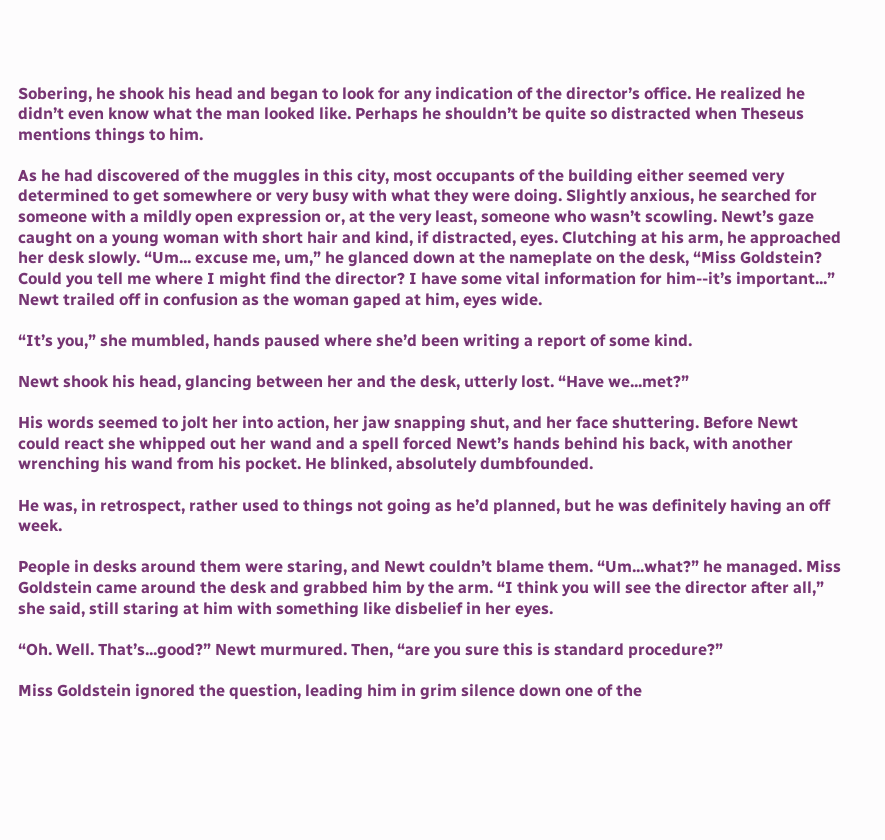Sobering, he shook his head and began to look for any indication of the director’s office. He realized he didn’t even know what the man looked like. Perhaps he shouldn’t be quite so distracted when Theseus mentions things to him.

As he had discovered of the muggles in this city, most occupants of the building either seemed very determined to get somewhere or very busy with what they were doing. Slightly anxious, he searched for someone with a mildly open expression or, at the very least, someone who wasn’t scowling. Newt’s gaze caught on a young woman with short hair and kind, if distracted, eyes. Clutching at his arm, he approached her desk slowly. “Um... excuse me, um,” he glanced down at the nameplate on the desk, “Miss Goldstein? Could you tell me where I might find the director? I have some vital information for him--it’s important...” Newt trailed off in confusion as the woman gaped at him, eyes wide.

“It’s you,” she mumbled, hands paused where she’d been writing a report of some kind.

Newt shook his head, glancing between her and the desk, utterly lost. “Have we...met?”

His words seemed to jolt her into action, her jaw snapping shut, and her face shuttering. Before Newt could react she whipped out her wand and a spell forced Newt’s hands behind his back, with another wrenching his wand from his pocket. He blinked, absolutely dumbfounded.

He was, in retrospect, rather used to things not going as he’d planned, but he was definitely having an off week.

People in desks around them were staring, and Newt couldn’t blame them. “Um...what?” he managed. Miss Goldstein came around the desk and grabbed him by the arm. “I think you will see the director after all,” she said, still staring at him with something like disbelief in her eyes.

“Oh. Well. That’s...good?” Newt murmured. Then, “are you sure this is standard procedure?”

Miss Goldstein ignored the question, leading him in grim silence down one of the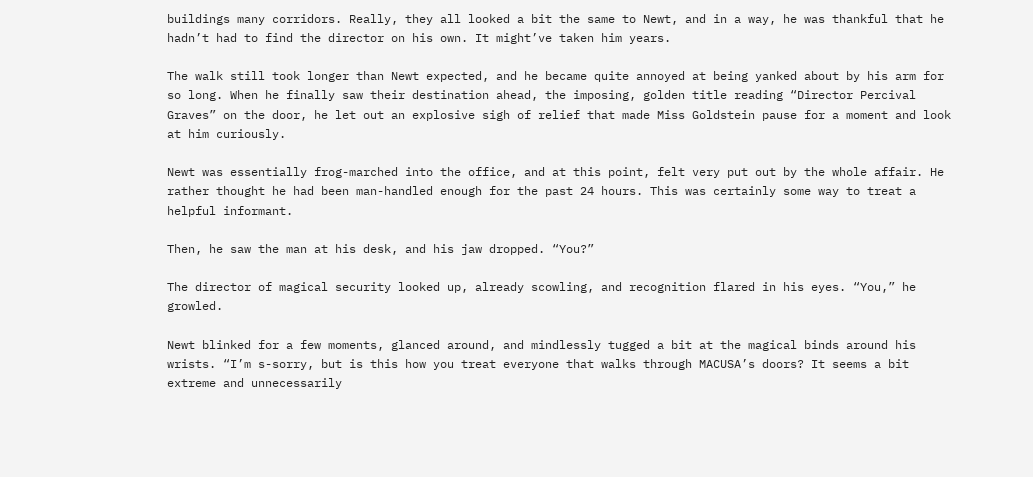buildings many corridors. Really, they all looked a bit the same to Newt, and in a way, he was thankful that he hadn’t had to find the director on his own. It might’ve taken him years.

The walk still took longer than Newt expected, and he became quite annoyed at being yanked about by his arm for so long. When he finally saw their destination ahead, the imposing, golden title reading “Director Percival Graves” on the door, he let out an explosive sigh of relief that made Miss Goldstein pause for a moment and look at him curiously.

Newt was essentially frog-marched into the office, and at this point, felt very put out by the whole affair. He rather thought he had been man-handled enough for the past 24 hours. This was certainly some way to treat a helpful informant.

Then, he saw the man at his desk, and his jaw dropped. “You?”

The director of magical security looked up, already scowling, and recognition flared in his eyes. “You,” he growled.

Newt blinked for a few moments, glanced around, and mindlessly tugged a bit at the magical binds around his wrists. “I’m s-sorry, but is this how you treat everyone that walks through MACUSA’s doors? It seems a bit extreme and unnecessarily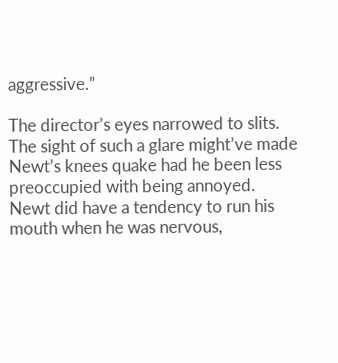aggressive.”

The director’s eyes narrowed to slits. The sight of such a glare might’ve made Newt’s knees quake had he been less preoccupied with being annoyed. Newt did have a tendency to run his mouth when he was nervous,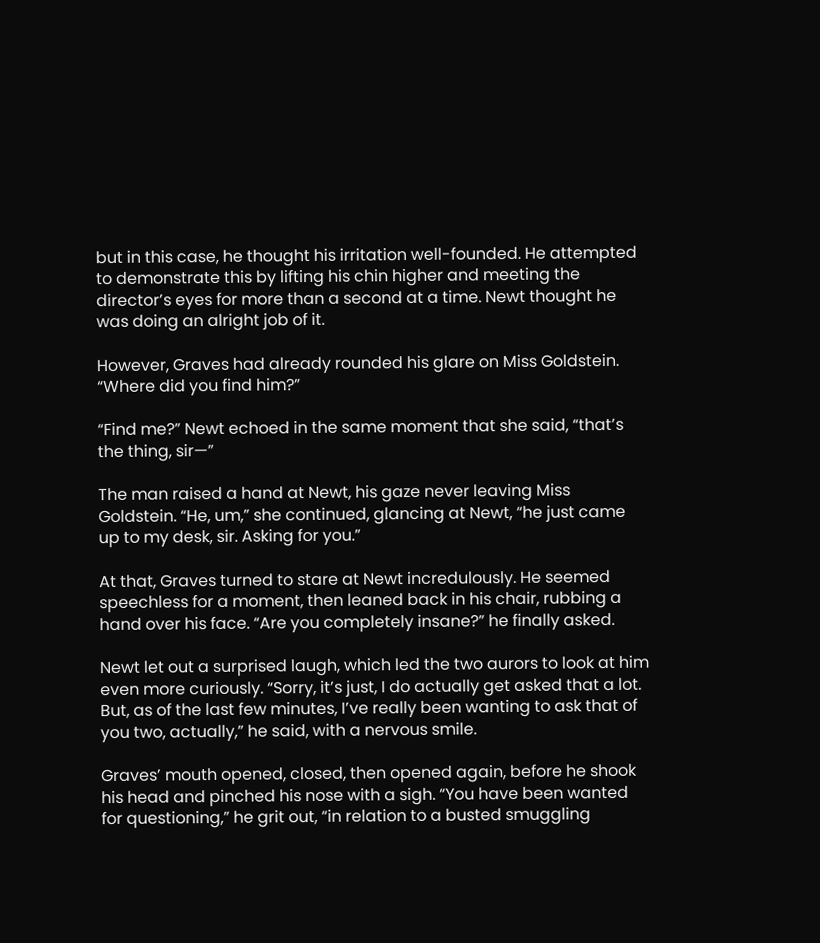but in this case, he thought his irritation well-founded. He attempted to demonstrate this by lifting his chin higher and meeting the director’s eyes for more than a second at a time. Newt thought he was doing an alright job of it.

However, Graves had already rounded his glare on Miss Goldstein. “Where did you find him?”

“Find me?” Newt echoed in the same moment that she said, “that’s the thing, sir—”

The man raised a hand at Newt, his gaze never leaving Miss Goldstein. “He, um,” she continued, glancing at Newt, “he just came up to my desk, sir. Asking for you.”

At that, Graves turned to stare at Newt incredulously. He seemed speechless for a moment, then leaned back in his chair, rubbing a hand over his face. “Are you completely insane?” he finally asked.

Newt let out a surprised laugh, which led the two aurors to look at him even more curiously. “Sorry, it’s just, I do actually get asked that a lot. But, as of the last few minutes, I’ve really been wanting to ask that of you two, actually,” he said, with a nervous smile.

Graves’ mouth opened, closed, then opened again, before he shook his head and pinched his nose with a sigh. “You have been wanted for questioning,” he grit out, “in relation to a busted smuggling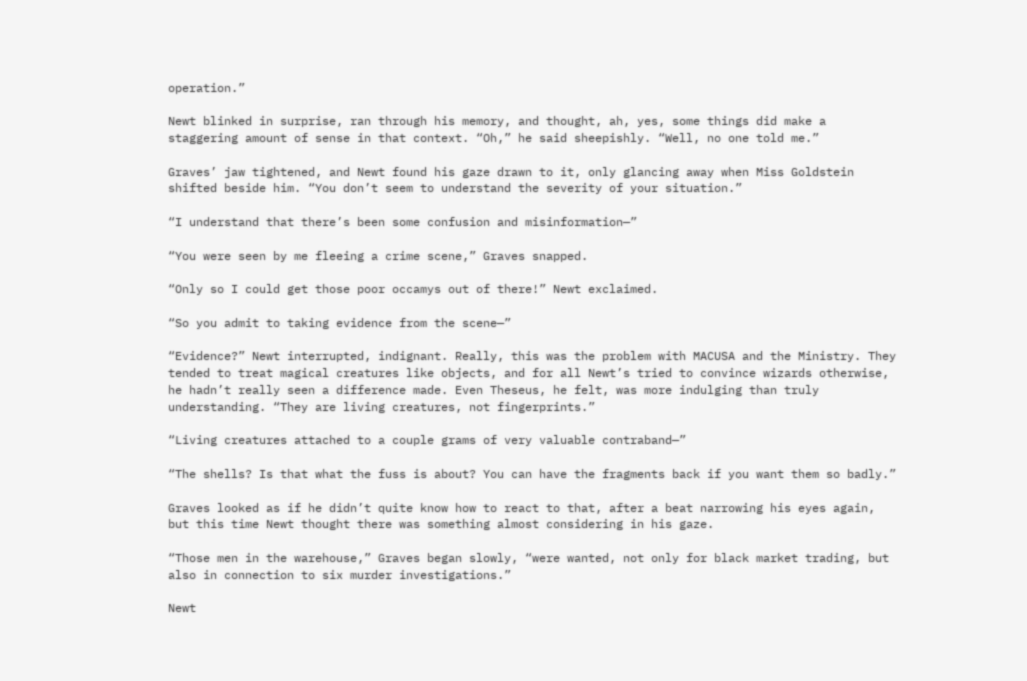operation.”

Newt blinked in surprise, ran through his memory, and thought, ah, yes, some things did make a staggering amount of sense in that context. “Oh,” he said sheepishly. “Well, no one told me.”

Graves’ jaw tightened, and Newt found his gaze drawn to it, only glancing away when Miss Goldstein shifted beside him. “You don’t seem to understand the severity of your situation.”

“I understand that there’s been some confusion and misinformation—”

“You were seen by me fleeing a crime scene,” Graves snapped.

“Only so I could get those poor occamys out of there!” Newt exclaimed.

“So you admit to taking evidence from the scene—”

“Evidence?” Newt interrupted, indignant. Really, this was the problem with MACUSA and the Ministry. They tended to treat magical creatures like objects, and for all Newt’s tried to convince wizards otherwise, he hadn’t really seen a difference made. Even Theseus, he felt, was more indulging than truly understanding. “They are living creatures, not fingerprints.”

“Living creatures attached to a couple grams of very valuable contraband—”

“The shells? Is that what the fuss is about? You can have the fragments back if you want them so badly.”

Graves looked as if he didn’t quite know how to react to that, after a beat narrowing his eyes again, but this time Newt thought there was something almost considering in his gaze.

“Those men in the warehouse,” Graves began slowly, “were wanted, not only for black market trading, but also in connection to six murder investigations.”

Newt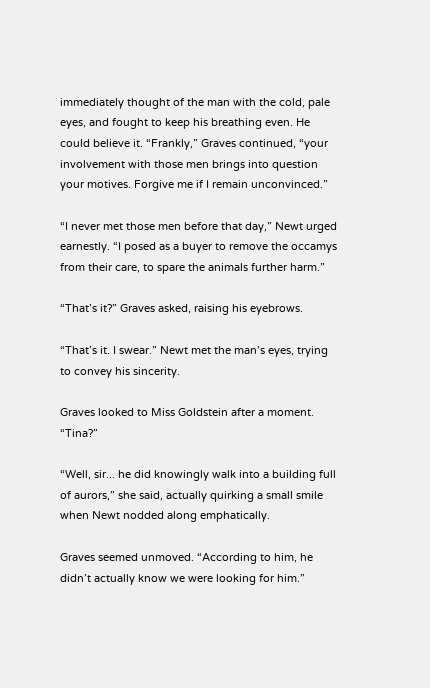immediately thought of the man with the cold, pale eyes, and fought to keep his breathing even. He could believe it. “Frankly,” Graves continued, “your involvement with those men brings into question your motives. Forgive me if I remain unconvinced.”

“I never met those men before that day,” Newt urged earnestly. “I posed as a buyer to remove the occamys from their care, to spare the animals further harm.”

“That’s it?” Graves asked, raising his eyebrows.

“That’s it. I swear.” Newt met the man’s eyes, trying to convey his sincerity.

Graves looked to Miss Goldstein after a moment. “Tina?”

“Well, sir... he did knowingly walk into a building full of aurors,” she said, actually quirking a small smile when Newt nodded along emphatically.

Graves seemed unmoved. “According to him, he didn’t actually know we were looking for him.”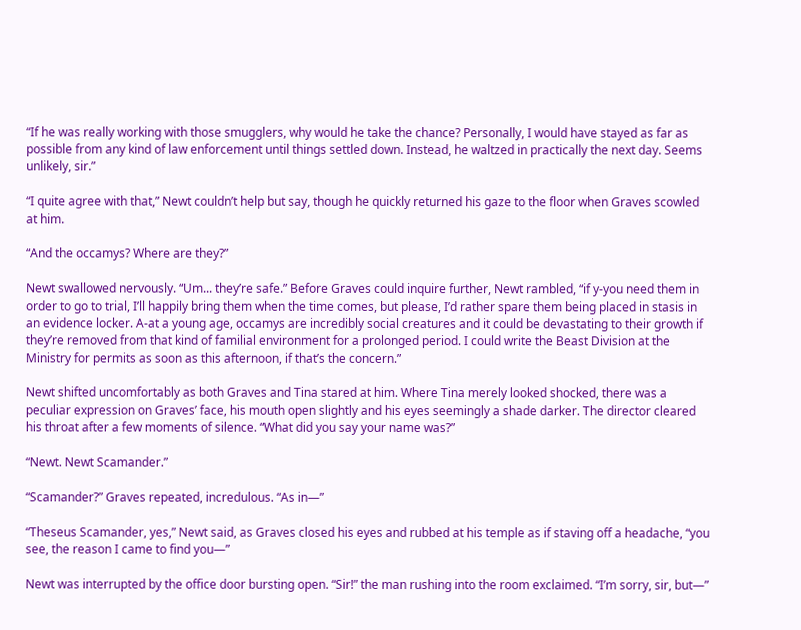“If he was really working with those smugglers, why would he take the chance? Personally, I would have stayed as far as possible from any kind of law enforcement until things settled down. Instead, he waltzed in practically the next day. Seems unlikely, sir.”

“I quite agree with that,” Newt couldn’t help but say, though he quickly returned his gaze to the floor when Graves scowled at him.

“And the occamys? Where are they?”

Newt swallowed nervously. “Um... they’re safe.” Before Graves could inquire further, Newt rambled, “if y-you need them in order to go to trial, I’ll happily bring them when the time comes, but please, I’d rather spare them being placed in stasis in an evidence locker. A-at a young age, occamys are incredibly social creatures and it could be devastating to their growth if they’re removed from that kind of familial environment for a prolonged period. I could write the Beast Division at the Ministry for permits as soon as this afternoon, if that’s the concern.”

Newt shifted uncomfortably as both Graves and Tina stared at him. Where Tina merely looked shocked, there was a peculiar expression on Graves’ face, his mouth open slightly and his eyes seemingly a shade darker. The director cleared his throat after a few moments of silence. “What did you say your name was?”

“Newt. Newt Scamander.”

“Scamander?” Graves repeated, incredulous. “As in—”

“Theseus Scamander, yes,” Newt said, as Graves closed his eyes and rubbed at his temple as if staving off a headache, “you see, the reason I came to find you—”

Newt was interrupted by the office door bursting open. “Sir!” the man rushing into the room exclaimed. “I’m sorry, sir, but—”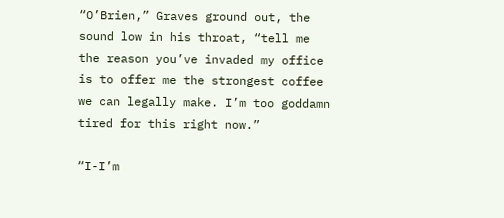“O’Brien,” Graves ground out, the sound low in his throat, “tell me the reason you’ve invaded my office is to offer me the strongest coffee we can legally make. I’m too goddamn tired for this right now.”

“I-I’m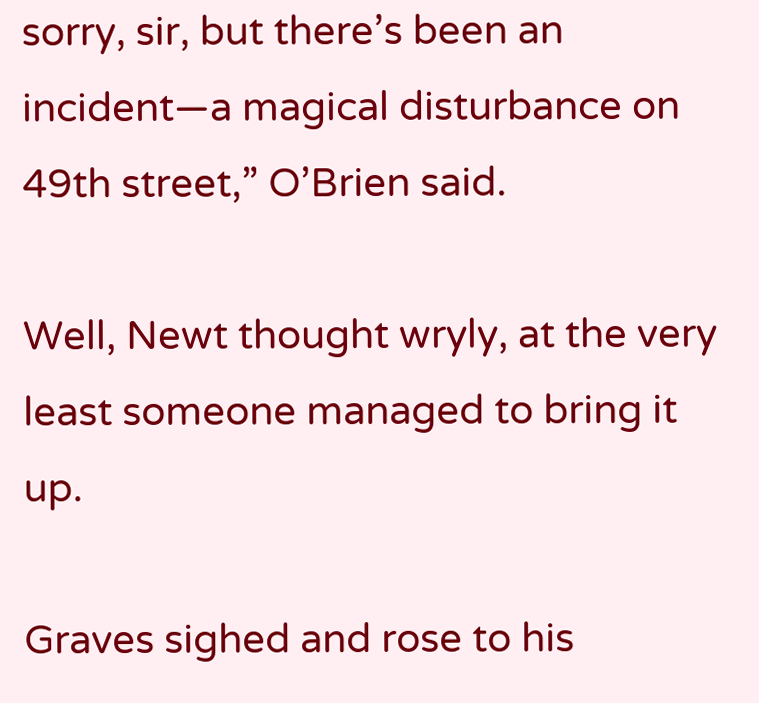sorry, sir, but there’s been an incident—a magical disturbance on 49th street,” O’Brien said.

Well, Newt thought wryly, at the very least someone managed to bring it up.

Graves sighed and rose to his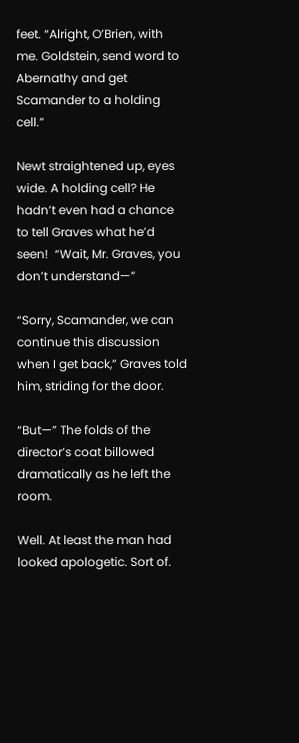feet. “Alright, O’Brien, with me. Goldstein, send word to Abernathy and get Scamander to a holding cell.”

Newt straightened up, eyes wide. A holding cell? He hadn’t even had a chance to tell Graves what he’d seen!  “Wait, Mr. Graves, you don’t understand—”

“Sorry, Scamander, we can continue this discussion when I get back,” Graves told him, striding for the door.

“But—” The folds of the director’s coat billowed dramatically as he left the room.

Well. At least the man had looked apologetic. Sort of.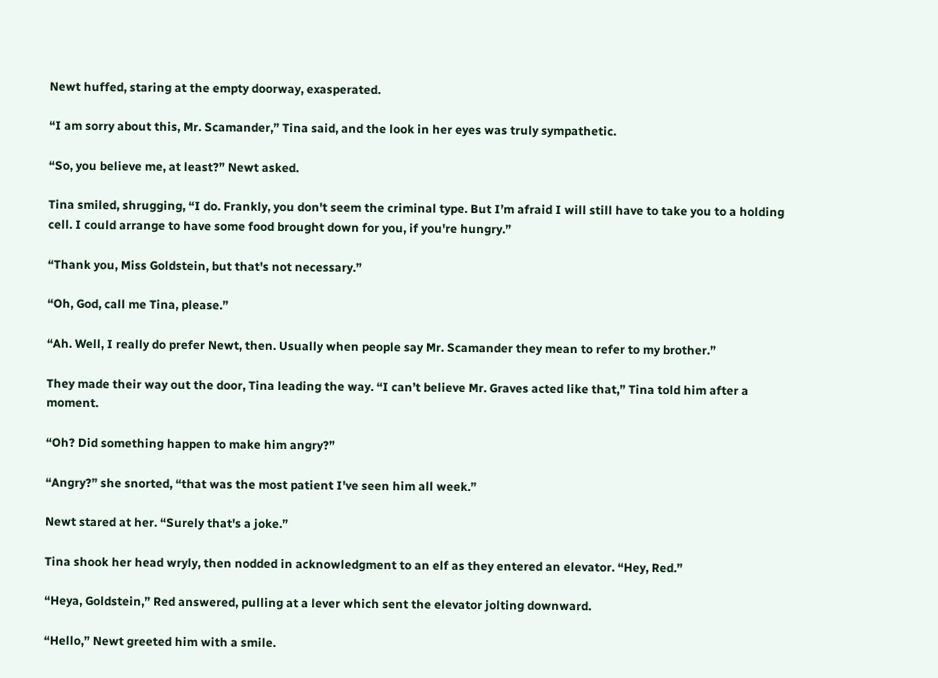Newt huffed, staring at the empty doorway, exasperated.

“I am sorry about this, Mr. Scamander,” Tina said, and the look in her eyes was truly sympathetic.

“So, you believe me, at least?” Newt asked.

Tina smiled, shrugging, “I do. Frankly, you don't seem the criminal type. But I’m afraid I will still have to take you to a holding cell. I could arrange to have some food brought down for you, if you're hungry.”

“Thank you, Miss Goldstein, but that's not necessary.”

“Oh, God, call me Tina, please.”

“Ah. Well, I really do prefer Newt, then. Usually when people say Mr. Scamander they mean to refer to my brother.”

They made their way out the door, Tina leading the way. “I can’t believe Mr. Graves acted like that,” Tina told him after a moment.

“Oh? Did something happen to make him angry?”

“Angry?” she snorted, “that was the most patient I've seen him all week.”

Newt stared at her. “Surely that's a joke.”

Tina shook her head wryly, then nodded in acknowledgment to an elf as they entered an elevator. “Hey, Red.”

“Heya, Goldstein,” Red answered, pulling at a lever which sent the elevator jolting downward.

“Hello,” Newt greeted him with a smile.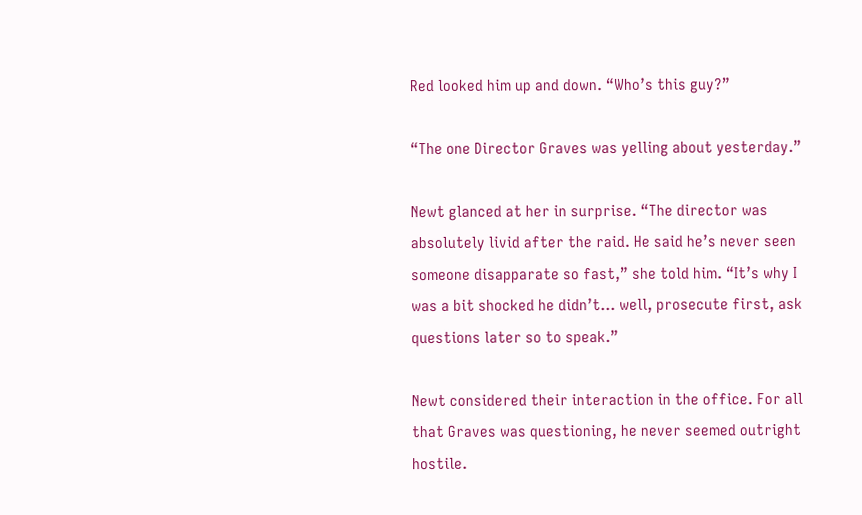Red looked him up and down. “Who’s this guy?”

“The one Director Graves was yelling about yesterday.”

Newt glanced at her in surprise. “The director was absolutely livid after the raid. He said he’s never seen someone disapparate so fast,” she told him. “It’s why I was a bit shocked he didn’t... well, prosecute first, ask questions later so to speak.”

Newt considered their interaction in the office. For all that Graves was questioning, he never seemed outright hostile.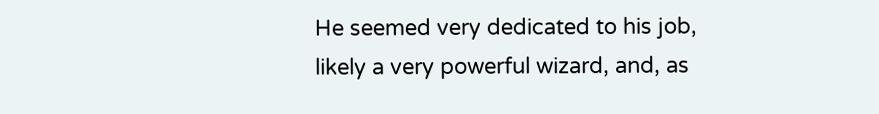He seemed very dedicated to his job, likely a very powerful wizard, and, as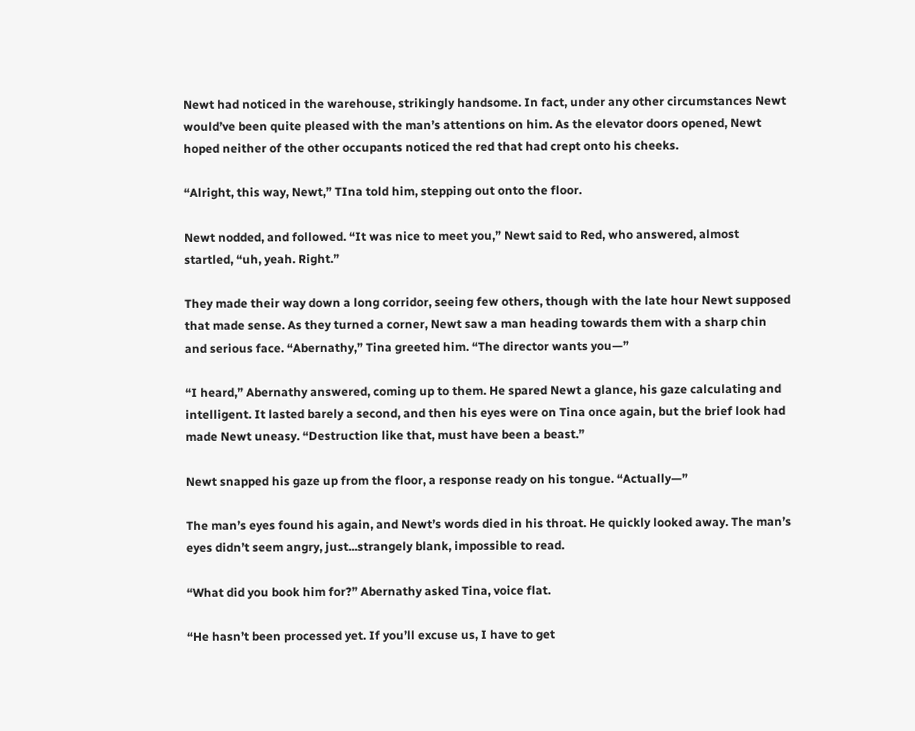Newt had noticed in the warehouse, strikingly handsome. In fact, under any other circumstances Newt would’ve been quite pleased with the man’s attentions on him. As the elevator doors opened, Newt hoped neither of the other occupants noticed the red that had crept onto his cheeks.

“Alright, this way, Newt,” TIna told him, stepping out onto the floor.

Newt nodded, and followed. “It was nice to meet you,” Newt said to Red, who answered, almost startled, “uh, yeah. Right.”

They made their way down a long corridor, seeing few others, though with the late hour Newt supposed that made sense. As they turned a corner, Newt saw a man heading towards them with a sharp chin and serious face. “Abernathy,” Tina greeted him. “The director wants you—”

“I heard,” Abernathy answered, coming up to them. He spared Newt a glance, his gaze calculating and intelligent. It lasted barely a second, and then his eyes were on Tina once again, but the brief look had made Newt uneasy. “Destruction like that, must have been a beast.”

Newt snapped his gaze up from the floor, a response ready on his tongue. “Actually—”

The man’s eyes found his again, and Newt’s words died in his throat. He quickly looked away. The man’s eyes didn’t seem angry, just...strangely blank, impossible to read.

“What did you book him for?” Abernathy asked Tina, voice flat.

“He hasn’t been processed yet. If you’ll excuse us, I have to get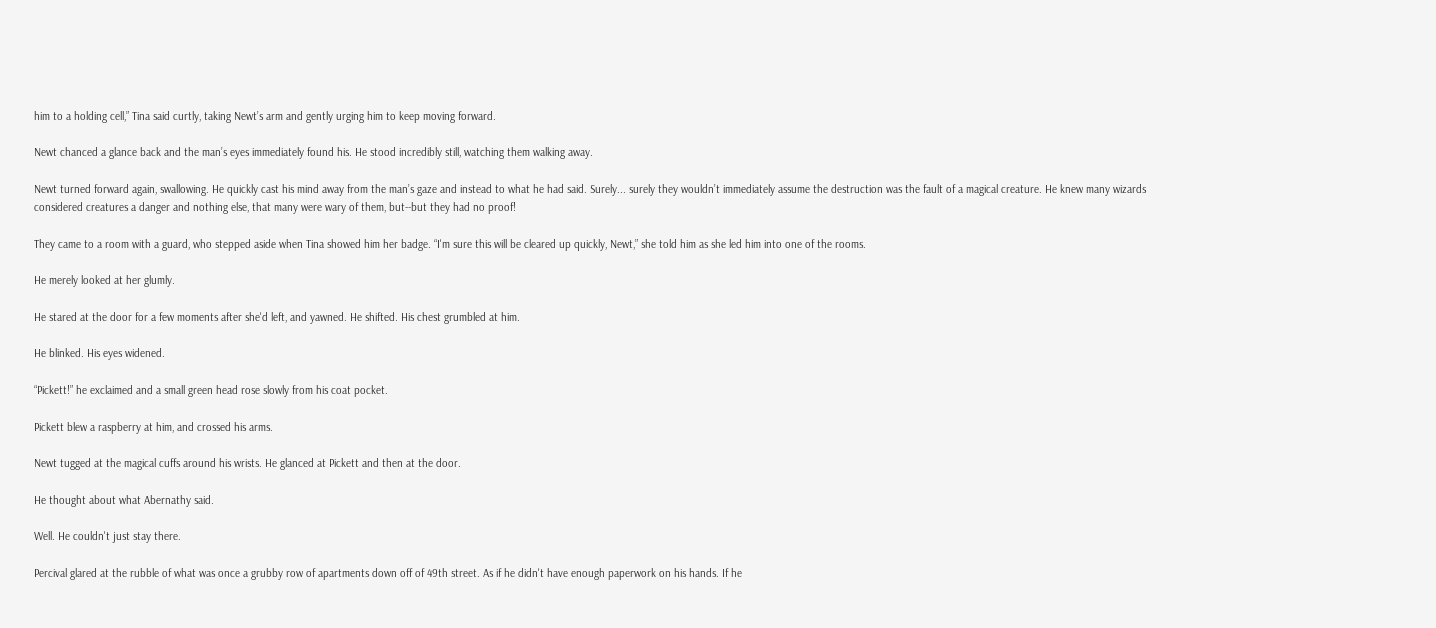him to a holding cell,” Tina said curtly, taking Newt’s arm and gently urging him to keep moving forward.

Newt chanced a glance back and the man’s eyes immediately found his. He stood incredibly still, watching them walking away.

Newt turned forward again, swallowing. He quickly cast his mind away from the man’s gaze and instead to what he had said. Surely... surely they wouldn’t immediately assume the destruction was the fault of a magical creature. He knew many wizards considered creatures a danger and nothing else, that many were wary of them, but--but they had no proof!

They came to a room with a guard, who stepped aside when Tina showed him her badge. “I'm sure this will be cleared up quickly, Newt,” she told him as she led him into one of the rooms.

He merely looked at her glumly.

He stared at the door for a few moments after she'd left, and yawned. He shifted. His chest grumbled at him.

He blinked. His eyes widened.

“Pickett!” he exclaimed and a small green head rose slowly from his coat pocket.

Pickett blew a raspberry at him, and crossed his arms.

Newt tugged at the magical cuffs around his wrists. He glanced at Pickett and then at the door.

He thought about what Abernathy said.

Well. He couldn't just stay there.

Percival glared at the rubble of what was once a grubby row of apartments down off of 49th street. As if he didn't have enough paperwork on his hands. If he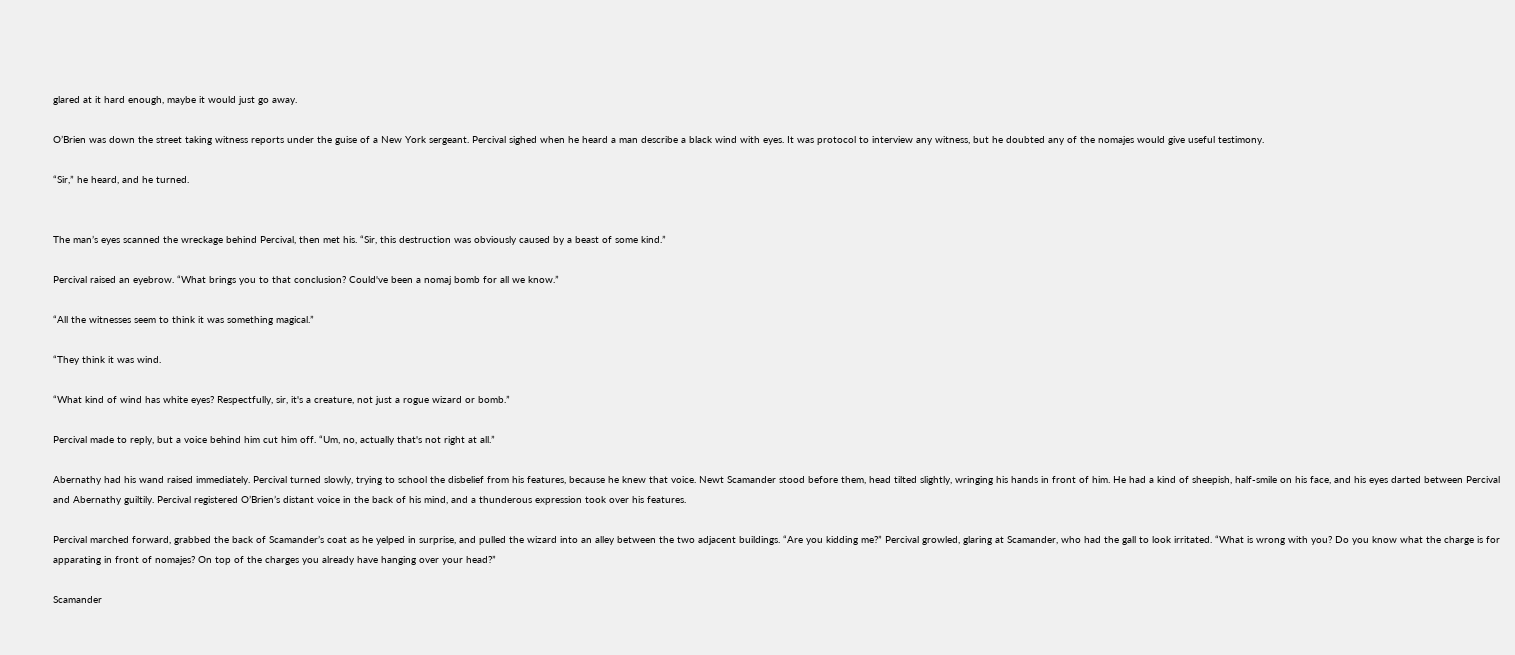glared at it hard enough, maybe it would just go away.

O’Brien was down the street taking witness reports under the guise of a New York sergeant. Percival sighed when he heard a man describe a black wind with eyes. It was protocol to interview any witness, but he doubted any of the nomajes would give useful testimony.

“Sir,” he heard, and he turned.


The man’s eyes scanned the wreckage behind Percival, then met his. “Sir, this destruction was obviously caused by a beast of some kind.”

Percival raised an eyebrow. “What brings you to that conclusion? Could've been a nomaj bomb for all we know.”

“All the witnesses seem to think it was something magical.”

“They think it was wind.

“What kind of wind has white eyes? Respectfully, sir, it's a creature, not just a rogue wizard or bomb.”

Percival made to reply, but a voice behind him cut him off. “Um, no, actually that's not right at all.”

Abernathy had his wand raised immediately. Percival turned slowly, trying to school the disbelief from his features, because he knew that voice. Newt Scamander stood before them, head tilted slightly, wringing his hands in front of him. He had a kind of sheepish, half-smile on his face, and his eyes darted between Percival and Abernathy guiltily. Percival registered O’Brien’s distant voice in the back of his mind, and a thunderous expression took over his features.

Percival marched forward, grabbed the back of Scamander’s coat as he yelped in surprise, and pulled the wizard into an alley between the two adjacent buildings. “Are you kidding me?” Percival growled, glaring at Scamander, who had the gall to look irritated. “What is wrong with you? Do you know what the charge is for apparating in front of nomajes? On top of the charges you already have hanging over your head?”

Scamander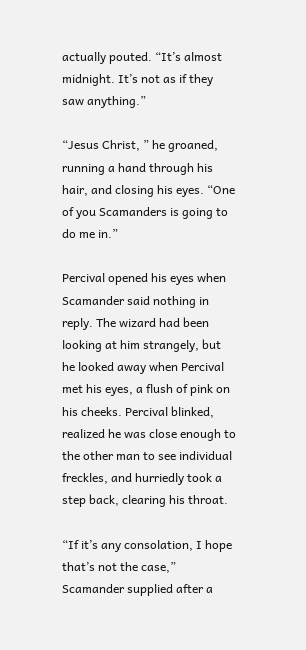actually pouted. “It’s almost midnight. It’s not as if they saw anything.”

“Jesus Christ, ” he groaned, running a hand through his hair, and closing his eyes. “One of you Scamanders is going to do me in.”

Percival opened his eyes when Scamander said nothing in reply. The wizard had been looking at him strangely, but he looked away when Percival met his eyes, a flush of pink on his cheeks. Percival blinked, realized he was close enough to the other man to see individual freckles, and hurriedly took a step back, clearing his throat.

“If it’s any consolation, I hope that’s not the case,” Scamander supplied after a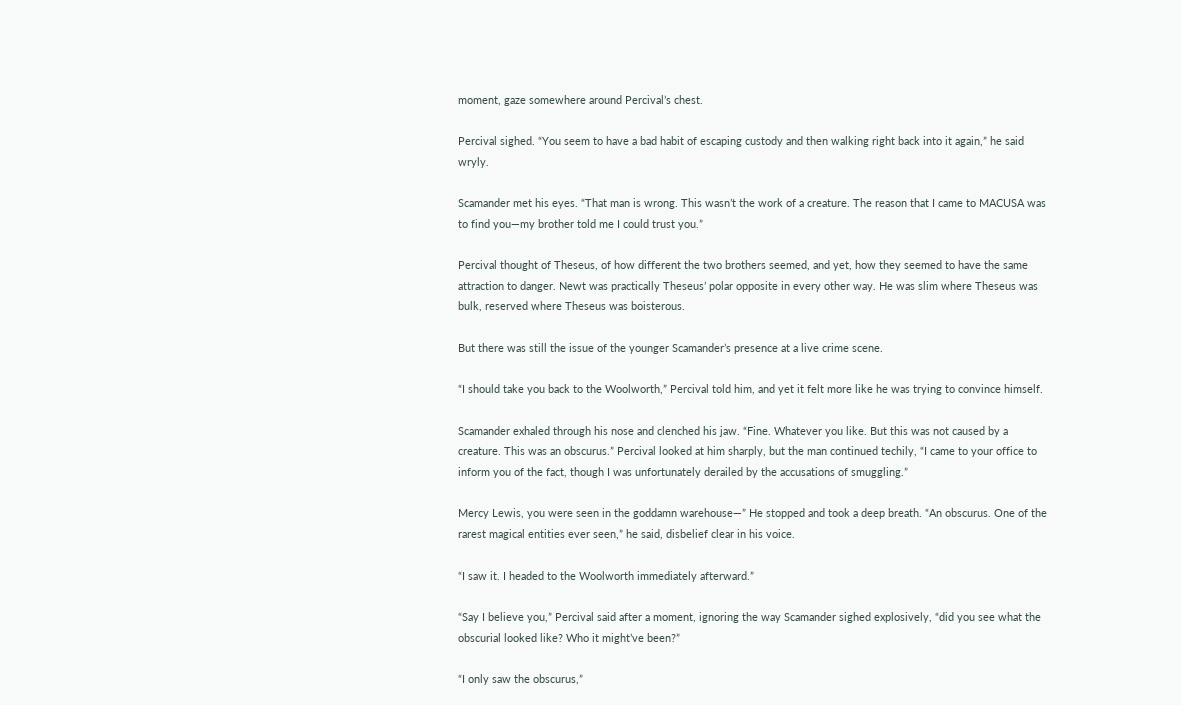moment, gaze somewhere around Percival’s chest.

Percival sighed. “You seem to have a bad habit of escaping custody and then walking right back into it again,” he said wryly.

Scamander met his eyes. “That man is wrong. This wasn’t the work of a creature. The reason that I came to MACUSA was to find you—my brother told me I could trust you.”

Percival thought of Theseus, of how different the two brothers seemed, and yet, how they seemed to have the same attraction to danger. Newt was practically Theseus’ polar opposite in every other way. He was slim where Theseus was bulk, reserved where Theseus was boisterous.

But there was still the issue of the younger Scamander’s presence at a live crime scene.

“I should take you back to the Woolworth,” Percival told him, and yet it felt more like he was trying to convince himself.

Scamander exhaled through his nose and clenched his jaw. “Fine. Whatever you like. But this was not caused by a creature. This was an obscurus.” Percival looked at him sharply, but the man continued techily, “I came to your office to inform you of the fact, though I was unfortunately derailed by the accusations of smuggling.”

Mercy Lewis, you were seen in the goddamn warehouse—” He stopped and took a deep breath. “An obscurus. One of the rarest magical entities ever seen,” he said, disbelief clear in his voice.

“I saw it. I headed to the Woolworth immediately afterward.”

“Say I believe you,” Percival said after a moment, ignoring the way Scamander sighed explosively, “did you see what the obscurial looked like? Who it might’ve been?”

“I only saw the obscurus,”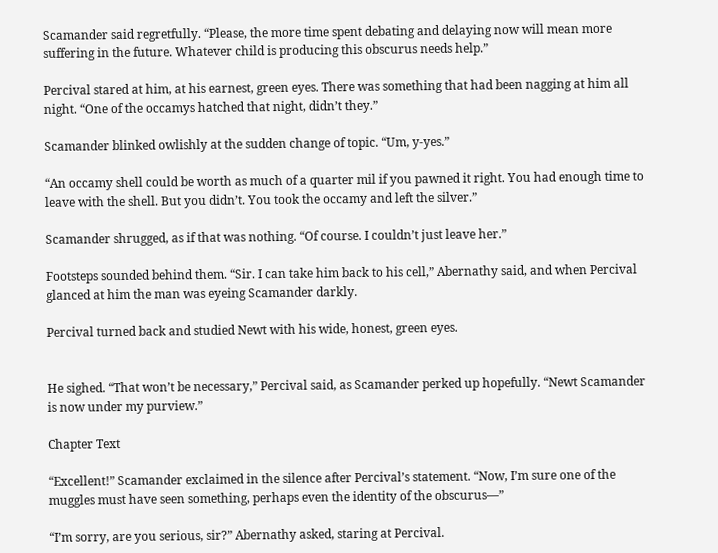Scamander said regretfully. “Please, the more time spent debating and delaying now will mean more suffering in the future. Whatever child is producing this obscurus needs help.”

Percival stared at him, at his earnest, green eyes. There was something that had been nagging at him all night. “One of the occamys hatched that night, didn’t they.”

Scamander blinked owlishly at the sudden change of topic. “Um, y-yes.”

“An occamy shell could be worth as much of a quarter mil if you pawned it right. You had enough time to leave with the shell. But you didn’t. You took the occamy and left the silver.”

Scamander shrugged, as if that was nothing. “Of course. I couldn’t just leave her.”

Footsteps sounded behind them. “Sir. I can take him back to his cell,” Abernathy said, and when Percival glanced at him the man was eyeing Scamander darkly.

Percival turned back and studied Newt with his wide, honest, green eyes.


He sighed. “That won’t be necessary,” Percival said, as Scamander perked up hopefully. “Newt Scamander is now under my purview.”

Chapter Text

“Excellent!” Scamander exclaimed in the silence after Percival’s statement. “Now, I’m sure one of the muggles must have seen something, perhaps even the identity of the obscurus—”

“I’m sorry, are you serious, sir?” Abernathy asked, staring at Percival.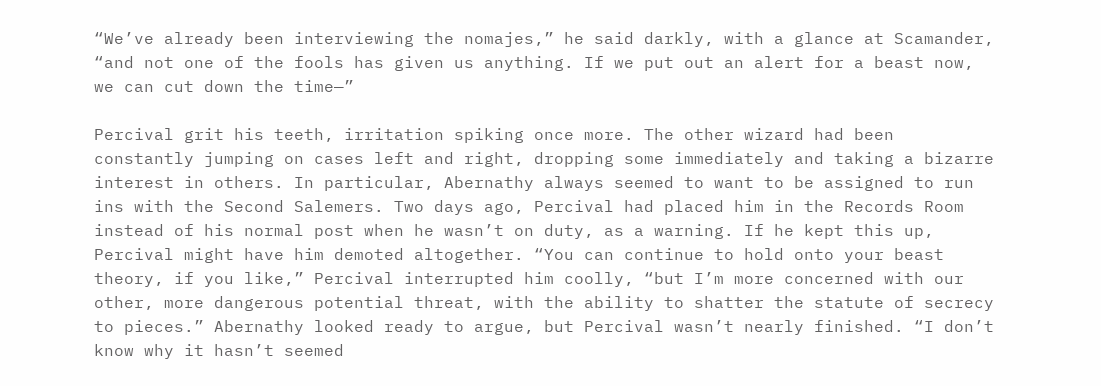“We’ve already been interviewing the nomajes,” he said darkly, with a glance at Scamander, “and not one of the fools has given us anything. If we put out an alert for a beast now, we can cut down the time—”

Percival grit his teeth, irritation spiking once more. The other wizard had been constantly jumping on cases left and right, dropping some immediately and taking a bizarre interest in others. In particular, Abernathy always seemed to want to be assigned to run ins with the Second Salemers. Two days ago, Percival had placed him in the Records Room instead of his normal post when he wasn’t on duty, as a warning. If he kept this up, Percival might have him demoted altogether. “You can continue to hold onto your beast theory, if you like,” Percival interrupted him coolly, “but I’m more concerned with our other, more dangerous potential threat, with the ability to shatter the statute of secrecy to pieces.” Abernathy looked ready to argue, but Percival wasn’t nearly finished. “I don’t know why it hasn’t seemed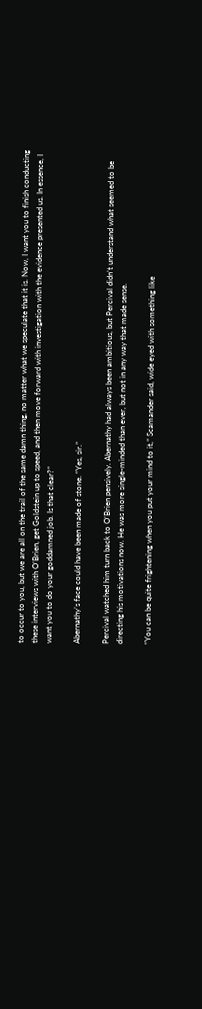to occur to you, but we are all on the trail of the same damn thing, no matter what we speculate that it is. Now, I want you to finish conducting these interviews with O’Brien, get Goldstein up to speed, and then move forward with investigation with the evidence presented us. In essence, I want you to do your goddamned job. Is that clear?”

Abernathy’s face could have been made of stone. “Yes, sir.”

Percival watched him turn back to O’Brien pensively. Abernathy had always been ambitious, but Percival didn’t understand what seemed to be directing his motivations now. He was more single-minded than ever, but not in any way that made sense.

“You can be quite frightening when you put your mind to it,” Scamander said, wide eyed with something like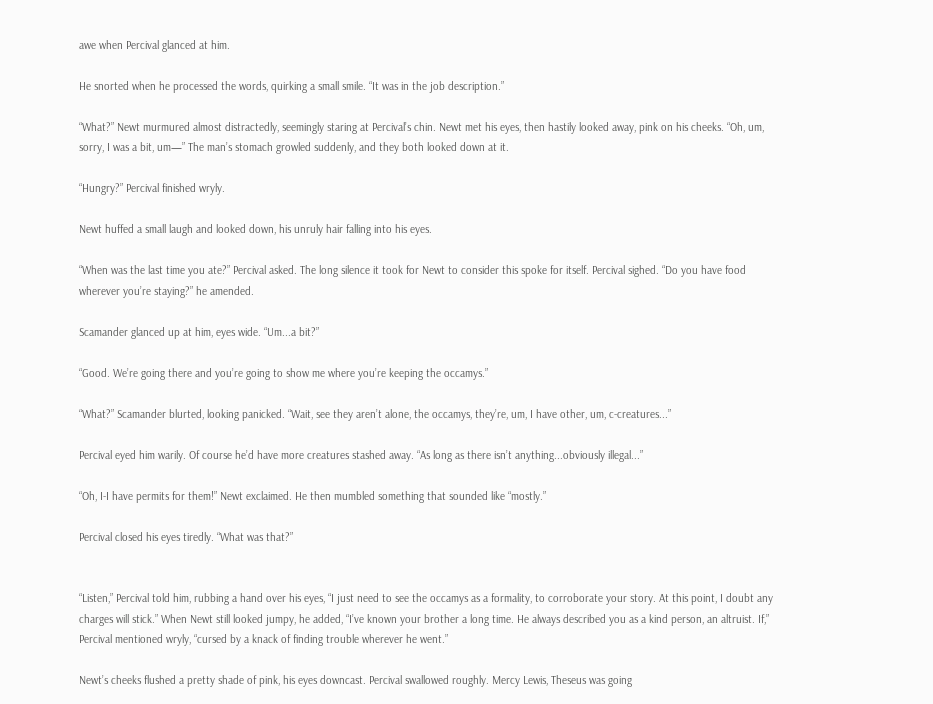awe when Percival glanced at him.

He snorted when he processed the words, quirking a small smile. “It was in the job description.”

“What?” Newt murmured almost distractedly, seemingly staring at Percival’s chin. Newt met his eyes, then hastily looked away, pink on his cheeks. “Oh, um, sorry, I was a bit, um—” The man’s stomach growled suddenly, and they both looked down at it.

“Hungry?” Percival finished wryly.

Newt huffed a small laugh and looked down, his unruly hair falling into his eyes.

“When was the last time you ate?” Percival asked. The long silence it took for Newt to consider this spoke for itself. Percival sighed. “Do you have food wherever you’re staying?” he amended.

Scamander glanced up at him, eyes wide. “Um...a bit?”

“Good. We’re going there and you’re going to show me where you’re keeping the occamys.”

“What?” Scamander blurted, looking panicked. “Wait, see they aren’t alone, the occamys, they’re, um, I have other, um, c-creatures...”

Percival eyed him warily. Of course he’d have more creatures stashed away. “As long as there isn’t anything...obviously illegal...”

“Oh, I-I have permits for them!” Newt exclaimed. He then mumbled something that sounded like “mostly.”

Percival closed his eyes tiredly. “What was that?”


“Listen,” Percival told him, rubbing a hand over his eyes, “I just need to see the occamys as a formality, to corroborate your story. At this point, I doubt any charges will stick.” When Newt still looked jumpy, he added, “I’ve known your brother a long time. He always described you as a kind person, an altruist. If,” Percival mentioned wryly, “cursed by a knack of finding trouble wherever he went.”

Newt’s cheeks flushed a pretty shade of pink, his eyes downcast. Percival swallowed roughly. Mercy Lewis, Theseus was going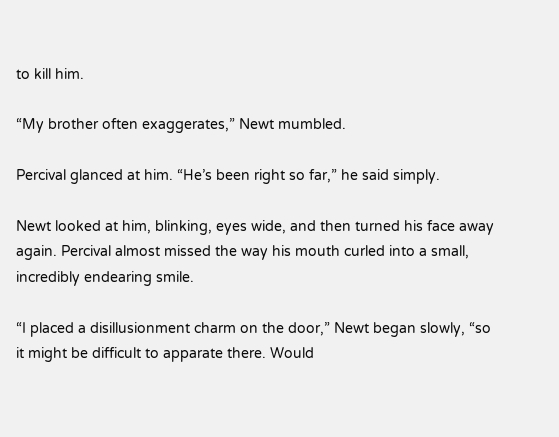to kill him.

“My brother often exaggerates,” Newt mumbled.

Percival glanced at him. “He’s been right so far,” he said simply.

Newt looked at him, blinking, eyes wide, and then turned his face away again. Percival almost missed the way his mouth curled into a small, incredibly endearing smile.

“I placed a disillusionment charm on the door,” Newt began slowly, “so it might be difficult to apparate there. Would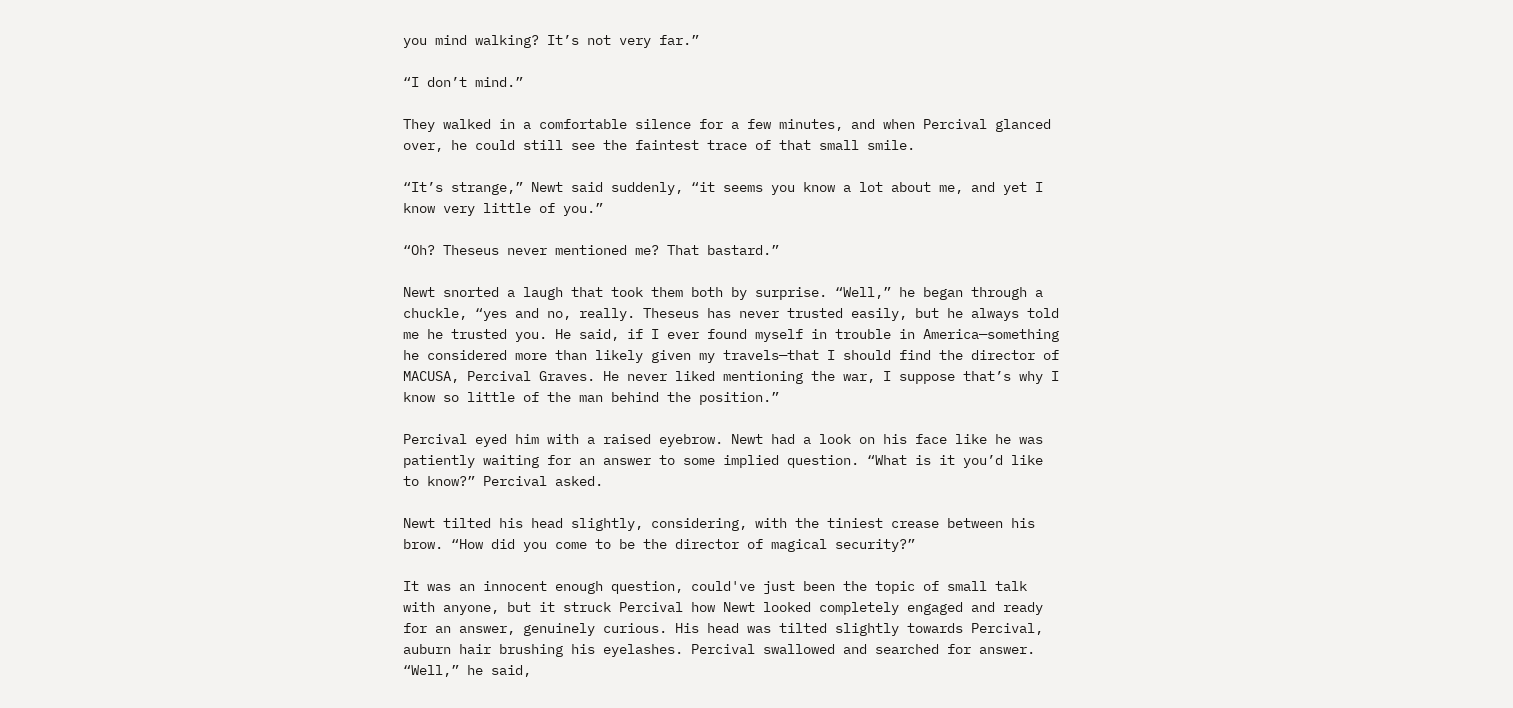you mind walking? It’s not very far.”

“I don’t mind.”

They walked in a comfortable silence for a few minutes, and when Percival glanced over, he could still see the faintest trace of that small smile.

“It’s strange,” Newt said suddenly, “it seems you know a lot about me, and yet I know very little of you.”

“Oh? Theseus never mentioned me? That bastard.”

Newt snorted a laugh that took them both by surprise. “Well,” he began through a chuckle, “yes and no, really. Theseus has never trusted easily, but he always told me he trusted you. He said, if I ever found myself in trouble in America—something he considered more than likely given my travels—that I should find the director of MACUSA, Percival Graves. He never liked mentioning the war, I suppose that’s why I know so little of the man behind the position.”

Percival eyed him with a raised eyebrow. Newt had a look on his face like he was patiently waiting for an answer to some implied question. “What is it you’d like to know?” Percival asked.

Newt tilted his head slightly, considering, with the tiniest crease between his brow. “How did you come to be the director of magical security?”

It was an innocent enough question, could've just been the topic of small talk with anyone, but it struck Percival how Newt looked completely engaged and ready for an answer, genuinely curious. His head was tilted slightly towards Percival, auburn hair brushing his eyelashes. Percival swallowed and searched for answer. “Well,” he said,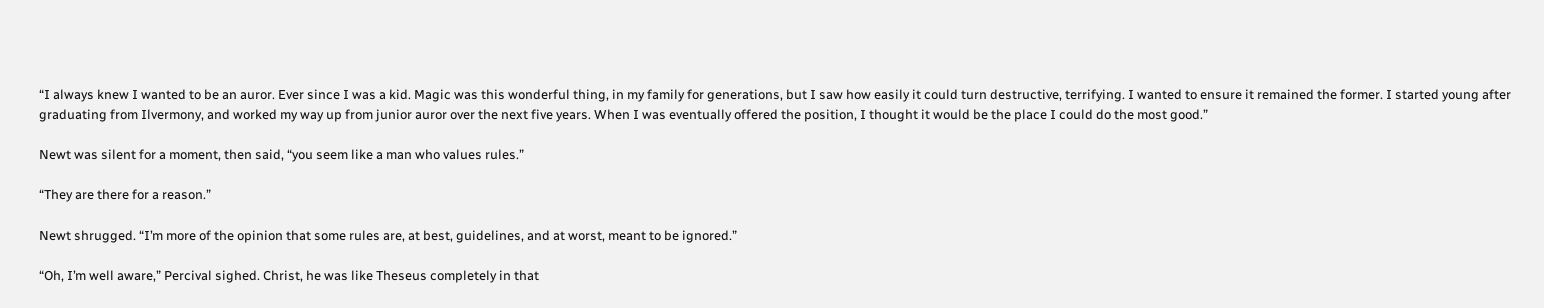“I always knew I wanted to be an auror. Ever since I was a kid. Magic was this wonderful thing, in my family for generations, but I saw how easily it could turn destructive, terrifying. I wanted to ensure it remained the former. I started young after graduating from Ilvermony, and worked my way up from junior auror over the next five years. When I was eventually offered the position, I thought it would be the place I could do the most good.”

Newt was silent for a moment, then said, “you seem like a man who values rules.”

“They are there for a reason.”

Newt shrugged. “I’m more of the opinion that some rules are, at best, guidelines, and at worst, meant to be ignored.”

“Oh, I’m well aware,” Percival sighed. Christ, he was like Theseus completely in that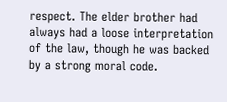respect. The elder brother had always had a loose interpretation of the law, though he was backed by a strong moral code.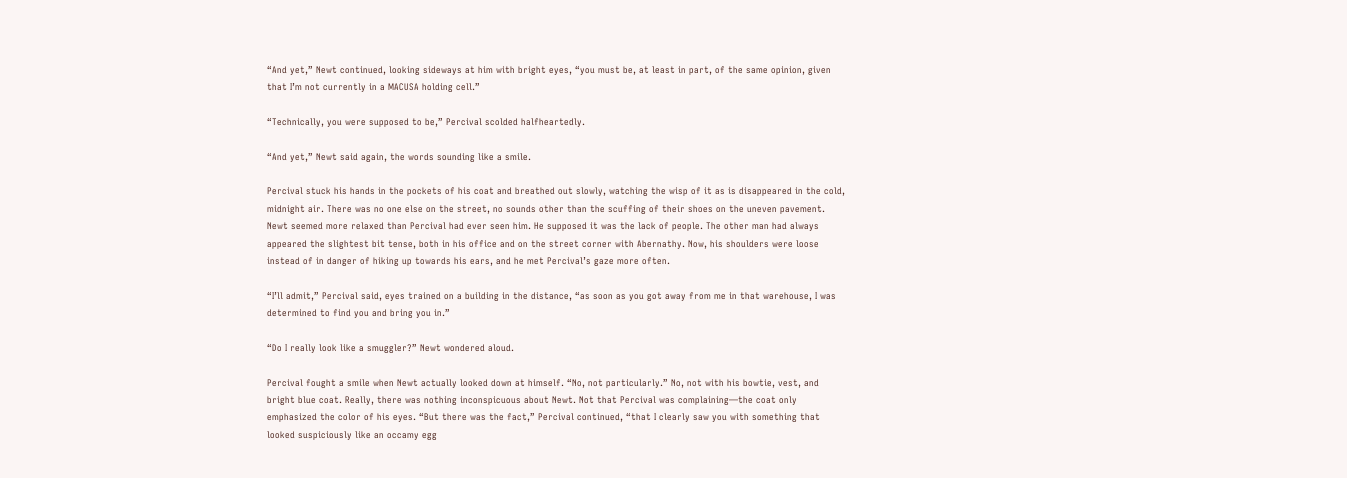“And yet,” Newt continued, looking sideways at him with bright eyes, “you must be, at least in part, of the same opinion, given that I’m not currently in a MACUSA holding cell.”

“Technically, you were supposed to be,” Percival scolded halfheartedly.

“And yet,” Newt said again, the words sounding like a smile.

Percival stuck his hands in the pockets of his coat and breathed out slowly, watching the wisp of it as is disappeared in the cold, midnight air. There was no one else on the street, no sounds other than the scuffing of their shoes on the uneven pavement. Newt seemed more relaxed than Percival had ever seen him. He supposed it was the lack of people. The other man had always appeared the slightest bit tense, both in his office and on the street corner with Abernathy. Now, his shoulders were loose instead of in danger of hiking up towards his ears, and he met Percival’s gaze more often.

“I’ll admit,” Percival said, eyes trained on a building in the distance, “as soon as you got away from me in that warehouse, I was determined to find you and bring you in.”

“Do I really look like a smuggler?” Newt wondered aloud.

Percival fought a smile when Newt actually looked down at himself. “No, not particularly.” No, not with his bowtie, vest, and bright blue coat. Really, there was nothing inconspicuous about Newt. Not that Percival was complaining—the coat only emphasized the color of his eyes. “But there was the fact,” Percival continued, “that I clearly saw you with something that looked suspiciously like an occamy egg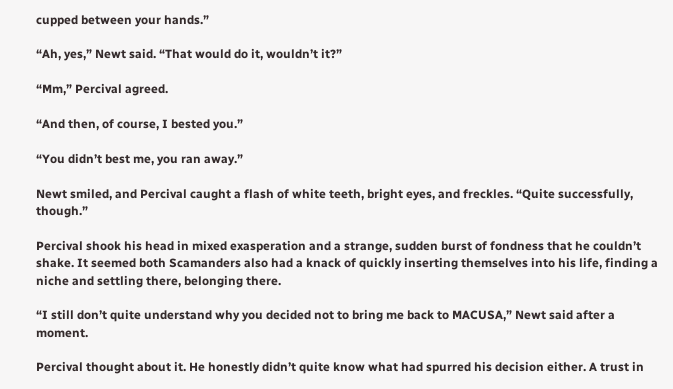cupped between your hands.”

“Ah, yes,” Newt said. “That would do it, wouldn’t it?”

“Mm,” Percival agreed.

“And then, of course, I bested you.”

“You didn’t best me, you ran away.”

Newt smiled, and Percival caught a flash of white teeth, bright eyes, and freckles. “Quite successfully, though.”

Percival shook his head in mixed exasperation and a strange, sudden burst of fondness that he couldn’t shake. It seemed both Scamanders also had a knack of quickly inserting themselves into his life, finding a niche and settling there, belonging there.

“I still don’t quite understand why you decided not to bring me back to MACUSA,” Newt said after a moment.

Percival thought about it. He honestly didn’t quite know what had spurred his decision either. A trust in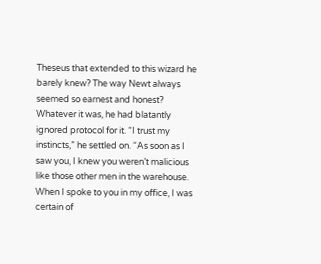Theseus that extended to this wizard he barely knew? The way Newt always seemed so earnest and honest? Whatever it was, he had blatantly ignored protocol for it. “I trust my instincts,” he settled on. “As soon as I saw you, I knew you weren’t malicious like those other men in the warehouse. When I spoke to you in my office, I was certain of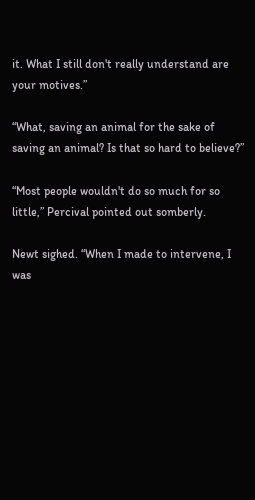it. What I still don't really understand are your motives.”

“What, saving an animal for the sake of saving an animal? Is that so hard to believe?”

“Most people wouldn't do so much for so little,” Percival pointed out somberly.

Newt sighed. “When I made to intervene, I was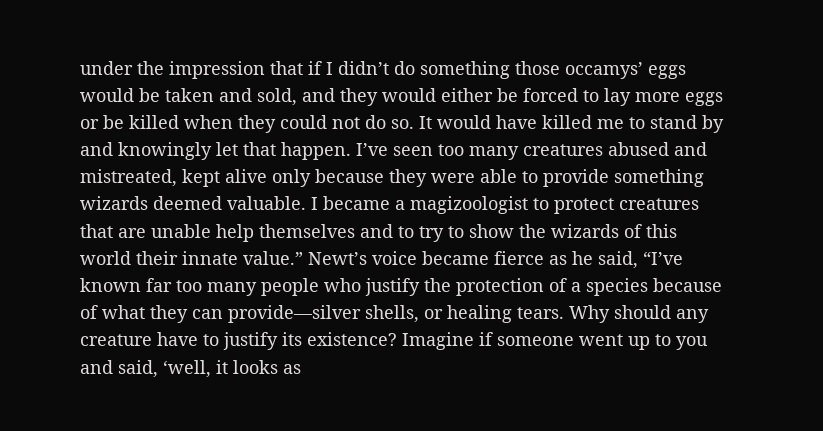under the impression that if I didn’t do something those occamys’ eggs would be taken and sold, and they would either be forced to lay more eggs or be killed when they could not do so. It would have killed me to stand by and knowingly let that happen. I’ve seen too many creatures abused and mistreated, kept alive only because they were able to provide something wizards deemed valuable. I became a magizoologist to protect creatures that are unable help themselves and to try to show the wizards of this world their innate value.” Newt’s voice became fierce as he said, “I’ve known far too many people who justify the protection of a species because of what they can provide—silver shells, or healing tears. Why should any creature have to justify its existence? Imagine if someone went up to you and said, ‘well, it looks as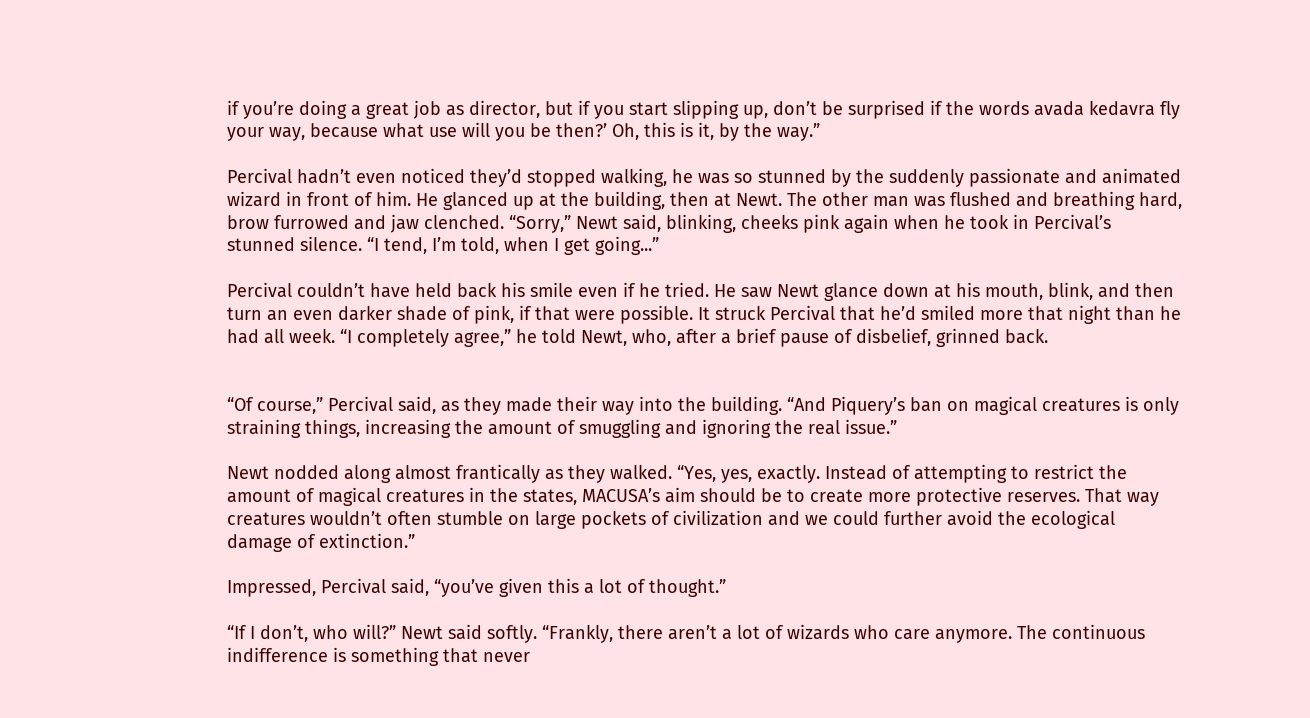if you’re doing a great job as director, but if you start slipping up, don’t be surprised if the words avada kedavra fly your way, because what use will you be then?’ Oh, this is it, by the way.”

Percival hadn’t even noticed they’d stopped walking, he was so stunned by the suddenly passionate and animated wizard in front of him. He glanced up at the building, then at Newt. The other man was flushed and breathing hard, brow furrowed and jaw clenched. “Sorry,” Newt said, blinking, cheeks pink again when he took in Percival’s stunned silence. “I tend, I’m told, when I get going...”

Percival couldn’t have held back his smile even if he tried. He saw Newt glance down at his mouth, blink, and then turn an even darker shade of pink, if that were possible. It struck Percival that he’d smiled more that night than he had all week. “I completely agree,” he told Newt, who, after a brief pause of disbelief, grinned back.


“Of course,” Percival said, as they made their way into the building. “And Piquery’s ban on magical creatures is only straining things, increasing the amount of smuggling and ignoring the real issue.”

Newt nodded along almost frantically as they walked. “Yes, yes, exactly. Instead of attempting to restrict the amount of magical creatures in the states, MACUSA’s aim should be to create more protective reserves. That way creatures wouldn’t often stumble on large pockets of civilization and we could further avoid the ecological damage of extinction.”

Impressed, Percival said, “you’ve given this a lot of thought.”

“If I don’t, who will?” Newt said softly. “Frankly, there aren’t a lot of wizards who care anymore. The continuous indifference is something that never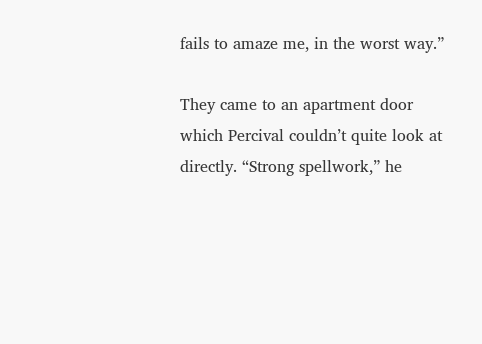fails to amaze me, in the worst way.”

They came to an apartment door which Percival couldn’t quite look at directly. “Strong spellwork,” he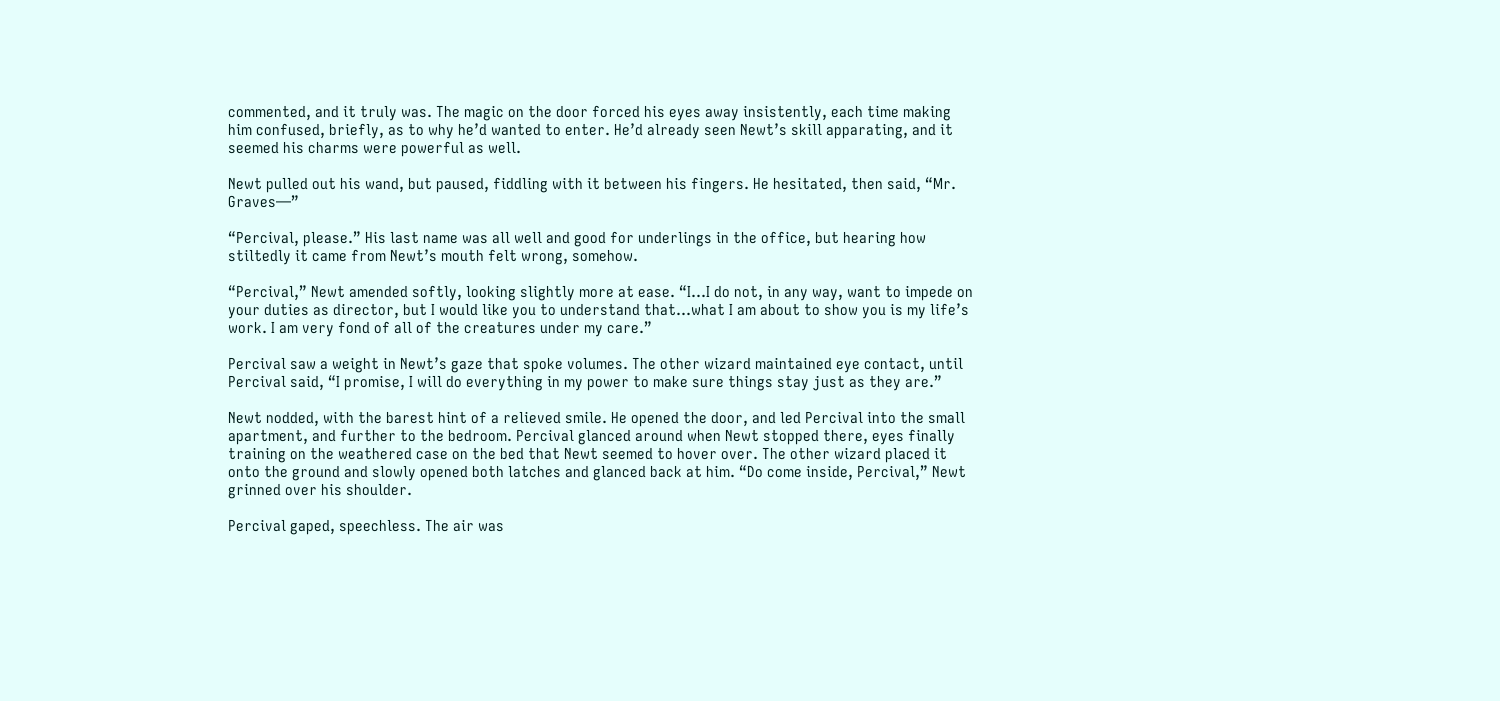commented, and it truly was. The magic on the door forced his eyes away insistently, each time making him confused, briefly, as to why he’d wanted to enter. He’d already seen Newt’s skill apparating, and it seemed his charms were powerful as well.

Newt pulled out his wand, but paused, fiddling with it between his fingers. He hesitated, then said, “Mr. Graves—”

“Percival, please.” His last name was all well and good for underlings in the office, but hearing how stiltedly it came from Newt’s mouth felt wrong, somehow.

“Percival,” Newt amended softly, looking slightly more at ease. “I...I do not, in any way, want to impede on your duties as director, but I would like you to understand that...what I am about to show you is my life’s work. I am very fond of all of the creatures under my care.”

Percival saw a weight in Newt’s gaze that spoke volumes. The other wizard maintained eye contact, until Percival said, “I promise, I will do everything in my power to make sure things stay just as they are.”

Newt nodded, with the barest hint of a relieved smile. He opened the door, and led Percival into the small apartment, and further to the bedroom. Percival glanced around when Newt stopped there, eyes finally training on the weathered case on the bed that Newt seemed to hover over. The other wizard placed it onto the ground and slowly opened both latches and glanced back at him. “Do come inside, Percival,” Newt grinned over his shoulder.

Percival gaped, speechless. The air was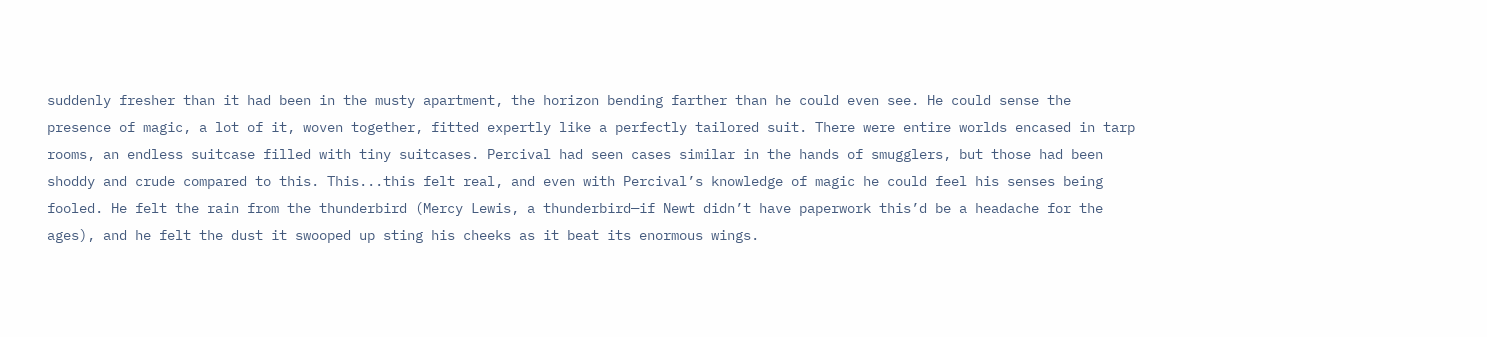suddenly fresher than it had been in the musty apartment, the horizon bending farther than he could even see. He could sense the presence of magic, a lot of it, woven together, fitted expertly like a perfectly tailored suit. There were entire worlds encased in tarp rooms, an endless suitcase filled with tiny suitcases. Percival had seen cases similar in the hands of smugglers, but those had been shoddy and crude compared to this. This...this felt real, and even with Percival’s knowledge of magic he could feel his senses being fooled. He felt the rain from the thunderbird (Mercy Lewis, a thunderbird—if Newt didn’t have paperwork this’d be a headache for the ages), and he felt the dust it swooped up sting his cheeks as it beat its enormous wings.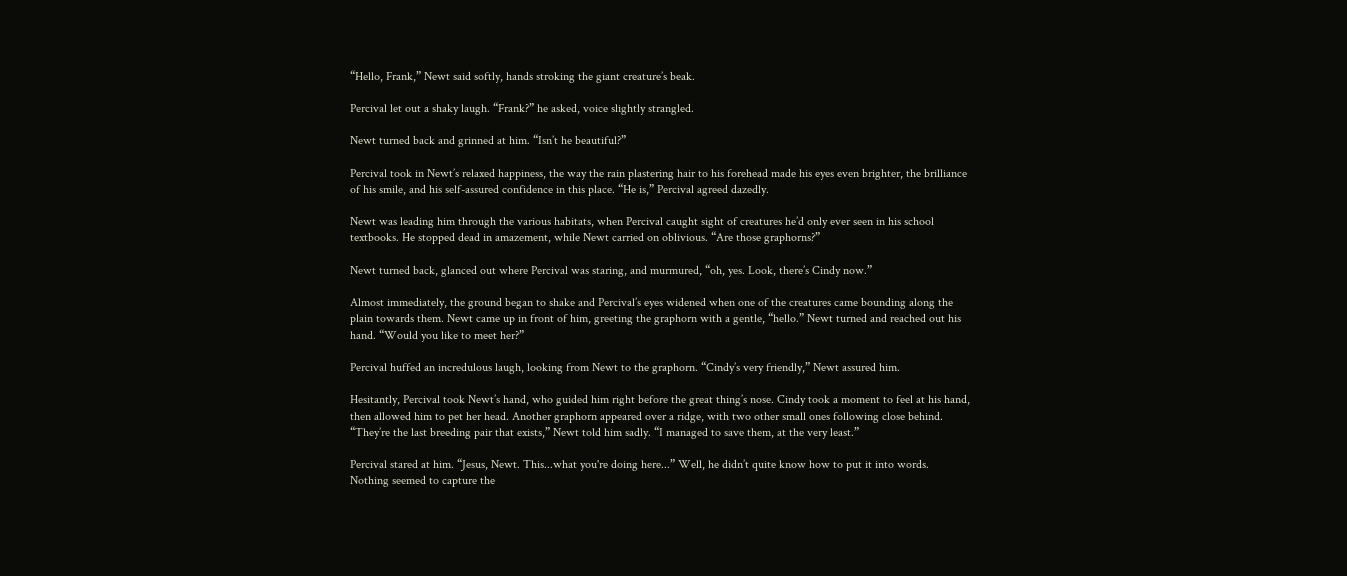“Hello, Frank,” Newt said softly, hands stroking the giant creature’s beak.

Percival let out a shaky laugh. “Frank?” he asked, voice slightly strangled.

Newt turned back and grinned at him. “Isn’t he beautiful?”

Percival took in Newt’s relaxed happiness, the way the rain plastering hair to his forehead made his eyes even brighter, the brilliance of his smile, and his self-assured confidence in this place. “He is,” Percival agreed dazedly.

Newt was leading him through the various habitats, when Percival caught sight of creatures he’d only ever seen in his school textbooks. He stopped dead in amazement, while Newt carried on oblivious. “Are those graphorns?”

Newt turned back, glanced out where Percival was staring, and murmured, “oh, yes. Look, there’s Cindy now.”

Almost immediately, the ground began to shake and Percival’s eyes widened when one of the creatures came bounding along the plain towards them. Newt came up in front of him, greeting the graphorn with a gentle, “hello.” Newt turned and reached out his hand. “Would you like to meet her?”

Percival huffed an incredulous laugh, looking from Newt to the graphorn. “Cindy’s very friendly,” Newt assured him.

Hesitantly, Percival took Newt’s hand, who guided him right before the great thing’s nose. Cindy took a moment to feel at his hand, then allowed him to pet her head. Another graphorn appeared over a ridge, with two other small ones following close behind. “They’re the last breeding pair that exists,” Newt told him sadly. “I managed to save them, at the very least.”

Percival stared at him. “Jesus, Newt. This...what you're doing here...” Well, he didn’t quite know how to put it into words. Nothing seemed to capture the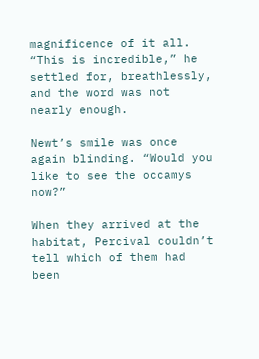magnificence of it all. “This is incredible,” he settled for, breathlessly, and the word was not nearly enough.

Newt’s smile was once again blinding. “Would you like to see the occamys now?”

When they arrived at the habitat, Percival couldn’t tell which of them had been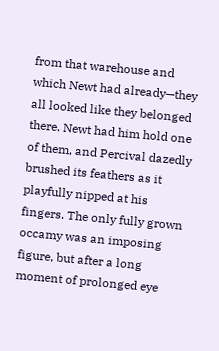from that warehouse and which Newt had already—they all looked like they belonged there. Newt had him hold one of them, and Percival dazedly brushed its feathers as it playfully nipped at his fingers. The only fully grown occamy was an imposing figure, but after a long moment of prolonged eye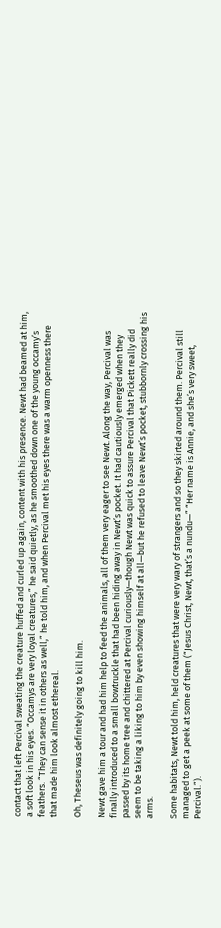contact that left Percival sweating the creature huffed and curled up again, content with his presence. Newt had beamed at him, a soft look in his eyes. “Occamys are very loyal creatures,” he said quietly, as he smoothed down one of the young occamy’s feathers. “They can sense it in others as well,” he told him, and when Percival met his eyes there was a warm openness there that made him look almost ethereal.

Oh, Theseus was definitely going to kill him.

Newt gave him a tour and had him help to feed the animals, all of them very eager to see Newt. Along the way, Percival was finally introduced to a small bowtruckle that had been hiding away in Newt’s pocket. It had cautiously emerged when they passed by its home tree and chittered at Percival curiously—though Newt was quick to assure Percival that Pickett really did seem to be taking a liking to him by even showing himself at all—but he refused to leave Newt’s pocket, stubbornly crossing his arms.

Some habitats, Newt told him, held creatures that were very wary of strangers and so they skirted around them. Percival still managed to get a peek at some of them (“Jesus Christ, Newt, that’s a nundu—” “Her name is Annie, and she’s very sweet, Percival.”).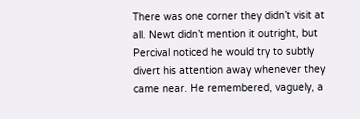There was one corner they didn’t visit at all. Newt didn’t mention it outright, but Percival noticed he would try to subtly divert his attention away whenever they came near. He remembered, vaguely, a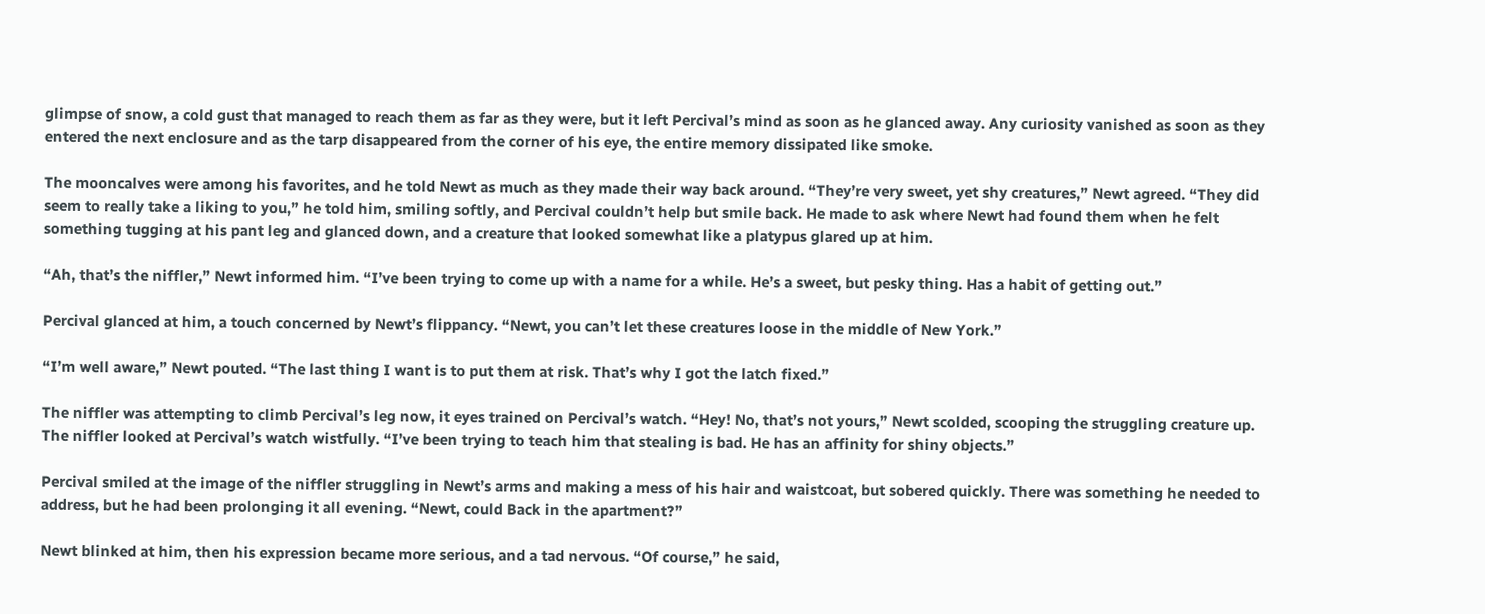glimpse of snow, a cold gust that managed to reach them as far as they were, but it left Percival’s mind as soon as he glanced away. Any curiosity vanished as soon as they entered the next enclosure and as the tarp disappeared from the corner of his eye, the entire memory dissipated like smoke.

The mooncalves were among his favorites, and he told Newt as much as they made their way back around. “They’re very sweet, yet shy creatures,” Newt agreed. “They did seem to really take a liking to you,” he told him, smiling softly, and Percival couldn’t help but smile back. He made to ask where Newt had found them when he felt something tugging at his pant leg and glanced down, and a creature that looked somewhat like a platypus glared up at him.

“Ah, that’s the niffler,” Newt informed him. “I’ve been trying to come up with a name for a while. He’s a sweet, but pesky thing. Has a habit of getting out.”

Percival glanced at him, a touch concerned by Newt’s flippancy. “Newt, you can’t let these creatures loose in the middle of New York.”

“I’m well aware,” Newt pouted. “The last thing I want is to put them at risk. That’s why I got the latch fixed.”

The niffler was attempting to climb Percival’s leg now, it eyes trained on Percival’s watch. “Hey! No, that’s not yours,” Newt scolded, scooping the struggling creature up. The niffler looked at Percival’s watch wistfully. “I’ve been trying to teach him that stealing is bad. He has an affinity for shiny objects.”

Percival smiled at the image of the niffler struggling in Newt’s arms and making a mess of his hair and waistcoat, but sobered quickly. There was something he needed to address, but he had been prolonging it all evening. “Newt, could Back in the apartment?”

Newt blinked at him, then his expression became more serious, and a tad nervous. “Of course,” he said,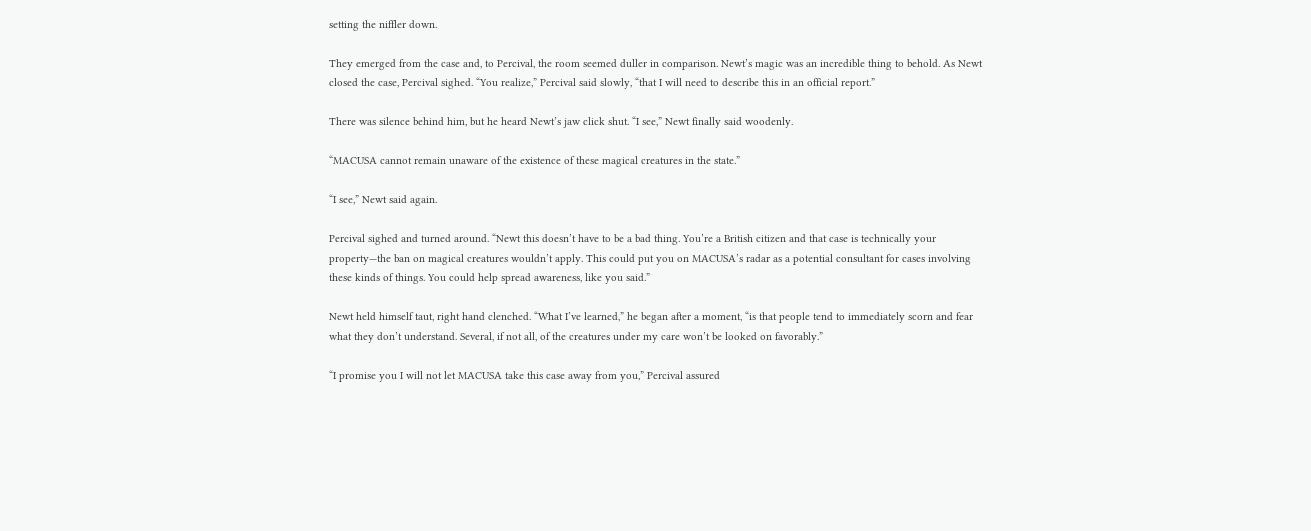setting the niffler down.

They emerged from the case and, to Percival, the room seemed duller in comparison. Newt’s magic was an incredible thing to behold. As Newt closed the case, Percival sighed. “You realize,” Percival said slowly, “that I will need to describe this in an official report.”

There was silence behind him, but he heard Newt’s jaw click shut. “I see,” Newt finally said woodenly.

“MACUSA cannot remain unaware of the existence of these magical creatures in the state.”

“I see,” Newt said again.

Percival sighed and turned around. “Newt this doesn’t have to be a bad thing. You’re a British citizen and that case is technically your property—the ban on magical creatures wouldn’t apply. This could put you on MACUSA’s radar as a potential consultant for cases involving these kinds of things. You could help spread awareness, like you said.”

Newt held himself taut, right hand clenched. “What I’ve learned,” he began after a moment, “is that people tend to immediately scorn and fear what they don’t understand. Several, if not all, of the creatures under my care won’t be looked on favorably.”

“I promise you I will not let MACUSA take this case away from you,” Percival assured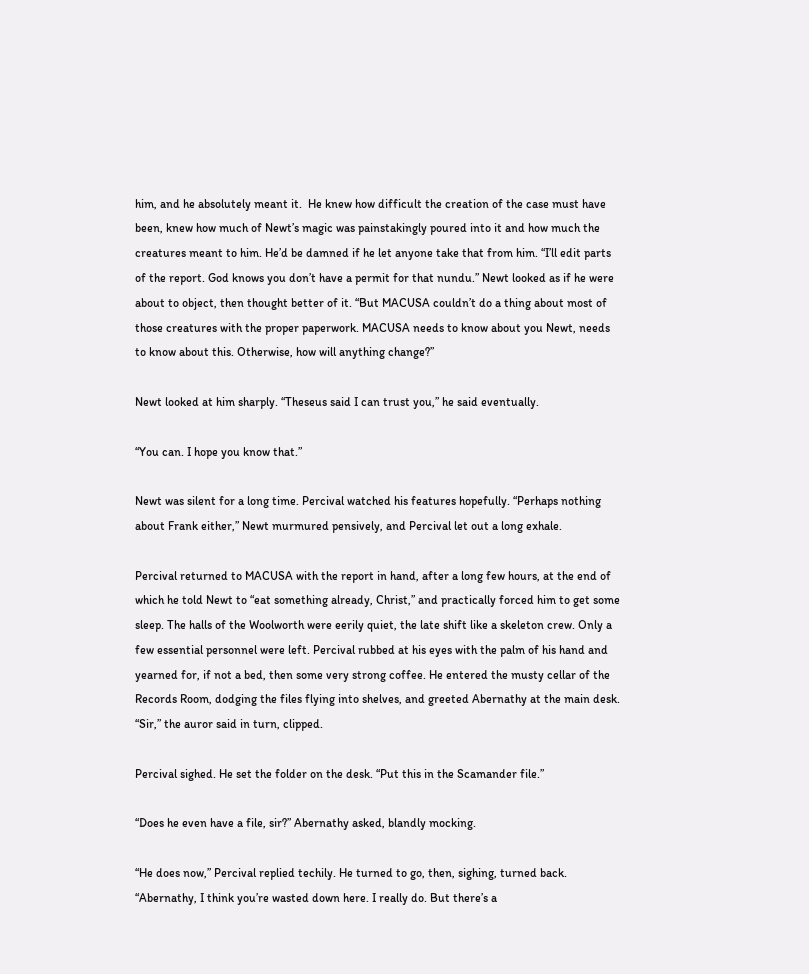him, and he absolutely meant it.  He knew how difficult the creation of the case must have been, knew how much of Newt’s magic was painstakingly poured into it and how much the creatures meant to him. He’d be damned if he let anyone take that from him. “I’ll edit parts of the report. God knows you don’t have a permit for that nundu.” Newt looked as if he were about to object, then thought better of it. “But MACUSA couldn’t do a thing about most of those creatures with the proper paperwork. MACUSA needs to know about you Newt, needs to know about this. Otherwise, how will anything change?”

Newt looked at him sharply. “Theseus said I can trust you,” he said eventually.

“You can. I hope you know that.”

Newt was silent for a long time. Percival watched his features hopefully. “Perhaps nothing about Frank either,” Newt murmured pensively, and Percival let out a long exhale.

Percival returned to MACUSA with the report in hand, after a long few hours, at the end of which he told Newt to “eat something already, Christ,” and practically forced him to get some sleep. The halls of the Woolworth were eerily quiet, the late shift like a skeleton crew. Only a few essential personnel were left. Percival rubbed at his eyes with the palm of his hand and yearned for, if not a bed, then some very strong coffee. He entered the musty cellar of the Records Room, dodging the files flying into shelves, and greeted Abernathy at the main desk. “Sir,” the auror said in turn, clipped.

Percival sighed. He set the folder on the desk. “Put this in the Scamander file.”

“Does he even have a file, sir?” Abernathy asked, blandly mocking.

“He does now,” Percival replied techily. He turned to go, then, sighing, turned back. “Abernathy, I think you’re wasted down here. I really do. But there’s a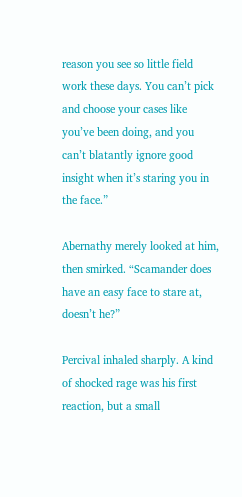reason you see so little field work these days. You can’t pick and choose your cases like you’ve been doing, and you can’t blatantly ignore good insight when it’s staring you in the face.”

Abernathy merely looked at him, then smirked. “Scamander does have an easy face to stare at, doesn’t he?”

Percival inhaled sharply. A kind of shocked rage was his first reaction, but a small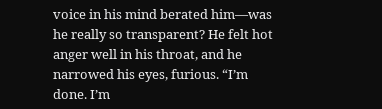voice in his mind berated him—was he really so transparent? He felt hot anger well in his throat, and he narrowed his eyes, furious. “I’m done. I’m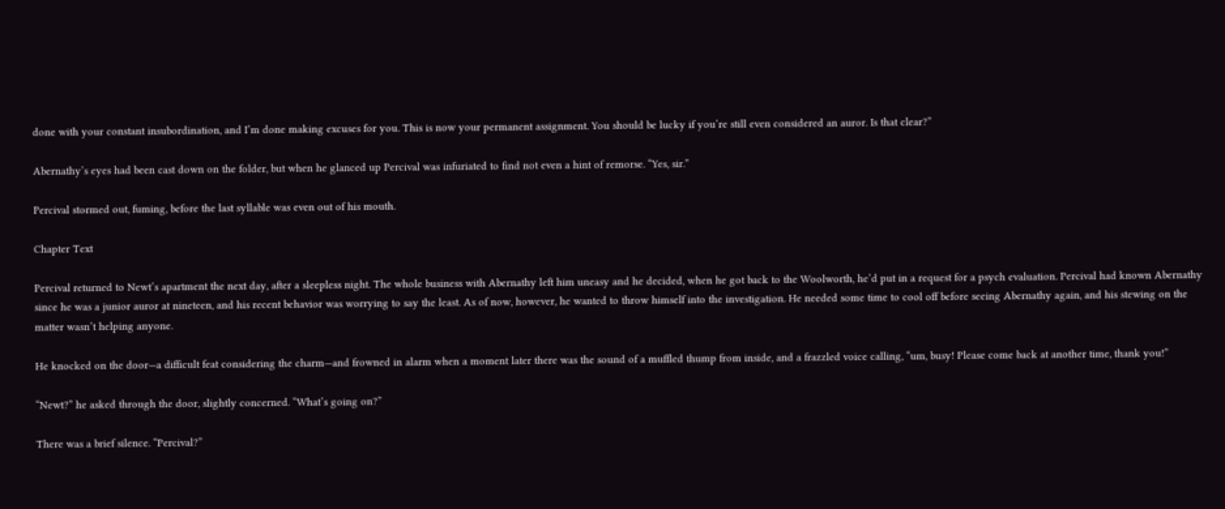done with your constant insubordination, and I’m done making excuses for you. This is now your permanent assignment. You should be lucky if you’re still even considered an auror. Is that clear?”

Abernathy’s eyes had been cast down on the folder, but when he glanced up Percival was infuriated to find not even a hint of remorse. “Yes, sir.”

Percival stormed out, fuming, before the last syllable was even out of his mouth.

Chapter Text

Percival returned to Newt’s apartment the next day, after a sleepless night. The whole business with Abernathy left him uneasy and he decided, when he got back to the Woolworth, he’d put in a request for a psych evaluation. Percival had known Abernathy since he was a junior auror at nineteen, and his recent behavior was worrying to say the least. As of now, however, he wanted to throw himself into the investigation. He needed some time to cool off before seeing Abernathy again, and his stewing on the matter wasn’t helping anyone.

He knocked on the door—a difficult feat considering the charm—and frowned in alarm when a moment later there was the sound of a muffled thump from inside, and a frazzled voice calling, “um, busy! Please come back at another time, thank you!”

“Newt?” he asked through the door, slightly concerned. “What’s going on?”

There was a brief silence. “Percival?”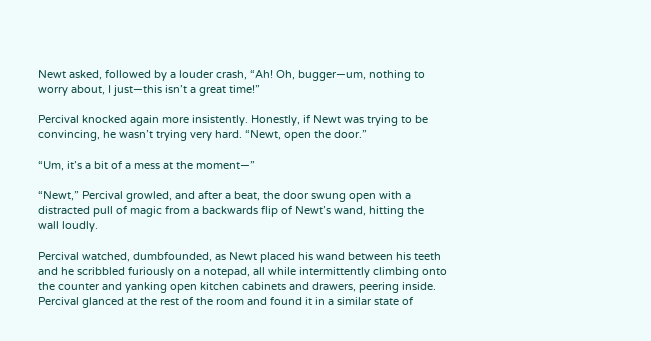Newt asked, followed by a louder crash, “Ah! Oh, bugger—um, nothing to worry about, I just—this isn’t a great time!”

Percival knocked again more insistently. Honestly, if Newt was trying to be convincing, he wasn’t trying very hard. “Newt, open the door.”

“Um, it’s a bit of a mess at the moment—”

“Newt,” Percival growled, and after a beat, the door swung open with a distracted pull of magic from a backwards flip of Newt’s wand, hitting the wall loudly.

Percival watched, dumbfounded, as Newt placed his wand between his teeth and he scribbled furiously on a notepad, all while intermittently climbing onto the counter and yanking open kitchen cabinets and drawers, peering inside. Percival glanced at the rest of the room and found it in a similar state of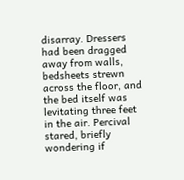disarray. Dressers had been dragged away from walls, bedsheets strewn across the floor, and the bed itself was levitating three feet in the air. Percival stared, briefly wondering if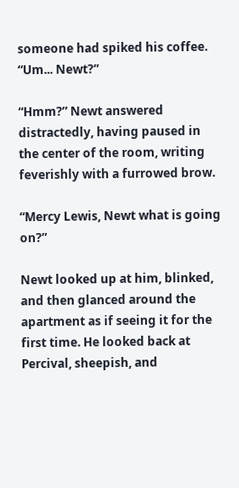someone had spiked his coffee. “Um... Newt?”

“Hmm?” Newt answered distractedly, having paused in the center of the room, writing feverishly with a furrowed brow.

“Mercy Lewis, Newt what is going on?”

Newt looked up at him, blinked, and then glanced around the apartment as if seeing it for the first time. He looked back at Percival, sheepish, and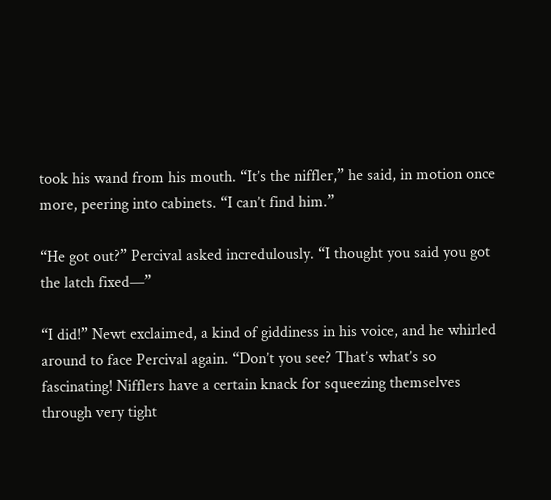took his wand from his mouth. “It’s the niffler,” he said, in motion once more, peering into cabinets. “I can’t find him.”

“He got out?” Percival asked incredulously. “I thought you said you got the latch fixed—”

“I did!” Newt exclaimed, a kind of giddiness in his voice, and he whirled around to face Percival again. “Don’t you see? That’s what’s so fascinating! Nifflers have a certain knack for squeezing themselves through very tight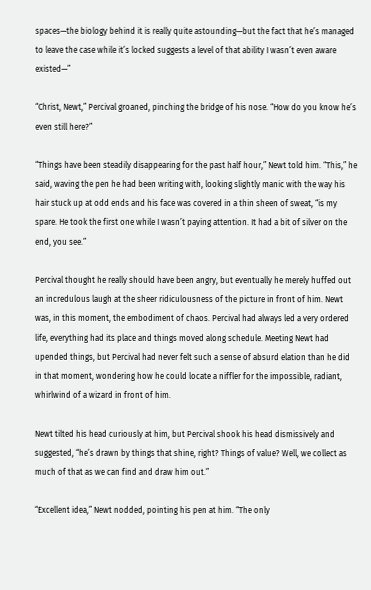spaces—the biology behind it is really quite astounding—but the fact that he’s managed to leave the case while it’s locked suggests a level of that ability I wasn’t even aware existed—”

“Christ, Newt,” Percival groaned, pinching the bridge of his nose. “How do you know he’s even still here?”

“Things have been steadily disappearing for the past half hour,” Newt told him. “This,” he said, waving the pen he had been writing with, looking slightly manic with the way his hair stuck up at odd ends and his face was covered in a thin sheen of sweat, “is my spare. He took the first one while I wasn’t paying attention. It had a bit of silver on the end, you see.”

Percival thought he really should have been angry, but eventually he merely huffed out an incredulous laugh at the sheer ridiculousness of the picture in front of him. Newt was, in this moment, the embodiment of chaos. Percival had always led a very ordered life, everything had its place and things moved along schedule. Meeting Newt had upended things, but Percival had never felt such a sense of absurd elation than he did in that moment, wondering how he could locate a niffler for the impossible, radiant, whirlwind of a wizard in front of him.

Newt tilted his head curiously at him, but Percival shook his head dismissively and suggested, “he’s drawn by things that shine, right? Things of value? Well, we collect as much of that as we can find and draw him out.”

“Excellent idea,” Newt nodded, pointing his pen at him. “The only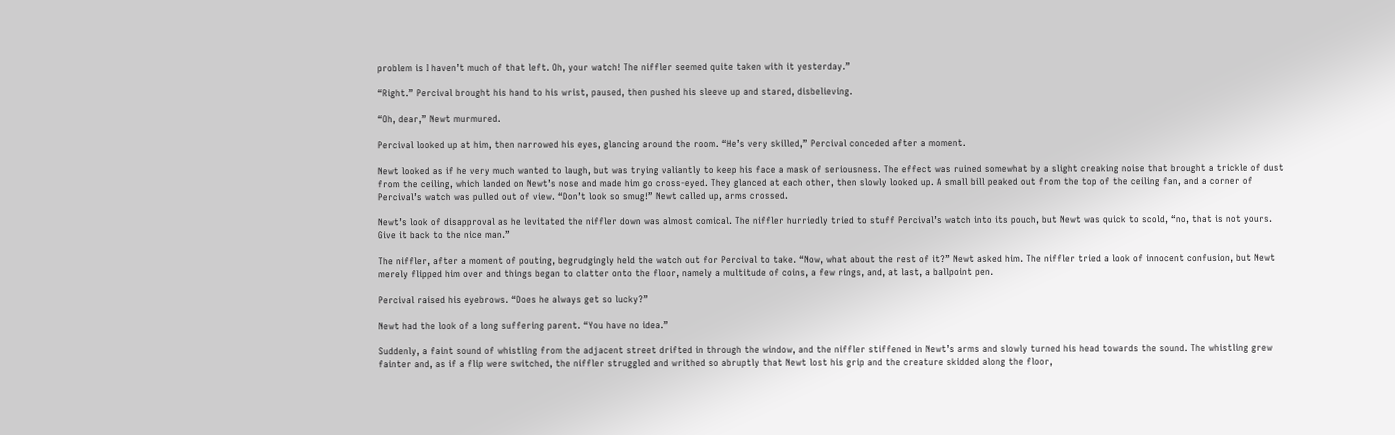problem is I haven’t much of that left. Oh, your watch! The niffler seemed quite taken with it yesterday.”

“Right.” Percival brought his hand to his wrist, paused, then pushed his sleeve up and stared, disbelieving.

“Oh, dear,” Newt murmured.

Percival looked up at him, then narrowed his eyes, glancing around the room. “He’s very skilled,” Percival conceded after a moment.

Newt looked as if he very much wanted to laugh, but was trying valiantly to keep his face a mask of seriousness. The effect was ruined somewhat by a slight creaking noise that brought a trickle of dust from the ceiling, which landed on Newt’s nose and made him go cross-eyed. They glanced at each other, then slowly looked up. A small bill peaked out from the top of the ceiling fan, and a corner of Percival’s watch was pulled out of view. “Don’t look so smug!” Newt called up, arms crossed.

Newt’s look of disapproval as he levitated the niffler down was almost comical. The niffler hurriedly tried to stuff Percival’s watch into its pouch, but Newt was quick to scold, “no, that is not yours. Give it back to the nice man.”

The niffler, after a moment of pouting, begrudgingly held the watch out for Percival to take. “Now, what about the rest of it?” Newt asked him. The niffler tried a look of innocent confusion, but Newt merely flipped him over and things began to clatter onto the floor, namely a multitude of coins, a few rings, and, at last, a ballpoint pen.

Percival raised his eyebrows. “Does he always get so lucky?”

Newt had the look of a long suffering parent. “You have no idea.”

Suddenly, a faint sound of whistling from the adjacent street drifted in through the window, and the niffler stiffened in Newt’s arms and slowly turned his head towards the sound. The whistling grew fainter and, as if a flip were switched, the niffler struggled and writhed so abruptly that Newt lost his grip and the creature skidded along the floor,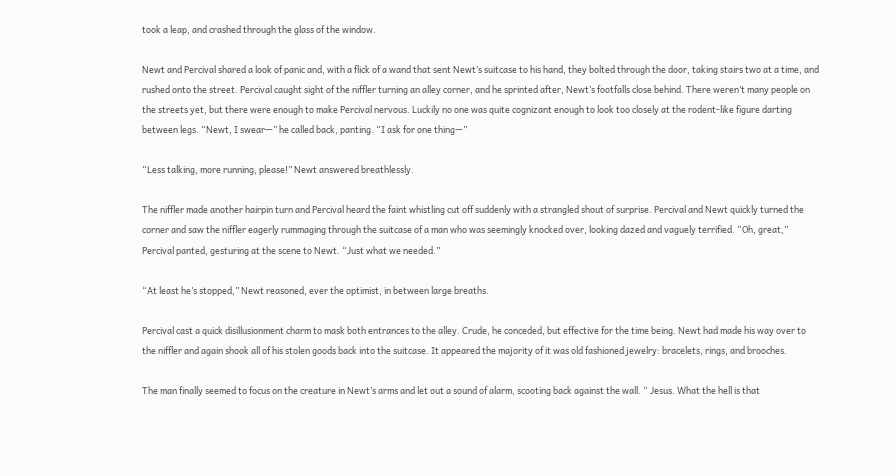took a leap, and crashed through the glass of the window.

Newt and Percival shared a look of panic and, with a flick of a wand that sent Newt’s suitcase to his hand, they bolted through the door, taking stairs two at a time, and rushed onto the street. Percival caught sight of the niffler turning an alley corner, and he sprinted after, Newt’s footfalls close behind. There weren’t many people on the streets yet, but there were enough to make Percival nervous. Luckily no one was quite cognizant enough to look too closely at the rodent-like figure darting between legs. “Newt, I swear—” he called back, panting. “I ask for one thing—”

“Less talking, more running, please!” Newt answered breathlessly.

The niffler made another hairpin turn and Percival heard the faint whistling cut off suddenly with a strangled shout of surprise. Percival and Newt quickly turned the corner and saw the niffler eagerly rummaging through the suitcase of a man who was seemingly knocked over, looking dazed and vaguely terrified. “Oh, great,” Percival panted, gesturing at the scene to Newt. “Just what we needed.”

“At least he’s stopped,” Newt reasoned, ever the optimist, in between large breaths.

Percival cast a quick disillusionment charm to mask both entrances to the alley. Crude, he conceded, but effective for the time being. Newt had made his way over to the niffler and again shook all of his stolen goods back into the suitcase. It appeared the majority of it was old fashioned jewelry: bracelets, rings, and brooches.

The man finally seemed to focus on the creature in Newt’s arms and let out a sound of alarm, scooting back against the wall. “ Jesus. What the hell is that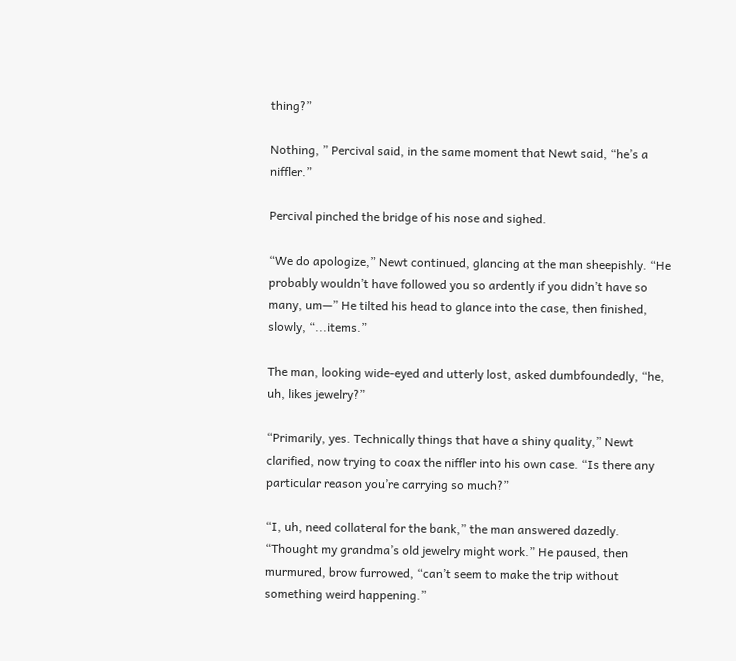thing?”

Nothing, ” Percival said, in the same moment that Newt said, “he’s a niffler.”

Percival pinched the bridge of his nose and sighed.

“We do apologize,” Newt continued, glancing at the man sheepishly. “He probably wouldn’t have followed you so ardently if you didn’t have so many, um—” He tilted his head to glance into the case, then finished, slowly, “...items.”

The man, looking wide-eyed and utterly lost, asked dumbfoundedly, “he, uh, likes jewelry?”

“Primarily, yes. Technically things that have a shiny quality,” Newt clarified, now trying to coax the niffler into his own case. “Is there any particular reason you’re carrying so much?”

“I, uh, need collateral for the bank,” the man answered dazedly. “Thought my grandma’s old jewelry might work.” He paused, then murmured, brow furrowed, “can’t seem to make the trip without something weird happening.”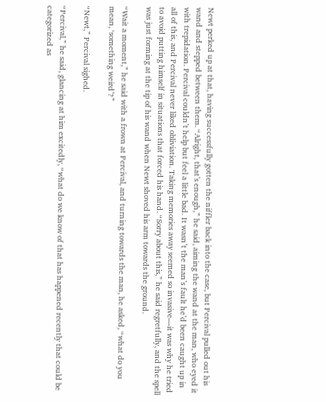Newt perked up at that, having successfully gotten the niffler back into the case, but Percival pulled out his wand and stepped between them. “Alright, that’s enough,” he said, aiming the wand at the man, who eyed it with trepidation. Percival couldn’t help but feel a little bad. It wasn’t the man’s fault he’d been caught up in all of this, and Percival never liked obliviation. Taking memories away seemed so invasive—it was why he tried to avoid putting himself in situations that forced his hand. “Sorry about this,” he said regretfully, and the spell was just forming at the tip of his wand when Newt shoved his arm towards the ground.

“Wait a moment,” he said with a frown at Percival, and turning towards the man, he asked, “what do you mean, ‘something weird’?”

“Newt,” Percival sighed.

“Percival,” he said, glancing at him excitedly, “what do we know of that has happened recently that could be categorized as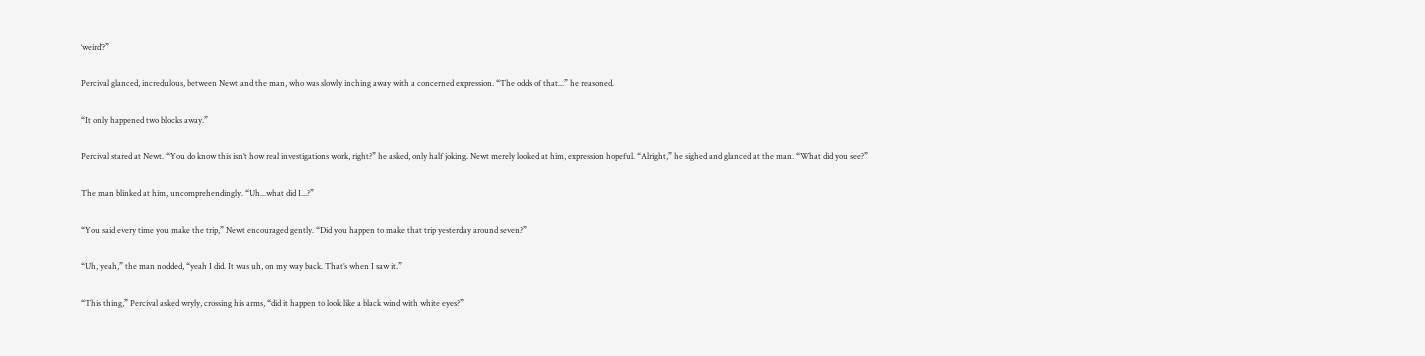‘weird’?”

Percival glanced, incredulous, between Newt and the man, who was slowly inching away with a concerned expression. “The odds of that...” he reasoned.

“It only happened two blocks away.”

Percival stared at Newt. “You do know this isn’t how real investigations work, right?” he asked, only half joking. Newt merely looked at him, expression hopeful. “Alright,” he sighed and glanced at the man. “What did you see?”

The man blinked at him, uncomprehendingly. “Uh...what did I...?”

“You said every time you make the trip,” Newt encouraged gently. “Did you happen to make that trip yesterday around seven?”

“Uh, yeah,” the man nodded, “yeah I did. It was uh, on my way back. That’s when I saw it.”

“This thing,” Percival asked wryly, crossing his arms, “did it happen to look like a black wind with white eyes?”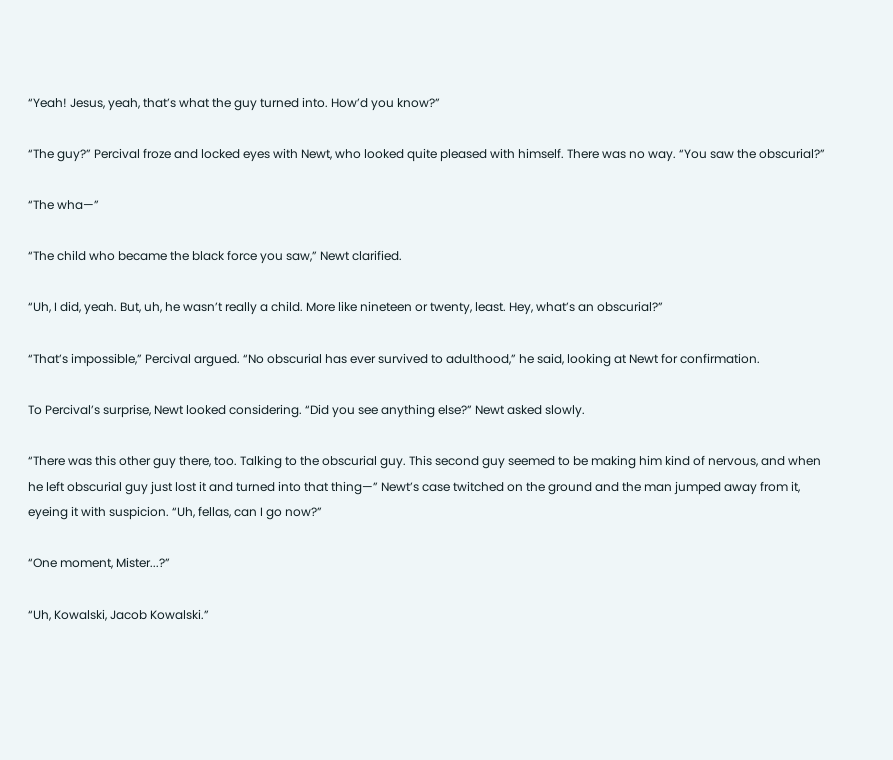“Yeah! Jesus, yeah, that’s what the guy turned into. How’d you know?”

“The guy?” Percival froze and locked eyes with Newt, who looked quite pleased with himself. There was no way. “You saw the obscurial?”

“The wha—”

“The child who became the black force you saw,” Newt clarified.

“Uh, I did, yeah. But, uh, he wasn’t really a child. More like nineteen or twenty, least. Hey, what’s an obscurial?”

“That’s impossible,” Percival argued. “No obscurial has ever survived to adulthood,” he said, looking at Newt for confirmation.

To Percival’s surprise, Newt looked considering. “Did you see anything else?” Newt asked slowly.

“There was this other guy there, too. Talking to the obscurial guy. This second guy seemed to be making him kind of nervous, and when he left obscurial guy just lost it and turned into that thing—” Newt’s case twitched on the ground and the man jumped away from it, eyeing it with suspicion. “Uh, fellas, can I go now?”

“One moment, Mister...?”

“Uh, Kowalski, Jacob Kowalski.”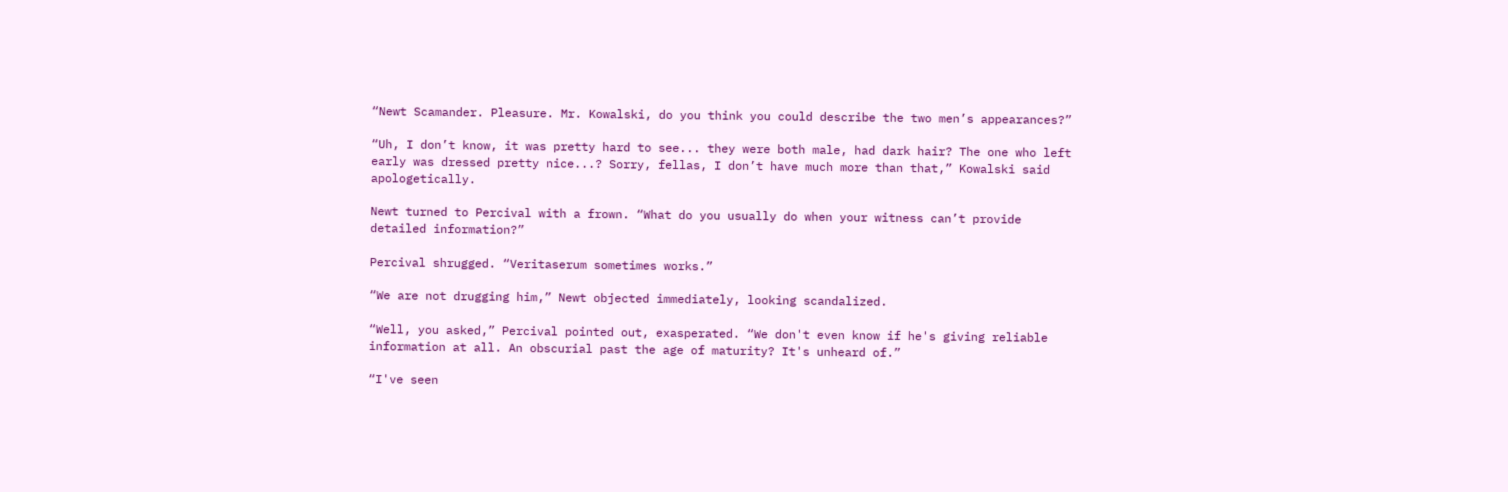“Newt Scamander. Pleasure. Mr. Kowalski, do you think you could describe the two men’s appearances?”

“Uh, I don’t know, it was pretty hard to see... they were both male, had dark hair? The one who left early was dressed pretty nice...? Sorry, fellas, I don’t have much more than that,” Kowalski said apologetically.

Newt turned to Percival with a frown. “What do you usually do when your witness can’t provide detailed information?”

Percival shrugged. “Veritaserum sometimes works.”

“We are not drugging him,” Newt objected immediately, looking scandalized.

“Well, you asked,” Percival pointed out, exasperated. “We don't even know if he's giving reliable information at all. An obscurial past the age of maturity? It's unheard of.”

“I've seen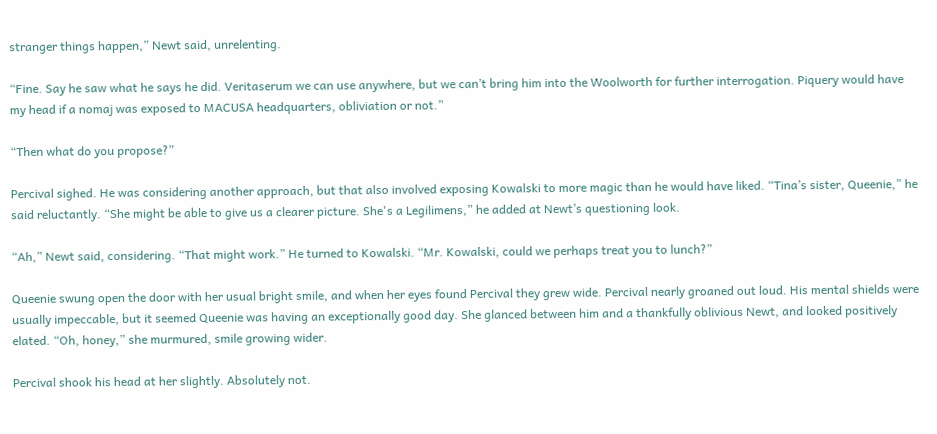stranger things happen,” Newt said, unrelenting.

“Fine. Say he saw what he says he did. Veritaserum we can use anywhere, but we can’t bring him into the Woolworth for further interrogation. Piquery would have my head if a nomaj was exposed to MACUSA headquarters, obliviation or not.”

“Then what do you propose?”

Percival sighed. He was considering another approach, but that also involved exposing Kowalski to more magic than he would have liked. “Tina’s sister, Queenie,” he said reluctantly. “She might be able to give us a clearer picture. She's a Legilimens,” he added at Newt’s questioning look.

“Ah,” Newt said, considering. “That might work.” He turned to Kowalski. “Mr. Kowalski, could we perhaps treat you to lunch?”

Queenie swung open the door with her usual bright smile, and when her eyes found Percival they grew wide. Percival nearly groaned out loud. His mental shields were usually impeccable, but it seemed Queenie was having an exceptionally good day. She glanced between him and a thankfully oblivious Newt, and looked positively elated. “Oh, honey,” she murmured, smile growing wider.

Percival shook his head at her slightly. Absolutely not.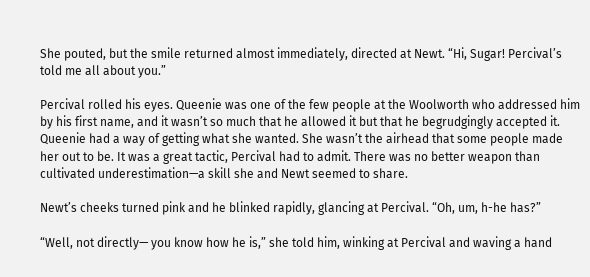She pouted, but the smile returned almost immediately, directed at Newt. “Hi, Sugar! Percival’s told me all about you.”

Percival rolled his eyes. Queenie was one of the few people at the Woolworth who addressed him by his first name, and it wasn’t so much that he allowed it but that he begrudgingly accepted it. Queenie had a way of getting what she wanted. She wasn’t the airhead that some people made her out to be. It was a great tactic, Percival had to admit. There was no better weapon than cultivated underestimation—a skill she and Newt seemed to share.

Newt’s cheeks turned pink and he blinked rapidly, glancing at Percival. “Oh, um, h-he has?”

“Well, not directly— you know how he is,” she told him, winking at Percival and waving a hand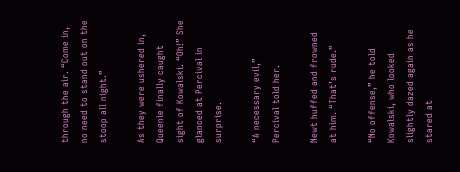through the air. “Come in, no need to stand out on the stoop all night.”

As they were ushered in, Queenie finally caught sight of Kowalski. “Oh!” She glanced at Percival in surprise.

“A necessary evil,” Percival told her.

Newt huffed and frowned at him. “That’s rude.”

“No offense,” he told Kowalski, who looked slightly dazed again as he stared at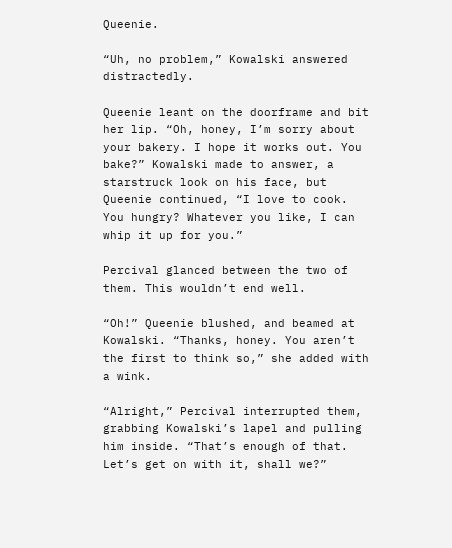Queenie.

“Uh, no problem,” Kowalski answered distractedly.

Queenie leant on the doorframe and bit her lip. “Oh, honey, I’m sorry about your bakery. I hope it works out. You bake?” Kowalski made to answer, a starstruck look on his face, but Queenie continued, “I love to cook. You hungry? Whatever you like, I can whip it up for you.”

Percival glanced between the two of them. This wouldn’t end well.

“Oh!” Queenie blushed, and beamed at Kowalski. “Thanks, honey. You aren’t the first to think so,” she added with a wink.

“Alright,” Percival interrupted them, grabbing Kowalski’s lapel and pulling him inside. “That’s enough of that. Let’s get on with it, shall we?”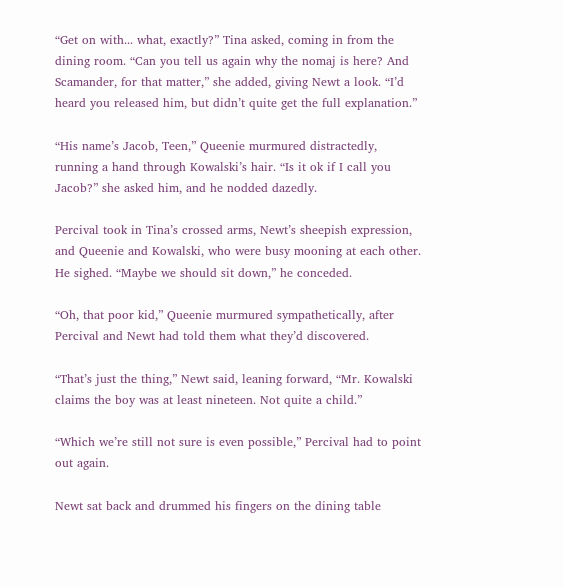“Get on with... what, exactly?” Tina asked, coming in from the dining room. “Can you tell us again why the nomaj is here? And Scamander, for that matter,” she added, giving Newt a look. “I’d heard you released him, but didn’t quite get the full explanation.”

“His name’s Jacob, Teen,” Queenie murmured distractedly, running a hand through Kowalski’s hair. “Is it ok if I call you Jacob?” she asked him, and he nodded dazedly.

Percival took in Tina’s crossed arms, Newt’s sheepish expression, and Queenie and Kowalski, who were busy mooning at each other. He sighed. “Maybe we should sit down,” he conceded.

“Oh, that poor kid,” Queenie murmured sympathetically, after Percival and Newt had told them what they’d discovered.

“That’s just the thing,” Newt said, leaning forward, “Mr. Kowalski claims the boy was at least nineteen. Not quite a child.”

“Which we’re still not sure is even possible,” Percival had to point out again.

Newt sat back and drummed his fingers on the dining table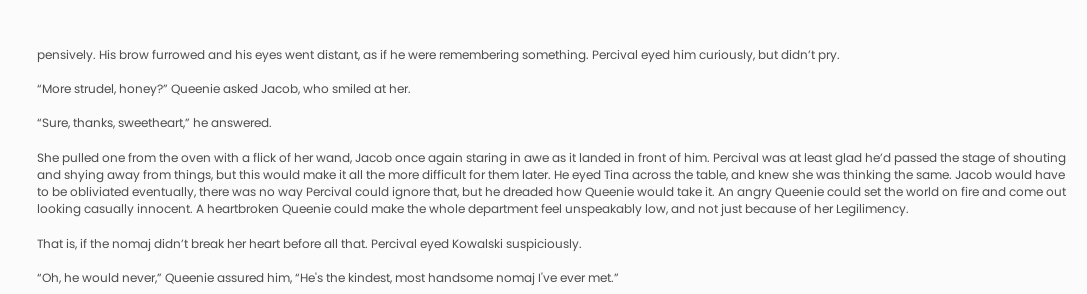pensively. His brow furrowed and his eyes went distant, as if he were remembering something. Percival eyed him curiously, but didn’t pry.

“More strudel, honey?” Queenie asked Jacob, who smiled at her.

“Sure, thanks, sweetheart,” he answered.

She pulled one from the oven with a flick of her wand, Jacob once again staring in awe as it landed in front of him. Percival was at least glad he’d passed the stage of shouting and shying away from things, but this would make it all the more difficult for them later. He eyed Tina across the table, and knew she was thinking the same. Jacob would have to be obliviated eventually, there was no way Percival could ignore that, but he dreaded how Queenie would take it. An angry Queenie could set the world on fire and come out looking casually innocent. A heartbroken Queenie could make the whole department feel unspeakably low, and not just because of her Legilimency.

That is, if the nomaj didn’t break her heart before all that. Percival eyed Kowalski suspiciously.

“Oh, he would never,” Queenie assured him, “He's the kindest, most handsome nomaj I've ever met.”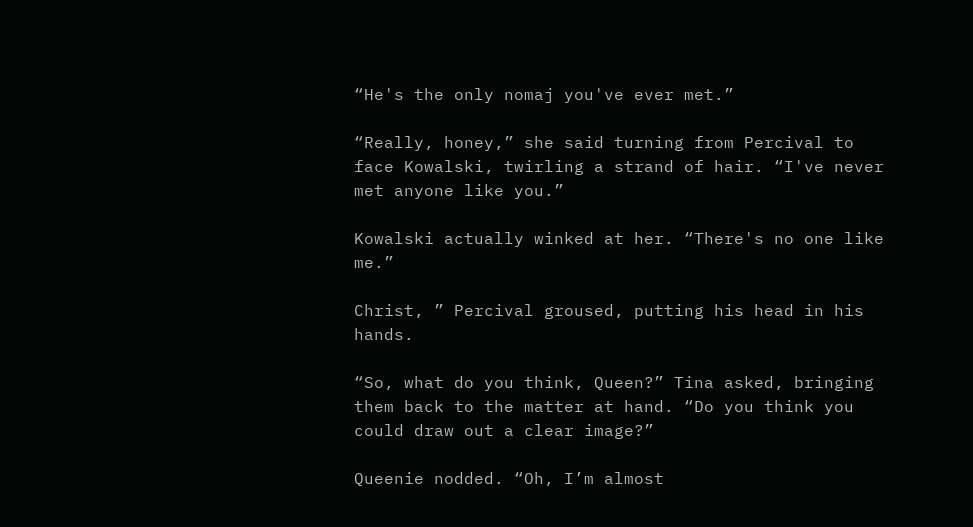“He's the only nomaj you've ever met.”

“Really, honey,” she said turning from Percival to face Kowalski, twirling a strand of hair. “I've never met anyone like you.”

Kowalski actually winked at her. “There's no one like me.”

Christ, ” Percival groused, putting his head in his hands.

“So, what do you think, Queen?” Tina asked, bringing them back to the matter at hand. “Do you think you could draw out a clear image?”

Queenie nodded. “Oh, I’m almost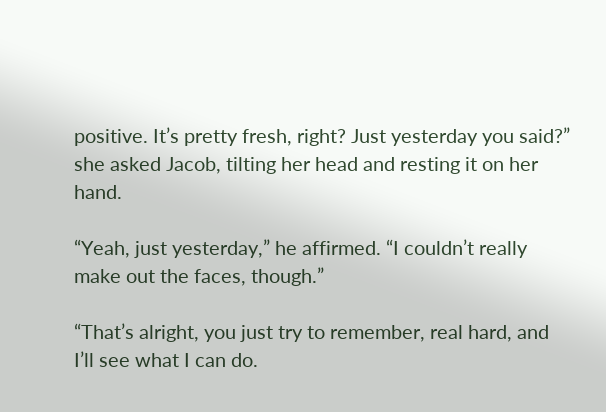positive. It’s pretty fresh, right? Just yesterday you said?” she asked Jacob, tilting her head and resting it on her hand.

“Yeah, just yesterday,” he affirmed. “I couldn’t really make out the faces, though.”

“That’s alright, you just try to remember, real hard, and I’ll see what I can do.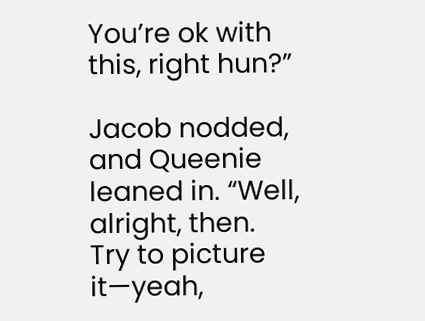You’re ok with this, right hun?”

Jacob nodded, and Queenie leaned in. “Well, alright, then. Try to picture it—yeah,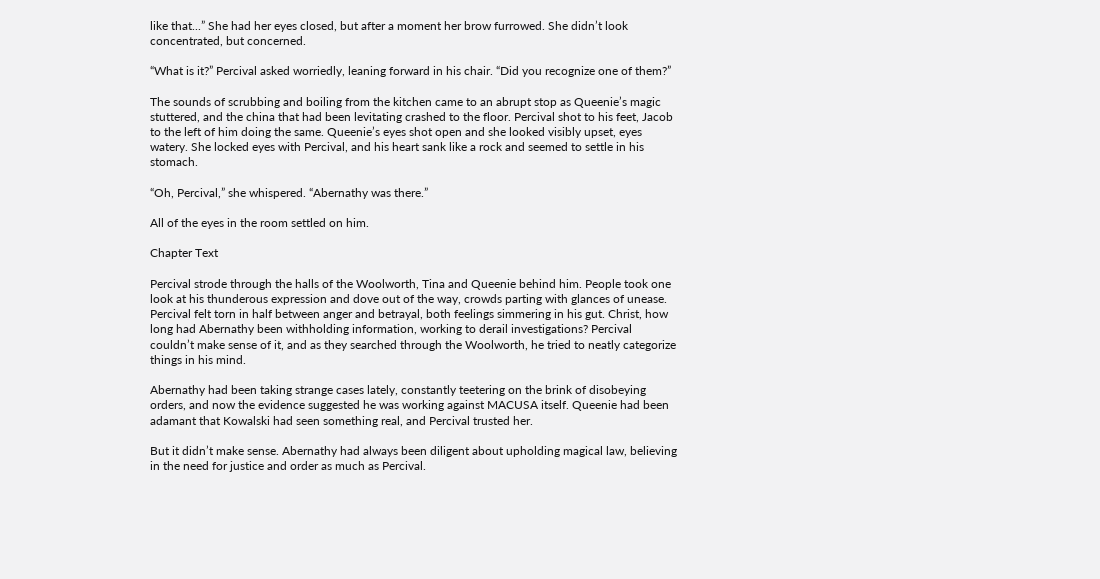like that...” She had her eyes closed, but after a moment her brow furrowed. She didn’t look concentrated, but concerned.

“What is it?” Percival asked worriedly, leaning forward in his chair. “Did you recognize one of them?”

The sounds of scrubbing and boiling from the kitchen came to an abrupt stop as Queenie’s magic stuttered, and the china that had been levitating crashed to the floor. Percival shot to his feet, Jacob to the left of him doing the same. Queenie’s eyes shot open and she looked visibly upset, eyes watery. She locked eyes with Percival, and his heart sank like a rock and seemed to settle in his stomach.

“Oh, Percival,” she whispered. “Abernathy was there.”

All of the eyes in the room settled on him.

Chapter Text

Percival strode through the halls of the Woolworth, Tina and Queenie behind him. People took one look at his thunderous expression and dove out of the way, crowds parting with glances of unease. Percival felt torn in half between anger and betrayal, both feelings simmering in his gut. Christ, how long had Abernathy been withholding information, working to derail investigations? Percival couldn’t make sense of it, and as they searched through the Woolworth, he tried to neatly categorize things in his mind.

Abernathy had been taking strange cases lately, constantly teetering on the brink of disobeying orders, and now the evidence suggested he was working against MACUSA itself. Queenie had been adamant that Kowalski had seen something real, and Percival trusted her.

But it didn’t make sense. Abernathy had always been diligent about upholding magical law, believing in the need for justice and order as much as Percival.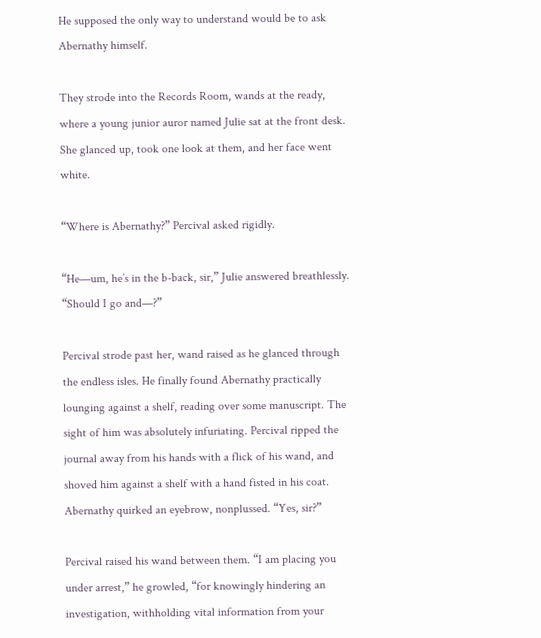He supposed the only way to understand would be to ask Abernathy himself.

They strode into the Records Room, wands at the ready, where a young junior auror named Julie sat at the front desk. She glanced up, took one look at them, and her face went white.

“Where is Abernathy?” Percival asked rigidly.

“He—um, he’s in the b-back, sir,” Julie answered breathlessly. “Should I go and—?”

Percival strode past her, wand raised as he glanced through the endless isles. He finally found Abernathy practically lounging against a shelf, reading over some manuscript. The sight of him was absolutely infuriating. Percival ripped the journal away from his hands with a flick of his wand, and shoved him against a shelf with a hand fisted in his coat. Abernathy quirked an eyebrow, nonplussed. “Yes, sir?”

Percival raised his wand between them. “I am placing you under arrest,” he growled, “for knowingly hindering an investigation, withholding vital information from your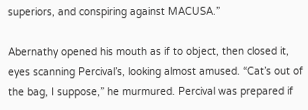superiors, and conspiring against MACUSA.”

Abernathy opened his mouth as if to object, then closed it, eyes scanning Percival’s, looking almost amused. “Cat’s out of the bag, I suppose,” he murmured. Percival was prepared if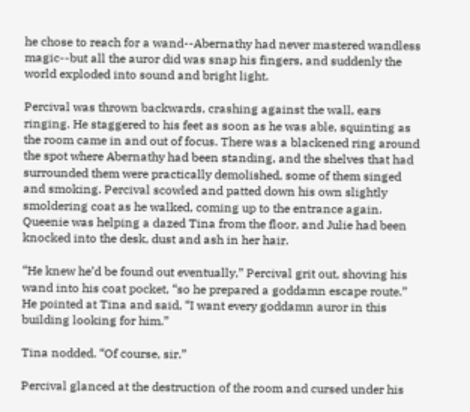he chose to reach for a wand--Abernathy had never mastered wandless magic--but all the auror did was snap his fingers, and suddenly the world exploded into sound and bright light.

Percival was thrown backwards, crashing against the wall, ears ringing. He staggered to his feet as soon as he was able, squinting as the room came in and out of focus. There was a blackened ring around the spot where Abernathy had been standing, and the shelves that had surrounded them were practically demolished, some of them singed and smoking. Percival scowled and patted down his own slightly smoldering coat as he walked, coming up to the entrance again. Queenie was helping a dazed Tina from the floor, and Julie had been knocked into the desk, dust and ash in her hair.

“He knew he’d be found out eventually,” Percival grit out, shoving his wand into his coat pocket, “so he prepared a goddamn escape route.” He pointed at Tina and said, “I want every goddamn auror in this building looking for him.”

Tina nodded. “Of course, sir.”

Percival glanced at the destruction of the room and cursed under his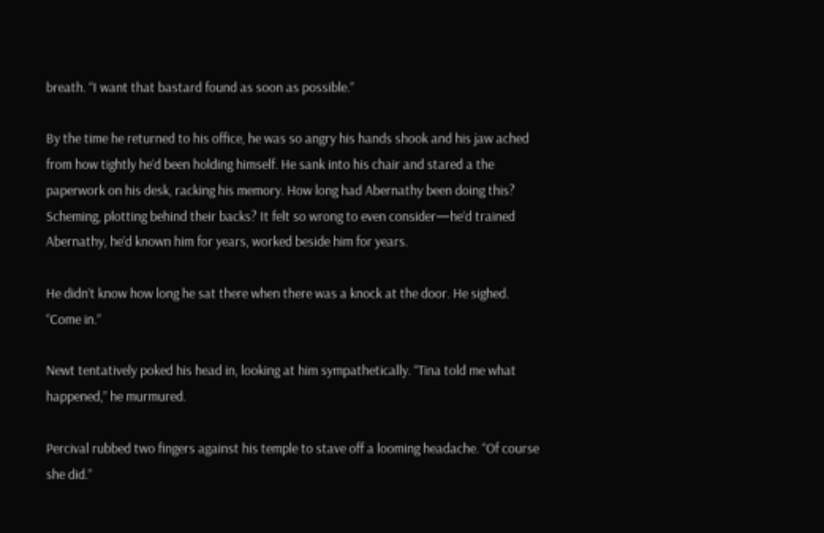breath. “I want that bastard found as soon as possible.”

By the time he returned to his office, he was so angry his hands shook and his jaw ached from how tightly he’d been holding himself. He sank into his chair and stared a the paperwork on his desk, racking his memory. How long had Abernathy been doing this? Scheming, plotting behind their backs? It felt so wrong to even consider—he’d trained Abernathy, he’d known him for years, worked beside him for years.

He didn’t know how long he sat there when there was a knock at the door. He sighed. “Come in.”

Newt tentatively poked his head in, looking at him sympathetically. “Tina told me what happened,” he murmured.

Percival rubbed two fingers against his temple to stave off a looming headache. “Of course she did.”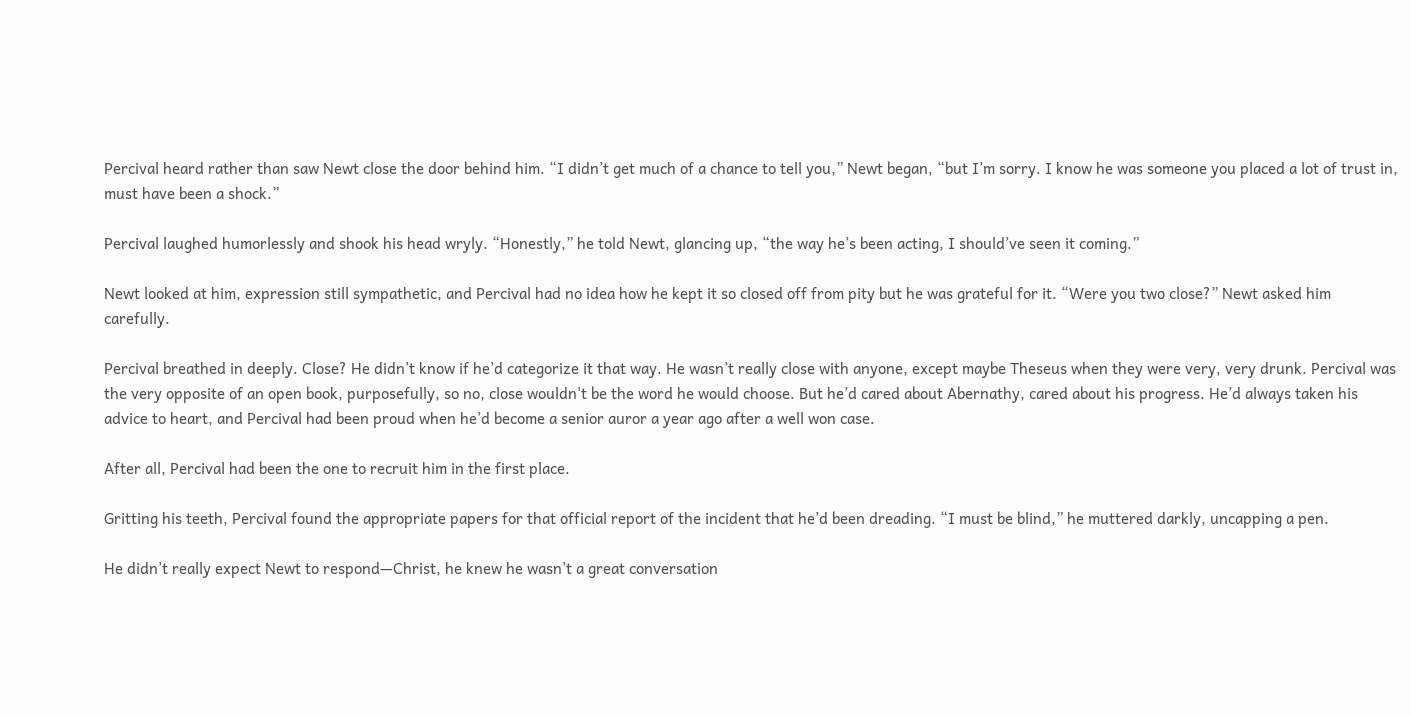Percival heard rather than saw Newt close the door behind him. “I didn’t get much of a chance to tell you,” Newt began, “but I’m sorry. I know he was someone you placed a lot of trust in, must have been a shock.”

Percival laughed humorlessly and shook his head wryly. “Honestly,” he told Newt, glancing up, “the way he’s been acting, I should’ve seen it coming.”

Newt looked at him, expression still sympathetic, and Percival had no idea how he kept it so closed off from pity but he was grateful for it. “Were you two close?” Newt asked him carefully.

Percival breathed in deeply. Close? He didn’t know if he’d categorize it that way. He wasn’t really close with anyone, except maybe Theseus when they were very, very drunk. Percival was the very opposite of an open book, purposefully, so no, close wouldn't be the word he would choose. But he’d cared about Abernathy, cared about his progress. He’d always taken his advice to heart, and Percival had been proud when he’d become a senior auror a year ago after a well won case.

After all, Percival had been the one to recruit him in the first place.

Gritting his teeth, Percival found the appropriate papers for that official report of the incident that he’d been dreading. “I must be blind,” he muttered darkly, uncapping a pen.

He didn’t really expect Newt to respond—Christ, he knew he wasn’t a great conversation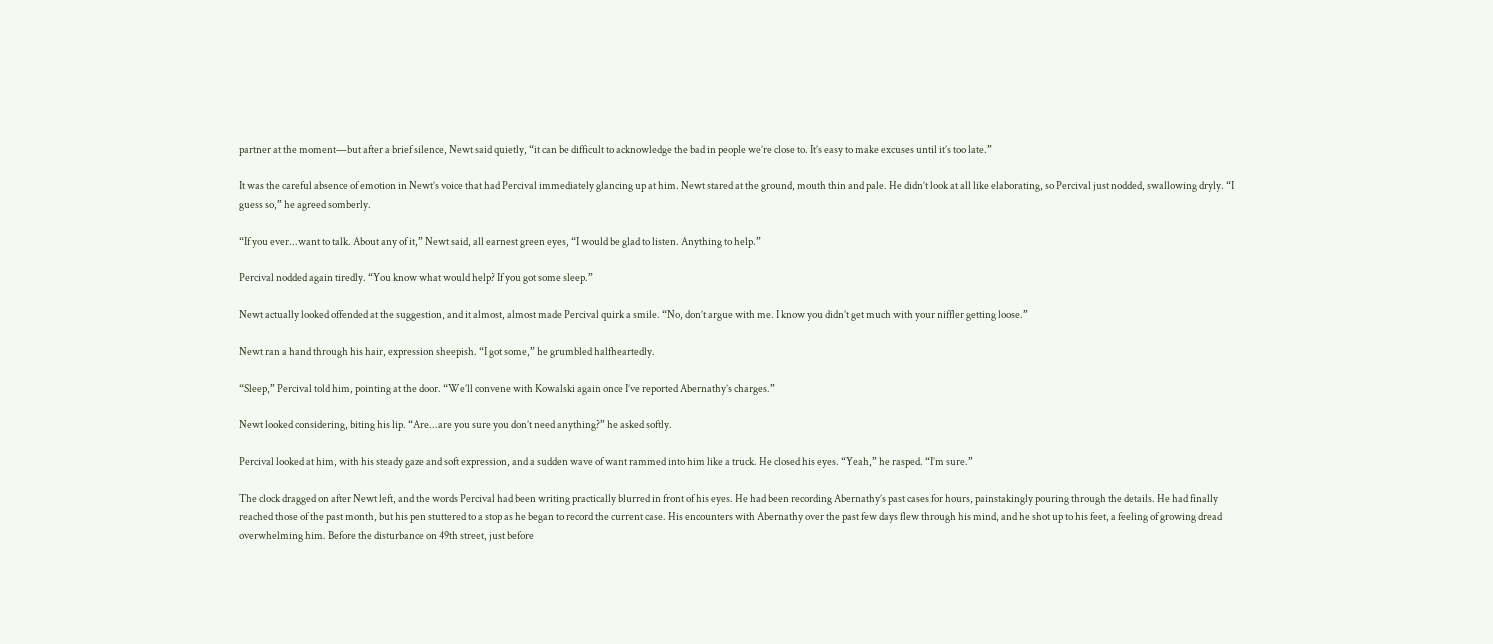partner at the moment—but after a brief silence, Newt said quietly, “it can be difficult to acknowledge the bad in people we’re close to. It’s easy to make excuses until it’s too late.”

It was the careful absence of emotion in Newt’s voice that had Percival immediately glancing up at him. Newt stared at the ground, mouth thin and pale. He didn’t look at all like elaborating, so Percival just nodded, swallowing dryly. “I guess so,” he agreed somberly.

“If you ever...want to talk. About any of it,” Newt said, all earnest green eyes, “I would be glad to listen. Anything to help.”

Percival nodded again tiredly. “You know what would help? If you got some sleep.”

Newt actually looked offended at the suggestion, and it almost, almost made Percival quirk a smile. “No, don’t argue with me. I know you didn’t get much with your niffler getting loose.”

Newt ran a hand through his hair, expression sheepish. “I got some,” he grumbled halfheartedly.

“Sleep,” Percival told him, pointing at the door. “We’ll convene with Kowalski again once I’ve reported Abernathy’s charges.”

Newt looked considering, biting his lip. “Are...are you sure you don’t need anything?” he asked softly.

Percival looked at him, with his steady gaze and soft expression, and a sudden wave of want rammed into him like a truck. He closed his eyes. “Yeah,” he rasped. “I’m sure.”

The clock dragged on after Newt left, and the words Percival had been writing practically blurred in front of his eyes. He had been recording Abernathy’s past cases for hours, painstakingly pouring through the details. He had finally reached those of the past month, but his pen stuttered to a stop as he began to record the current case. His encounters with Abernathy over the past few days flew through his mind, and he shot up to his feet, a feeling of growing dread overwhelming him. Before the disturbance on 49th street, just before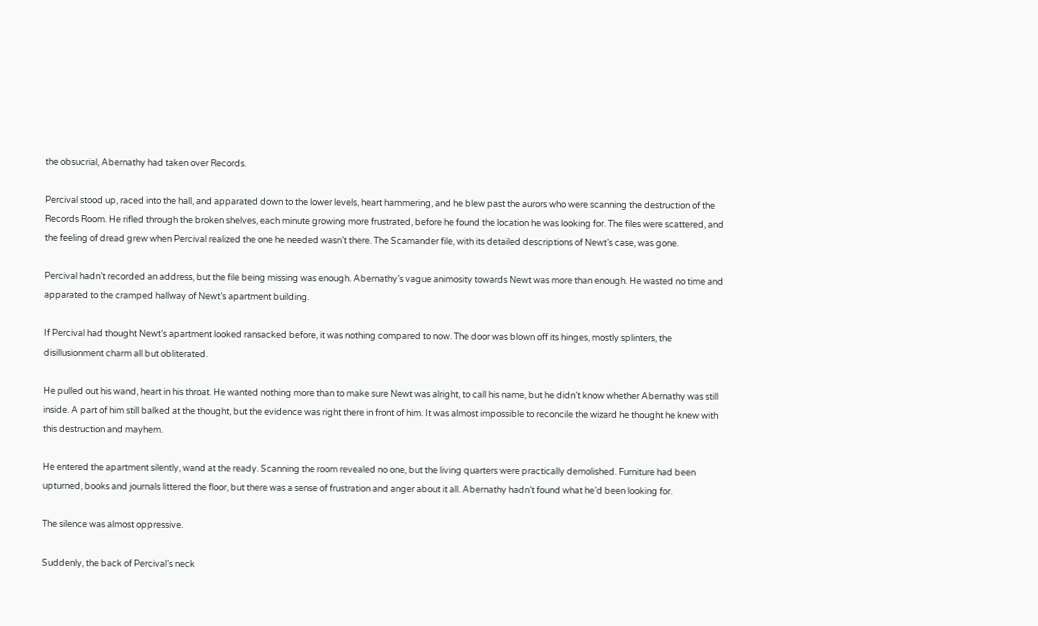the obsucrial, Abernathy had taken over Records.

Percival stood up, raced into the hall, and apparated down to the lower levels, heart hammering, and he blew past the aurors who were scanning the destruction of the Records Room. He rifled through the broken shelves, each minute growing more frustrated, before he found the location he was looking for. The files were scattered, and the feeling of dread grew when Percival realized the one he needed wasn’t there. The Scamander file, with its detailed descriptions of Newt’s case, was gone.

Percival hadn’t recorded an address, but the file being missing was enough. Abernathy’s vague animosity towards Newt was more than enough. He wasted no time and apparated to the cramped hallway of Newt’s apartment building.

If Percival had thought Newt’s apartment looked ransacked before, it was nothing compared to now. The door was blown off its hinges, mostly splinters, the disillusionment charm all but obliterated.

He pulled out his wand, heart in his throat. He wanted nothing more than to make sure Newt was alright, to call his name, but he didn’t know whether Abernathy was still inside. A part of him still balked at the thought, but the evidence was right there in front of him. It was almost impossible to reconcile the wizard he thought he knew with this destruction and mayhem.

He entered the apartment silently, wand at the ready. Scanning the room revealed no one, but the living quarters were practically demolished. Furniture had been upturned, books and journals littered the floor, but there was a sense of frustration and anger about it all. Abernathy hadn’t found what he’d been looking for.

The silence was almost oppressive.

Suddenly, the back of Percival’s neck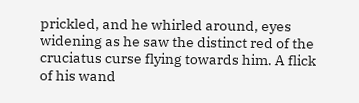prickled, and he whirled around, eyes widening as he saw the distinct red of the cruciatus curse flying towards him. A flick of his wand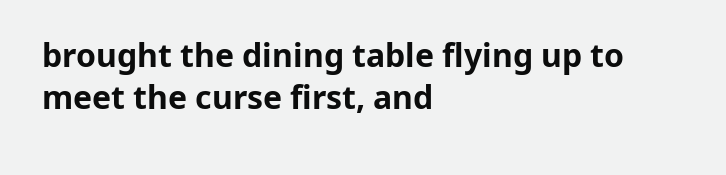brought the dining table flying up to meet the curse first, and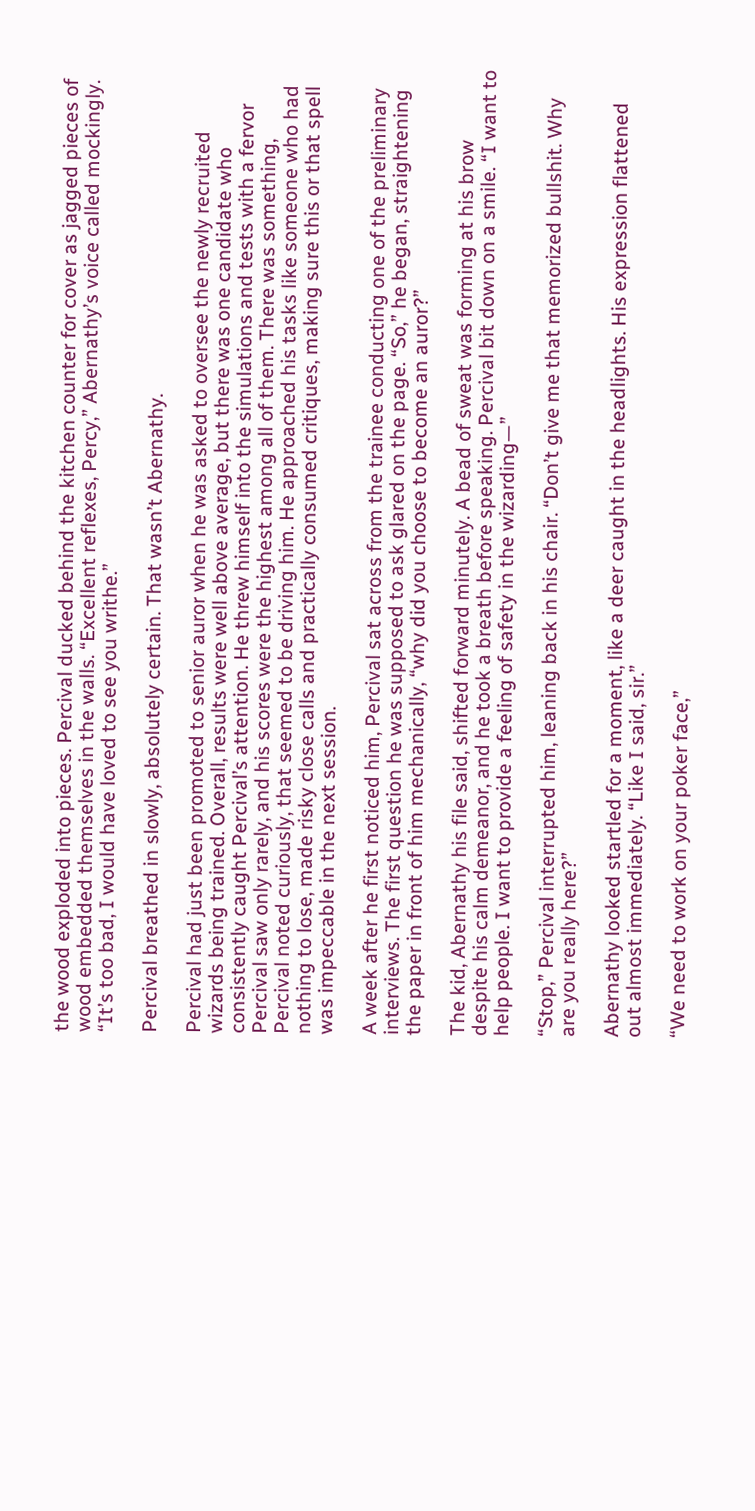the wood exploded into pieces. Percival ducked behind the kitchen counter for cover as jagged pieces of wood embedded themselves in the walls. “Excellent reflexes, Percy,” Abernathy’s voice called mockingly. “It’s too bad, I would have loved to see you writhe.”

Percival breathed in slowly, absolutely certain. That wasn’t Abernathy.

Percival had just been promoted to senior auror when he was asked to oversee the newly recruited wizards being trained. Overall, results were well above average, but there was one candidate who consistently caught Percival’s attention. He threw himself into the simulations and tests with a fervor Percival saw only rarely, and his scores were the highest among all of them. There was something, Percival noted curiously, that seemed to be driving him. He approached his tasks like someone who had nothing to lose, made risky close calls and practically consumed critiques, making sure this or that spell was impeccable in the next session.

A week after he first noticed him, Percival sat across from the trainee conducting one of the preliminary interviews. The first question he was supposed to ask glared on the page. “So,” he began, straightening the paper in front of him mechanically, “why did you choose to become an auror?”

The kid, Abernathy his file said, shifted forward minutely. A bead of sweat was forming at his brow despite his calm demeanor, and he took a breath before speaking. Percival bit down on a smile. “I want to help people. I want to provide a feeling of safety in the wizarding—”

“Stop,” Percival interrupted him, leaning back in his chair. “Don’t give me that memorized bullshit. Why are you really here?”

Abernathy looked startled for a moment, like a deer caught in the headlights. His expression flattened out almost immediately. “Like I said, sir.”

“We need to work on your poker face,”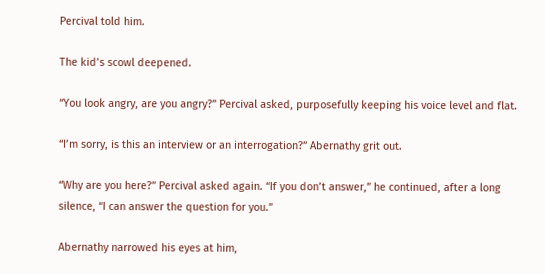Percival told him.

The kid’s scowl deepened.

“You look angry, are you angry?” Percival asked, purposefully keeping his voice level and flat.

“I’m sorry, is this an interview or an interrogation?” Abernathy grit out.

“Why are you here?” Percival asked again. “If you don’t answer,” he continued, after a long silence, “I can answer the question for you.”

Abernathy narrowed his eyes at him,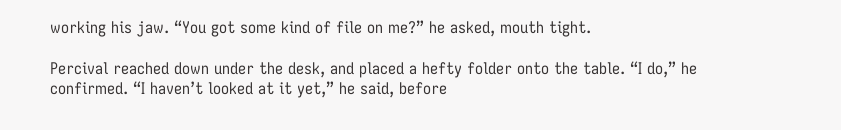working his jaw. “You got some kind of file on me?” he asked, mouth tight.

Percival reached down under the desk, and placed a hefty folder onto the table. “I do,” he confirmed. “I haven’t looked at it yet,” he said, before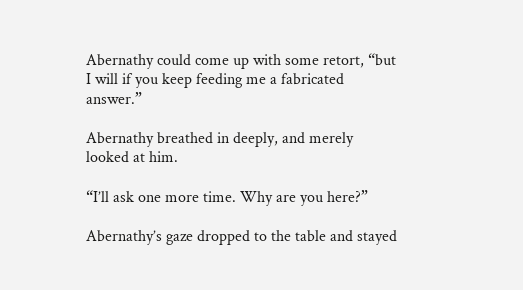Abernathy could come up with some retort, “but I will if you keep feeding me a fabricated answer.”

Abernathy breathed in deeply, and merely looked at him.

“I’ll ask one more time. Why are you here?”

Abernathy’s gaze dropped to the table and stayed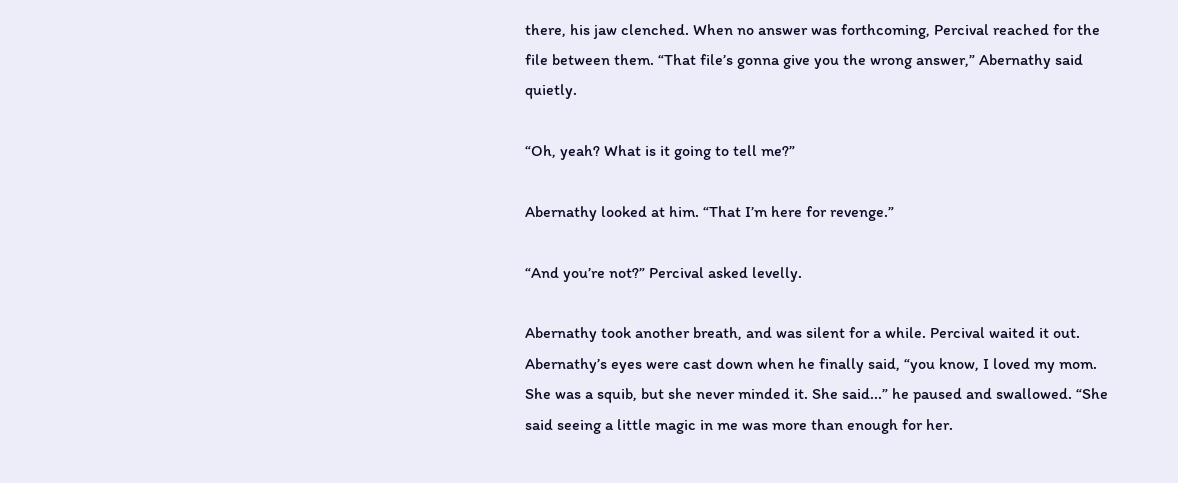there, his jaw clenched. When no answer was forthcoming, Percival reached for the file between them. “That file’s gonna give you the wrong answer,” Abernathy said quietly.

“Oh, yeah? What is it going to tell me?”

Abernathy looked at him. “That I’m here for revenge.”

“And you’re not?” Percival asked levelly.

Abernathy took another breath, and was silent for a while. Percival waited it out. Abernathy’s eyes were cast down when he finally said, “you know, I loved my mom. She was a squib, but she never minded it. She said...” he paused and swallowed. “She said seeing a little magic in me was more than enough for her.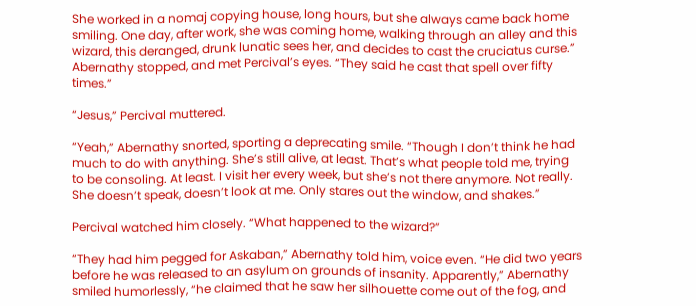She worked in a nomaj copying house, long hours, but she always came back home smiling. One day, after work, she was coming home, walking through an alley and this wizard, this deranged, drunk lunatic sees her, and decides to cast the cruciatus curse.” Abernathy stopped, and met Percival’s eyes. “They said he cast that spell over fifty times.”

“Jesus,” Percival muttered.

“Yeah,” Abernathy snorted, sporting a deprecating smile. “Though I don’t think he had much to do with anything. She’s still alive, at least. That’s what people told me, trying to be consoling. At least. I visit her every week, but she’s not there anymore. Not really. She doesn’t speak, doesn’t look at me. Only stares out the window, and shakes.”

Percival watched him closely. “What happened to the wizard?”

“They had him pegged for Askaban,” Abernathy told him, voice even. “He did two years before he was released to an asylum on grounds of insanity. Apparently,” Abernathy smiled humorlessly, “he claimed that he saw her silhouette come out of the fog, and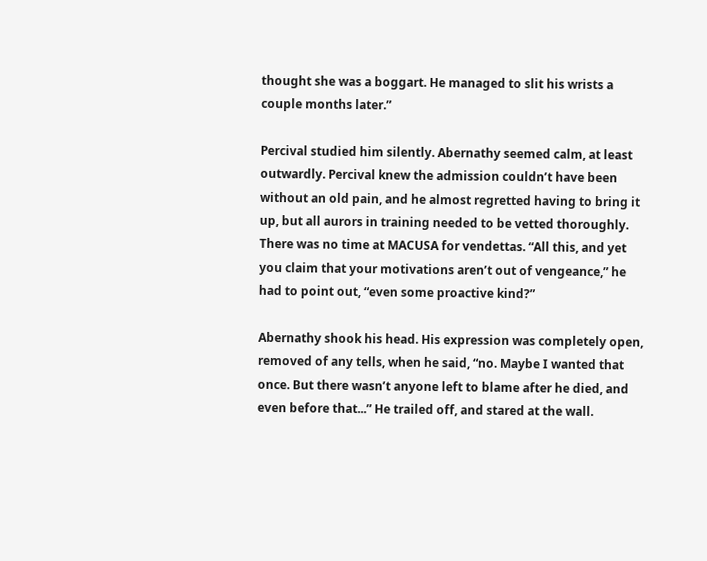thought she was a boggart. He managed to slit his wrists a couple months later.”

Percival studied him silently. Abernathy seemed calm, at least outwardly. Percival knew the admission couldn’t have been without an old pain, and he almost regretted having to bring it up, but all aurors in training needed to be vetted thoroughly. There was no time at MACUSA for vendettas. “All this, and yet you claim that your motivations aren’t out of vengeance,” he had to point out, “even some proactive kind?”

Abernathy shook his head. His expression was completely open, removed of any tells, when he said, “no. Maybe I wanted that once. But there wasn’t anyone left to blame after he died, and even before that...” He trailed off, and stared at the wall.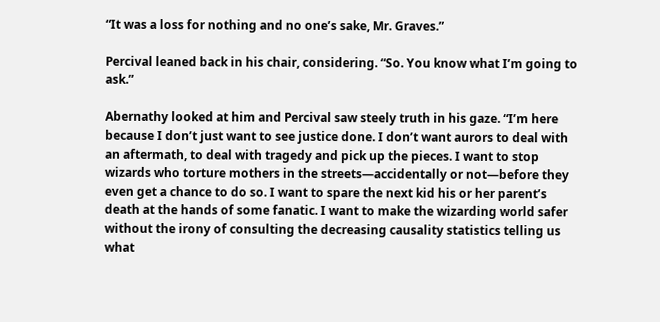“It was a loss for nothing and no one’s sake, Mr. Graves.”

Percival leaned back in his chair, considering. “So. You know what I’m going to ask.”

Abernathy looked at him and Percival saw steely truth in his gaze. “I’m here because I don’t just want to see justice done. I don’t want aurors to deal with an aftermath, to deal with tragedy and pick up the pieces. I want to stop wizards who torture mothers in the streets—accidentally or not—before they even get a chance to do so. I want to spare the next kid his or her parent’s death at the hands of some fanatic. I want to make the wizarding world safer without the irony of consulting the decreasing causality statistics telling us what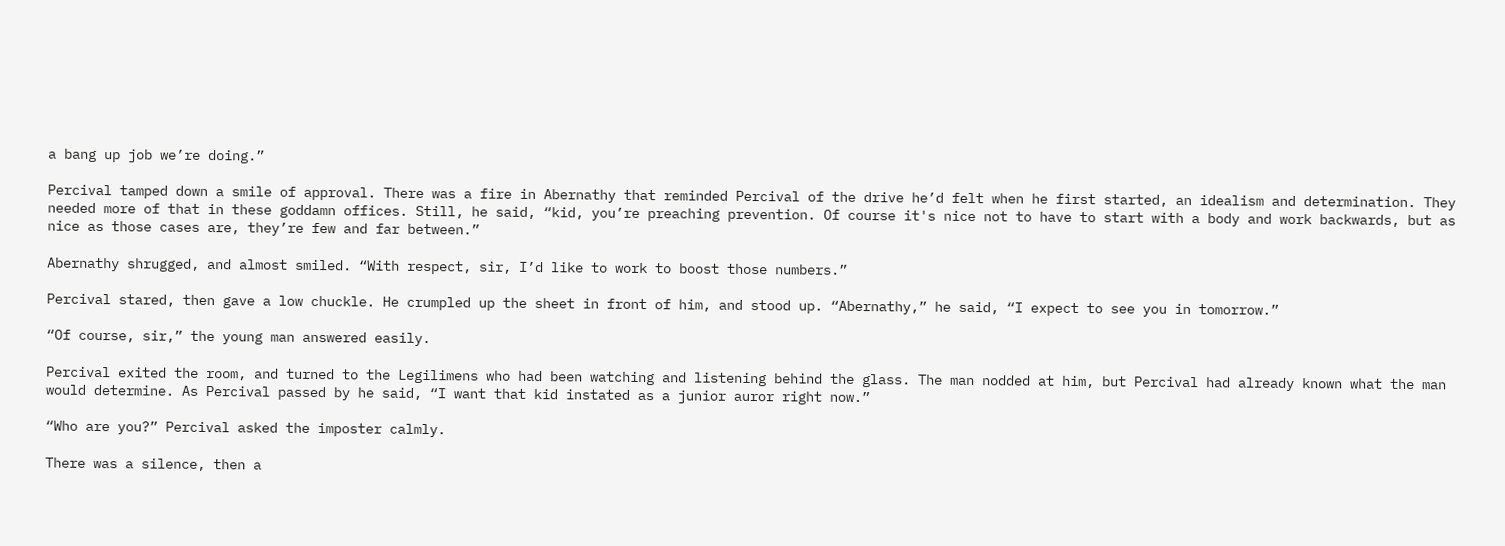a bang up job we’re doing.”

Percival tamped down a smile of approval. There was a fire in Abernathy that reminded Percival of the drive he’d felt when he first started, an idealism and determination. They needed more of that in these goddamn offices. Still, he said, “kid, you’re preaching prevention. Of course it's nice not to have to start with a body and work backwards, but as nice as those cases are, they’re few and far between.”

Abernathy shrugged, and almost smiled. “With respect, sir, I’d like to work to boost those numbers.”

Percival stared, then gave a low chuckle. He crumpled up the sheet in front of him, and stood up. “Abernathy,” he said, “I expect to see you in tomorrow.”

“Of course, sir,” the young man answered easily.

Percival exited the room, and turned to the Legilimens who had been watching and listening behind the glass. The man nodded at him, but Percival had already known what the man would determine. As Percival passed by he said, “I want that kid instated as a junior auror right now.”

“Who are you?” Percival asked the imposter calmly.

There was a silence, then a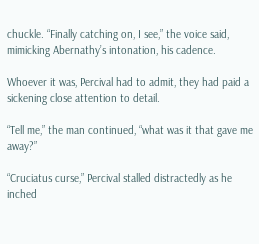chuckle. “Finally catching on, I see,” the voice said, mimicking Abernathy’s intonation, his cadence.

Whoever it was, Percival had to admit, they had paid a sickening close attention to detail.

“Tell me,” the man continued, “what was it that gave me away?”

“Cruciatus curse,” Percival stalled distractedly as he inched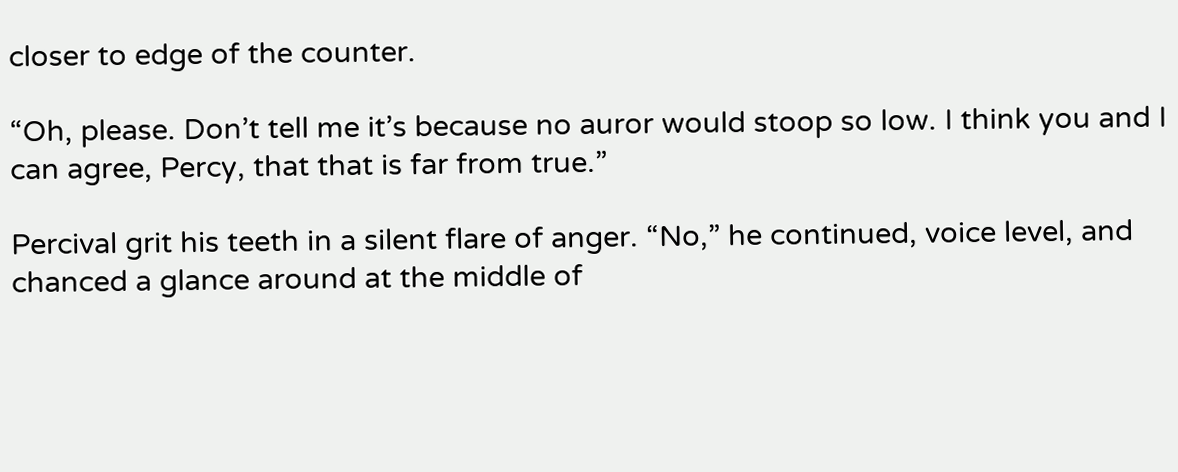closer to edge of the counter.

“Oh, please. Don’t tell me it’s because no auror would stoop so low. I think you and I can agree, Percy, that that is far from true.”

Percival grit his teeth in a silent flare of anger. “No,” he continued, voice level, and chanced a glance around at the middle of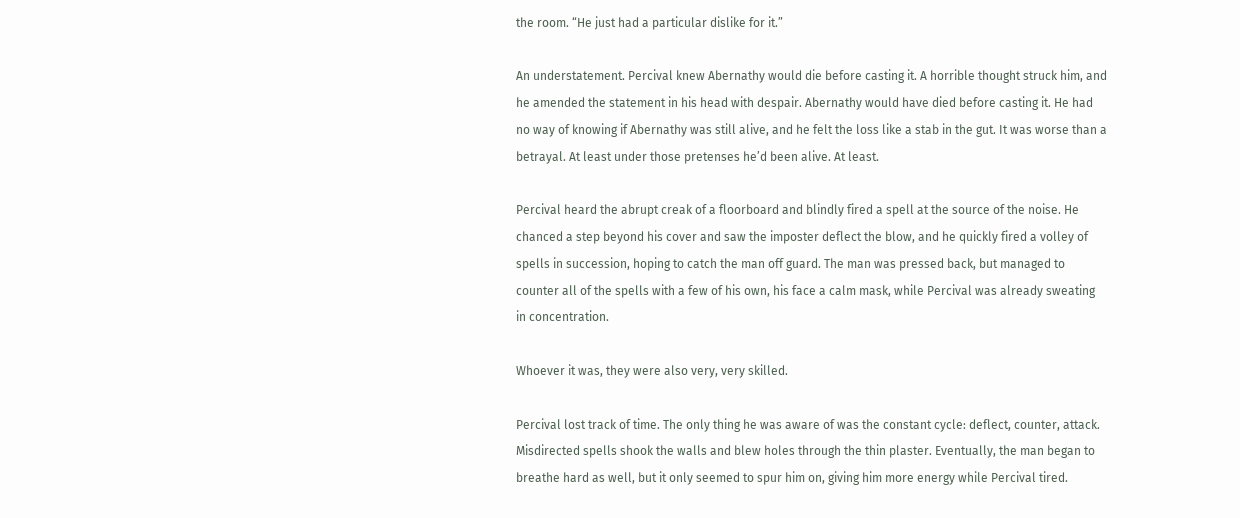the room. “He just had a particular dislike for it.”

An understatement. Percival knew Abernathy would die before casting it. A horrible thought struck him, and he amended the statement in his head with despair. Abernathy would have died before casting it. He had no way of knowing if Abernathy was still alive, and he felt the loss like a stab in the gut. It was worse than a betrayal. At least under those pretenses he’d been alive. At least.

Percival heard the abrupt creak of a floorboard and blindly fired a spell at the source of the noise. He chanced a step beyond his cover and saw the imposter deflect the blow, and he quickly fired a volley of spells in succession, hoping to catch the man off guard. The man was pressed back, but managed to counter all of the spells with a few of his own, his face a calm mask, while Percival was already sweating in concentration.

Whoever it was, they were also very, very skilled.

Percival lost track of time. The only thing he was aware of was the constant cycle: deflect, counter, attack. Misdirected spells shook the walls and blew holes through the thin plaster. Eventually, the man began to breathe hard as well, but it only seemed to spur him on, giving him more energy while Percival tired.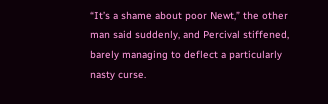“It’s a shame about poor Newt,” the other man said suddenly, and Percival stiffened, barely managing to deflect a particularly nasty curse.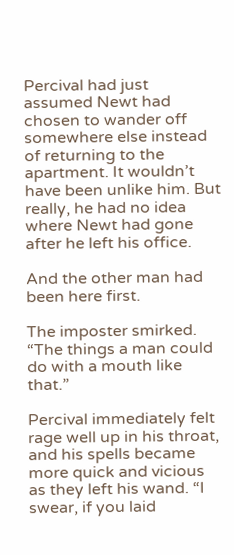Percival had just assumed Newt had chosen to wander off somewhere else instead of returning to the apartment. It wouldn’t have been unlike him. But really, he had no idea where Newt had gone after he left his office.

And the other man had been here first.

The imposter smirked. “The things a man could do with a mouth like that.”

Percival immediately felt rage well up in his throat, and his spells became more quick and vicious as they left his wand. “I swear, if you laid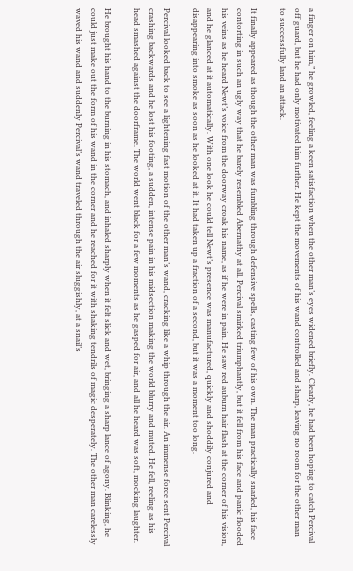a finger on him,” he growled, feeling a keen satisfaction when the other man’s eyes widened briefly. Clearly, he had been hoping to catch Percival off guard, but he had only motivated him further. He kept the movements of his wand controlled and sharp, leaving no room for the other man to successfully land an attack.

It finally appeared as though the other man was fumbling through defensive spells, casting few of his own. The man practically snarled, his face contorting in such an ugly way that he barely resembled Abernathy at all. Percival smirked triumphantly, but it fell from his face and panic flooded his veins as he heard Newt’s voice from the doorway croak his name, as if he were in pain. He saw red auburn hair flash at the corner of his vision, and he glanced at it automatically. With one look he could tell Newt’s presence was manufactured, quickly and shoddily conjured and disappearing into smoke as soon as he looked at it. It had taken up a fraction of a second, but it was a moment too long.

Percival looked back to see a lightening fast motion of the other man’s wand, cracking like a whip through the air. An immense force sent Percival crashing backwards and he lost his footing, a sudden, intense pain in his midsection making the world blurry and muted. He fell, reeling as his head smashed against the doorframe. The world went black for a few moments as he gasped for air, and all he heard was soft, mocking laughter.

He brought his hand to the burning in his stomach, and inhaled sharply when it felt slick and wet, bringing a sharp lance of agony. Blinking, he could just make out the form of his wand in the corner and he reached for it with shaking tendrils of magic desperately. The other man carelessly waved his wand and suddenly Percival’s wand traveled through the air sluggishly, at a snail’s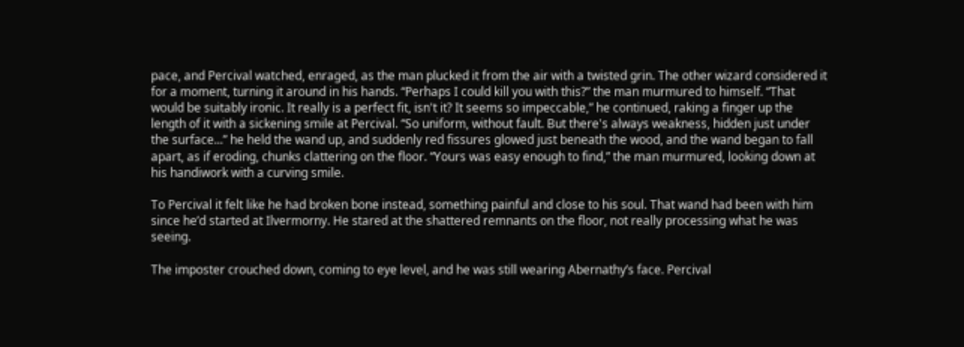pace, and Percival watched, enraged, as the man plucked it from the air with a twisted grin. The other wizard considered it for a moment, turning it around in his hands. “Perhaps I could kill you with this?” the man murmured to himself. “That would be suitably ironic. It really is a perfect fit, isn't it? It seems so impeccable,” he continued, raking a finger up the length of it with a sickening smile at Percival. “So uniform, without fault. But there's always weakness, hidden just under the surface...” he held the wand up, and suddenly red fissures glowed just beneath the wood, and the wand began to fall apart, as if eroding, chunks clattering on the floor. “Yours was easy enough to find,” the man murmured, looking down at his handiwork with a curving smile.

To Percival it felt like he had broken bone instead, something painful and close to his soul. That wand had been with him since he’d started at Ilvermorny. He stared at the shattered remnants on the floor, not really processing what he was seeing.

The imposter crouched down, coming to eye level, and he was still wearing Abernathy’s face. Percival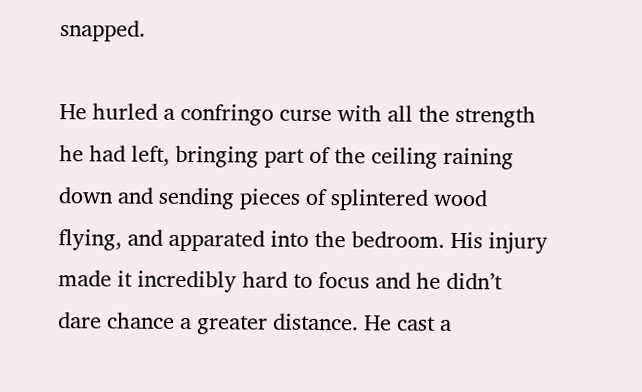snapped.

He hurled a confringo curse with all the strength he had left, bringing part of the ceiling raining down and sending pieces of splintered wood flying, and apparated into the bedroom. His injury made it incredibly hard to focus and he didn’t dare chance a greater distance. He cast a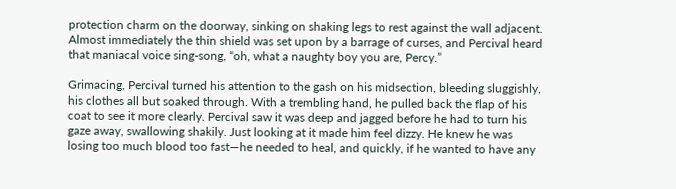protection charm on the doorway, sinking on shaking legs to rest against the wall adjacent. Almost immediately the thin shield was set upon by a barrage of curses, and Percival heard that maniacal voice sing-song, “oh, what a naughty boy you are, Percy.”

Grimacing, Percival turned his attention to the gash on his midsection, bleeding sluggishly, his clothes all but soaked through. With a trembling hand, he pulled back the flap of his coat to see it more clearly. Percival saw it was deep and jagged before he had to turn his gaze away, swallowing shakily. Just looking at it made him feel dizzy. He knew he was losing too much blood too fast—he needed to heal, and quickly, if he wanted to have any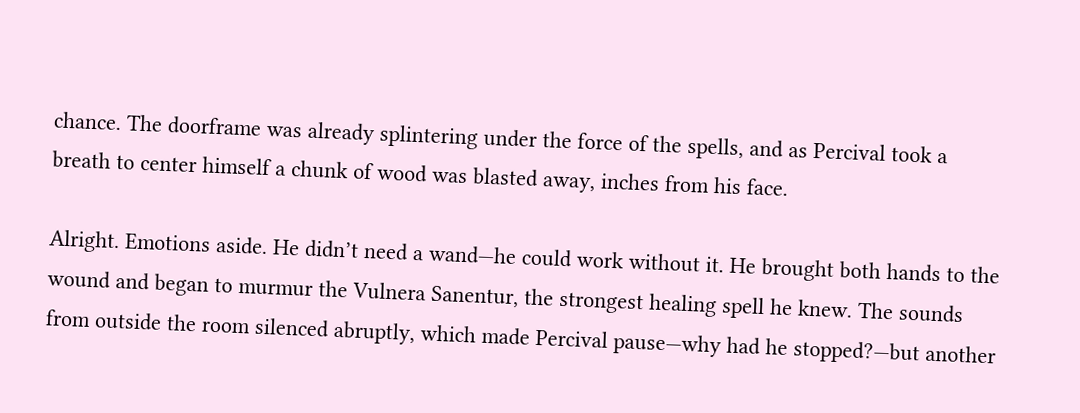chance. The doorframe was already splintering under the force of the spells, and as Percival took a breath to center himself a chunk of wood was blasted away, inches from his face.

Alright. Emotions aside. He didn’t need a wand—he could work without it. He brought both hands to the wound and began to murmur the Vulnera Sanentur, the strongest healing spell he knew. The sounds from outside the room silenced abruptly, which made Percival pause—why had he stopped?—but another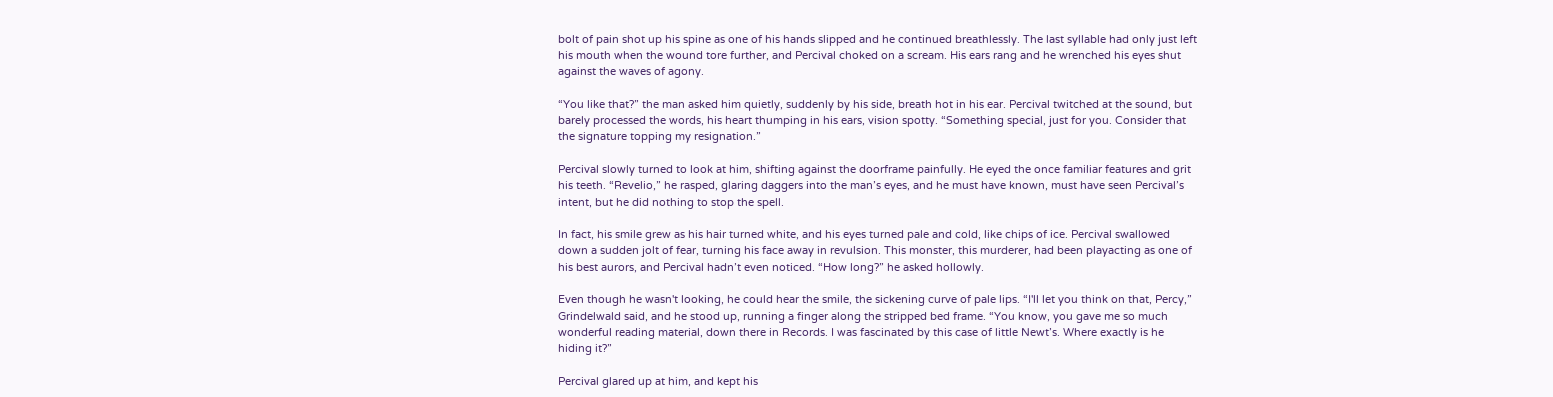bolt of pain shot up his spine as one of his hands slipped and he continued breathlessly. The last syllable had only just left his mouth when the wound tore further, and Percival choked on a scream. His ears rang and he wrenched his eyes shut against the waves of agony.

“You like that?” the man asked him quietly, suddenly by his side, breath hot in his ear. Percival twitched at the sound, but barely processed the words, his heart thumping in his ears, vision spotty. “Something special, just for you. Consider that the signature topping my resignation.”

Percival slowly turned to look at him, shifting against the doorframe painfully. He eyed the once familiar features and grit his teeth. “Revelio,” he rasped, glaring daggers into the man’s eyes, and he must have known, must have seen Percival’s intent, but he did nothing to stop the spell.

In fact, his smile grew as his hair turned white, and his eyes turned pale and cold, like chips of ice. Percival swallowed down a sudden jolt of fear, turning his face away in revulsion. This monster, this murderer, had been playacting as one of his best aurors, and Percival hadn’t even noticed. “How long?” he asked hollowly.

Even though he wasn't looking, he could hear the smile, the sickening curve of pale lips. “I'll let you think on that, Percy,” Grindelwald said, and he stood up, running a finger along the stripped bed frame. “You know, you gave me so much wonderful reading material, down there in Records. I was fascinated by this case of little Newt’s. Where exactly is he hiding it?”

Percival glared up at him, and kept his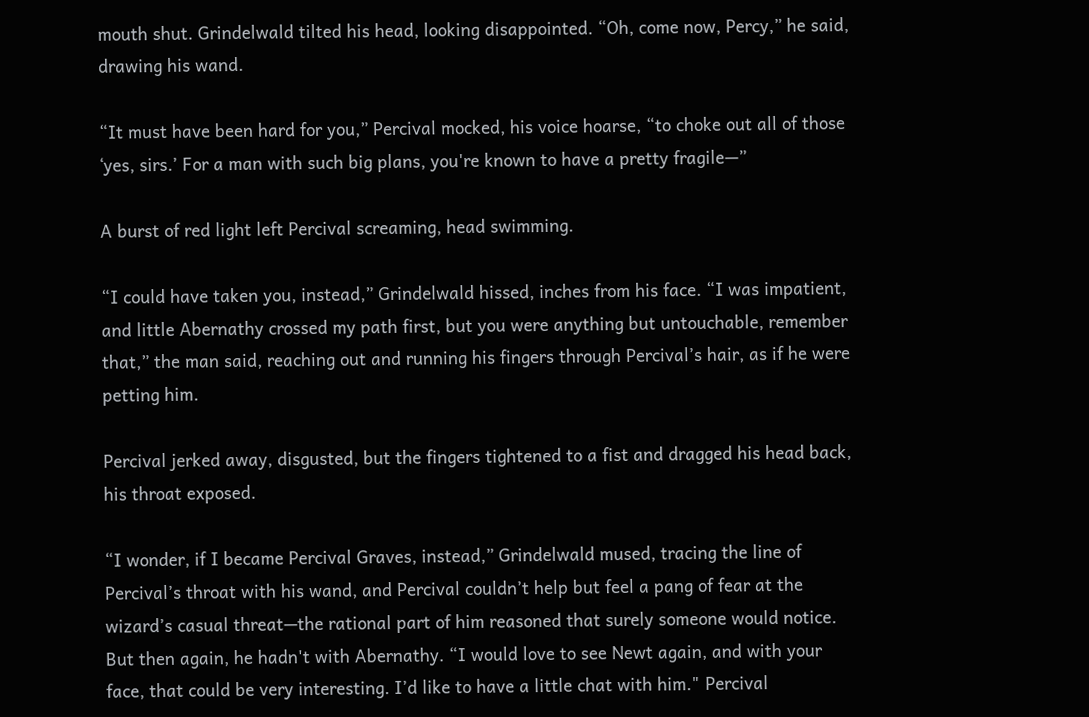mouth shut. Grindelwald tilted his head, looking disappointed. “Oh, come now, Percy,” he said, drawing his wand.

“It must have been hard for you,” Percival mocked, his voice hoarse, “to choke out all of those ‘yes, sirs.’ For a man with such big plans, you're known to have a pretty fragile—”

A burst of red light left Percival screaming, head swimming.

“I could have taken you, instead,” Grindelwald hissed, inches from his face. “I was impatient, and little Abernathy crossed my path first, but you were anything but untouchable, remember that,” the man said, reaching out and running his fingers through Percival’s hair, as if he were petting him.

Percival jerked away, disgusted, but the fingers tightened to a fist and dragged his head back, his throat exposed.

“I wonder, if I became Percival Graves, instead,” Grindelwald mused, tracing the line of Percival’s throat with his wand, and Percival couldn’t help but feel a pang of fear at the wizard’s casual threat—the rational part of him reasoned that surely someone would notice. But then again, he hadn't with Abernathy. “I would love to see Newt again, and with your face, that could be very interesting. I’d like to have a little chat with him." Percival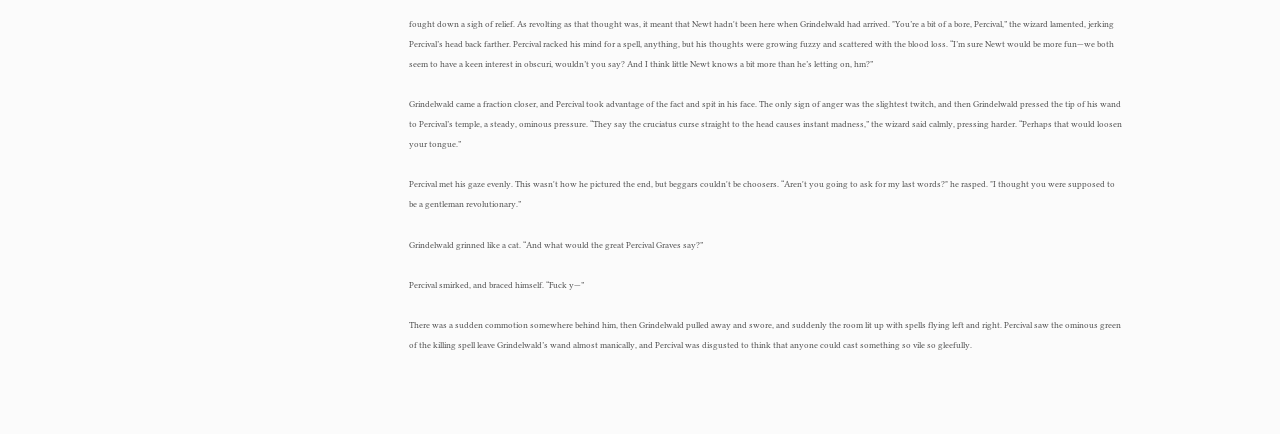fought down a sigh of relief. As revolting as that thought was, it meant that Newt hadn't been here when Grindelwald had arrived. "You’re a bit of a bore, Percival,” the wizard lamented, jerking Percival’s head back farther. Percival racked his mind for a spell, anything, but his thoughts were growing fuzzy and scattered with the blood loss. “I’m sure Newt would be more fun—we both seem to have a keen interest in obscuri, wouldn’t you say? And I think little Newt knows a bit more than he’s letting on, hm?”

Grindelwald came a fraction closer, and Percival took advantage of the fact and spit in his face. The only sign of anger was the slightest twitch, and then Grindelwald pressed the tip of his wand to Percival’s temple, a steady, ominous pressure. “They say the cruciatus curse straight to the head causes instant madness,” the wizard said calmly, pressing harder. “Perhaps that would loosen your tongue.”

Percival met his gaze evenly. This wasn't how he pictured the end, but beggars couldn't be choosers. “Aren't you going to ask for my last words?" he rasped. "I thought you were supposed to be a gentleman revolutionary.”

Grindelwald grinned like a cat. “And what would the great Percival Graves say?”

Percival smirked, and braced himself. “Fuck y—”

There was a sudden commotion somewhere behind him, then Grindelwald pulled away and swore, and suddenly the room lit up with spells flying left and right. Percival saw the ominous green of the killing spell leave Grindelwald’s wand almost manically, and Percival was disgusted to think that anyone could cast something so vile so gleefully.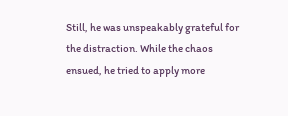Still, he was unspeakably grateful for the distraction. While the chaos ensued, he tried to apply more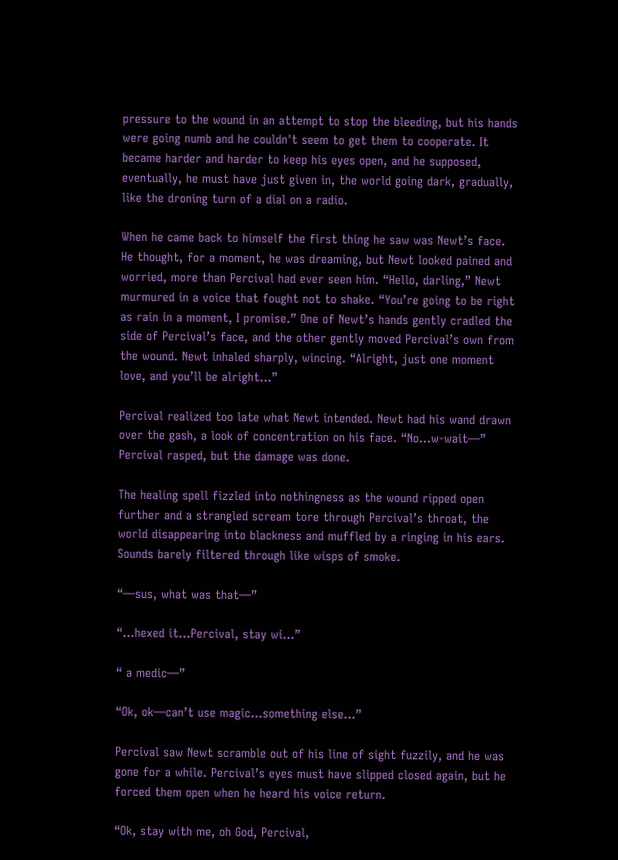pressure to the wound in an attempt to stop the bleeding, but his hands were going numb and he couldn't seem to get them to cooperate. It became harder and harder to keep his eyes open, and he supposed, eventually, he must have just given in, the world going dark, gradually, like the droning turn of a dial on a radio.

When he came back to himself the first thing he saw was Newt’s face. He thought, for a moment, he was dreaming, but Newt looked pained and worried, more than Percival had ever seen him. “Hello, darling,” Newt murmured in a voice that fought not to shake. “You’re going to be right as rain in a moment, I promise.” One of Newt’s hands gently cradled the side of Percival’s face, and the other gently moved Percival’s own from the wound. Newt inhaled sharply, wincing. “Alright, just one moment love, and you’ll be alright...”

Percival realized too late what Newt intended. Newt had his wand drawn over the gash, a look of concentration on his face. “No...w-wait—” Percival rasped, but the damage was done.

The healing spell fizzled into nothingness as the wound ripped open further and a strangled scream tore through Percival’s throat, the world disappearing into blackness and muffled by a ringing in his ears. Sounds barely filtered through like wisps of smoke.

“—sus, what was that—”

“...hexed it...Percival, stay wi...”

“ a medic—”

“Ok, ok—can’t use magic...something else...”

Percival saw Newt scramble out of his line of sight fuzzily, and he was gone for a while. Percival’s eyes must have slipped closed again, but he forced them open when he heard his voice return.

“Ok, stay with me, oh God, Percival,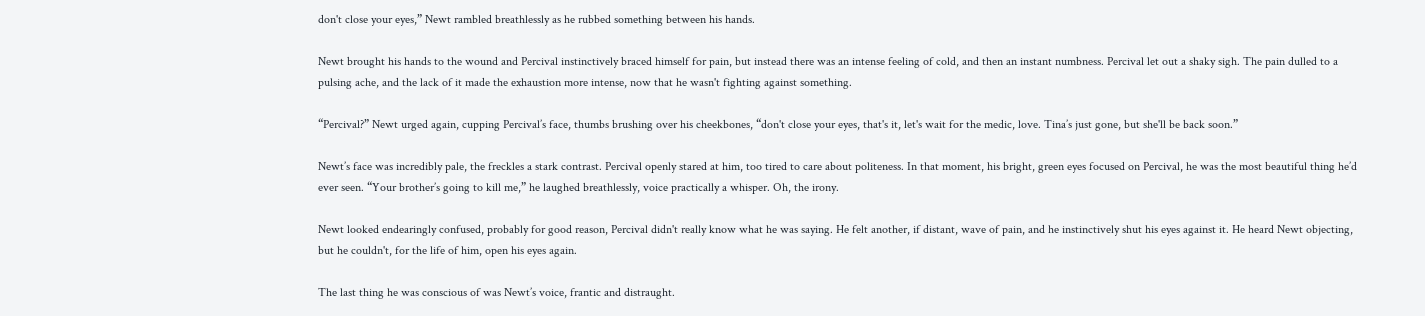don't close your eyes,” Newt rambled breathlessly as he rubbed something between his hands.

Newt brought his hands to the wound and Percival instinctively braced himself for pain, but instead there was an intense feeling of cold, and then an instant numbness. Percival let out a shaky sigh. The pain dulled to a pulsing ache, and the lack of it made the exhaustion more intense, now that he wasn't fighting against something.

“Percival?” Newt urged again, cupping Percival’s face, thumbs brushing over his cheekbones, “don't close your eyes, that's it, let's wait for the medic, love. Tina’s just gone, but she'll be back soon.”

Newt’s face was incredibly pale, the freckles a stark contrast. Percival openly stared at him, too tired to care about politeness. In that moment, his bright, green eyes focused on Percival, he was the most beautiful thing he’d ever seen. “Your brother’s going to kill me,” he laughed breathlessly, voice practically a whisper. Oh, the irony.

Newt looked endearingly confused, probably for good reason, Percival didn't really know what he was saying. He felt another, if distant, wave of pain, and he instinctively shut his eyes against it. He heard Newt objecting, but he couldn't, for the life of him, open his eyes again.

The last thing he was conscious of was Newt’s voice, frantic and distraught.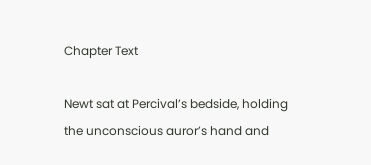Chapter Text

Newt sat at Percival’s bedside, holding the unconscious auror’s hand and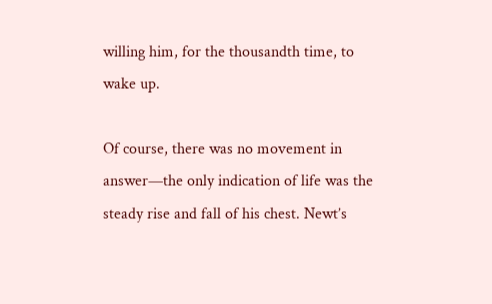willing him, for the thousandth time, to wake up.

Of course, there was no movement in answer—the only indication of life was the steady rise and fall of his chest. Newt’s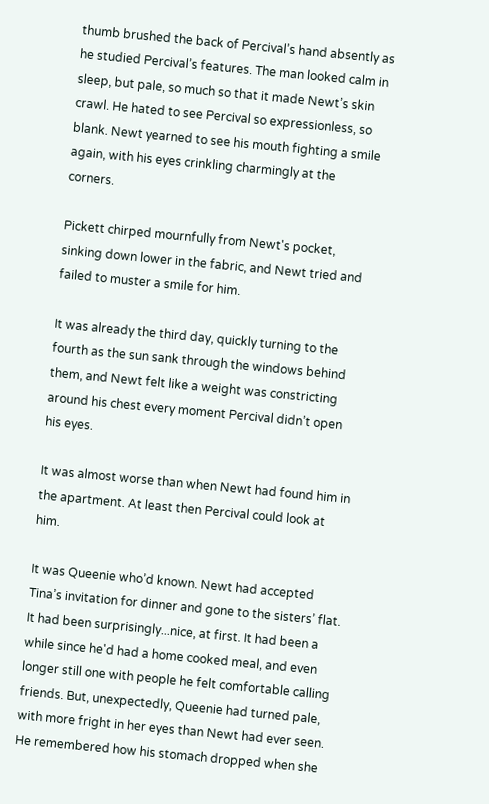thumb brushed the back of Percival’s hand absently as he studied Percival’s features. The man looked calm in sleep, but pale, so much so that it made Newt’s skin crawl. He hated to see Percival so expressionless, so blank. Newt yearned to see his mouth fighting a smile again, with his eyes crinkling charmingly at the corners.

Pickett chirped mournfully from Newt's pocket, sinking down lower in the fabric, and Newt tried and failed to muster a smile for him.

It was already the third day, quickly turning to the fourth as the sun sank through the windows behind them, and Newt felt like a weight was constricting around his chest every moment Percival didn’t open his eyes.

It was almost worse than when Newt had found him in the apartment. At least then Percival could look at him.

It was Queenie who’d known. Newt had accepted Tina’s invitation for dinner and gone to the sisters’ flat. It had been surprisingly...nice, at first. It had been a while since he'd had a home cooked meal, and even longer still one with people he felt comfortable calling friends. But, unexpectedly, Queenie had turned pale, with more fright in her eyes than Newt had ever seen. He remembered how his stomach dropped when she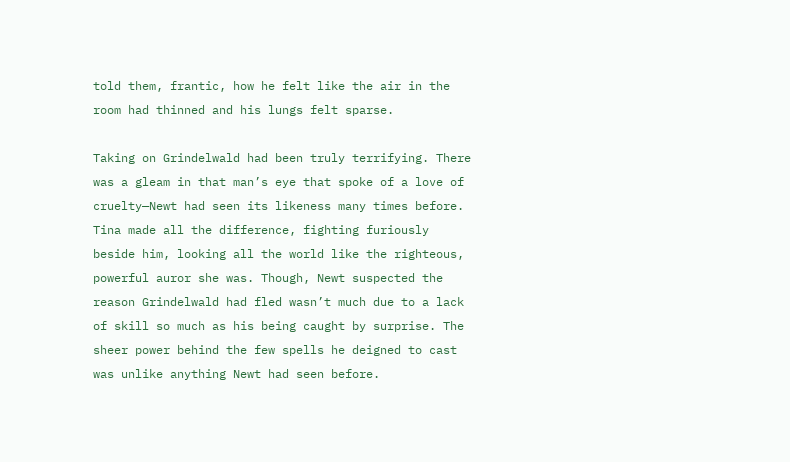told them, frantic, how he felt like the air in the room had thinned and his lungs felt sparse.

Taking on Grindelwald had been truly terrifying. There was a gleam in that man’s eye that spoke of a love of cruelty—Newt had seen its likeness many times before. Tina made all the difference, fighting furiously beside him, looking all the world like the righteous, powerful auror she was. Though, Newt suspected the reason Grindelwald had fled wasn’t much due to a lack of skill so much as his being caught by surprise. The sheer power behind the few spells he deigned to cast was unlike anything Newt had seen before.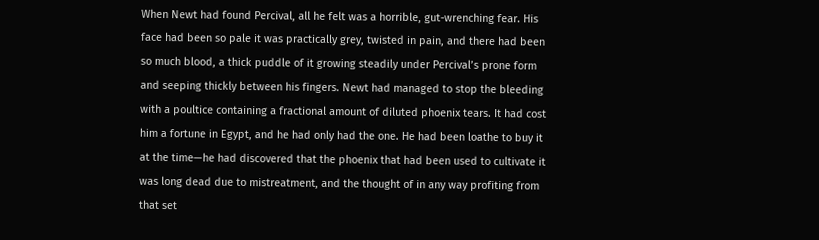When Newt had found Percival, all he felt was a horrible, gut-wrenching fear. His face had been so pale it was practically grey, twisted in pain, and there had been so much blood, a thick puddle of it growing steadily under Percival’s prone form and seeping thickly between his fingers. Newt had managed to stop the bleeding with a poultice containing a fractional amount of diluted phoenix tears. It had cost him a fortune in Egypt, and he had only had the one. He had been loathe to buy it at the time—he had discovered that the phoenix that had been used to cultivate it was long dead due to mistreatment, and the thought of in any way profiting from that set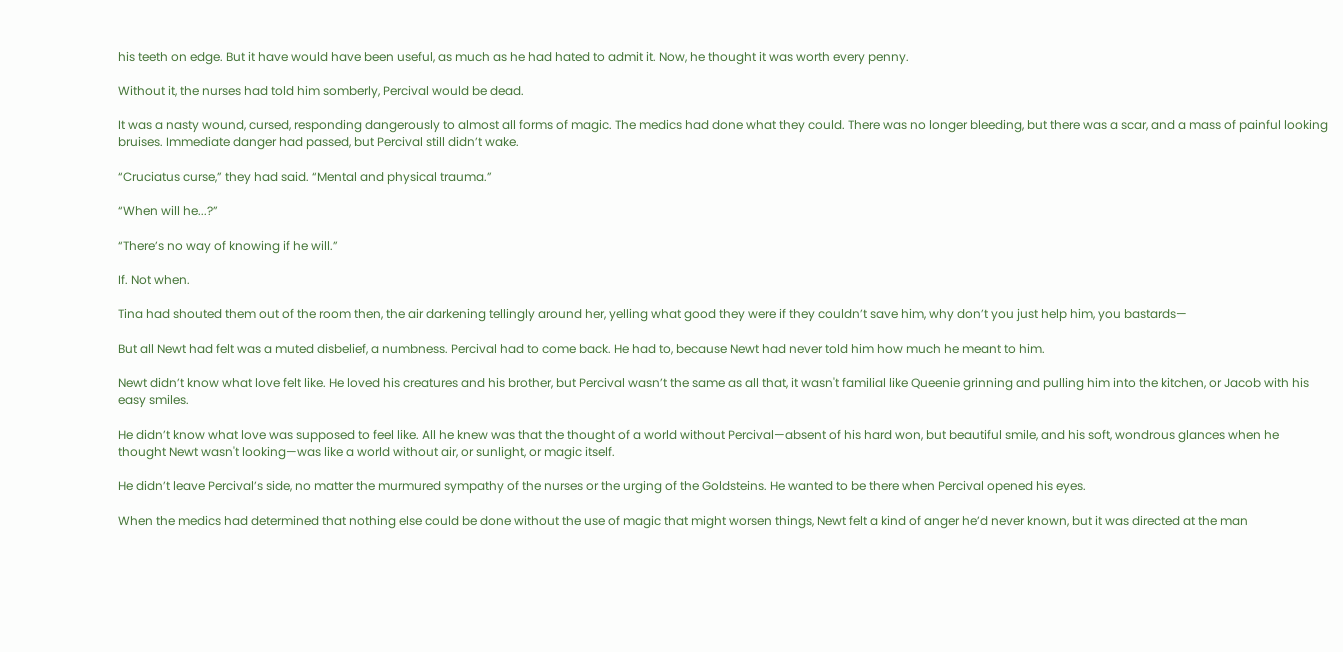his teeth on edge. But it have would have been useful, as much as he had hated to admit it. Now, he thought it was worth every penny.

Without it, the nurses had told him somberly, Percival would be dead.

It was a nasty wound, cursed, responding dangerously to almost all forms of magic. The medics had done what they could. There was no longer bleeding, but there was a scar, and a mass of painful looking bruises. Immediate danger had passed, but Percival still didn’t wake.

“Cruciatus curse,” they had said. “Mental and physical trauma.”

“When will he...?”

“There’s no way of knowing if he will.”

If. Not when.

Tina had shouted them out of the room then, the air darkening tellingly around her, yelling what good they were if they couldn’t save him, why don’t you just help him, you bastards—

But all Newt had felt was a muted disbelief, a numbness. Percival had to come back. He had to, because Newt had never told him how much he meant to him.

Newt didn’t know what love felt like. He loved his creatures and his brother, but Percival wasn’t the same as all that, it wasn't familial like Queenie grinning and pulling him into the kitchen, or Jacob with his easy smiles.

He didn’t know what love was supposed to feel like. All he knew was that the thought of a world without Percival—absent of his hard won, but beautiful smile, and his soft, wondrous glances when he thought Newt wasn't looking—was like a world without air, or sunlight, or magic itself.

He didn’t leave Percival’s side, no matter the murmured sympathy of the nurses or the urging of the Goldsteins. He wanted to be there when Percival opened his eyes.

When the medics had determined that nothing else could be done without the use of magic that might worsen things, Newt felt a kind of anger he’d never known, but it was directed at the man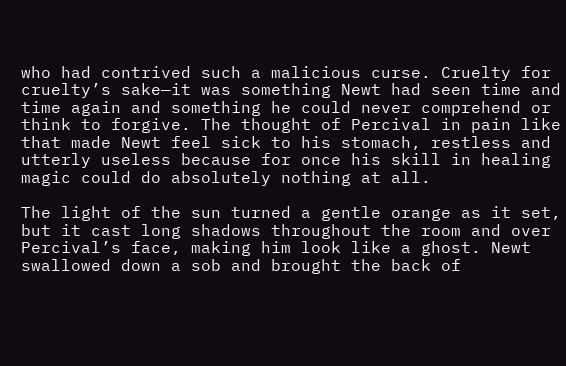who had contrived such a malicious curse. Cruelty for cruelty’s sake—it was something Newt had seen time and time again and something he could never comprehend or think to forgive. The thought of Percival in pain like that made Newt feel sick to his stomach, restless and utterly useless because for once his skill in healing magic could do absolutely nothing at all.

The light of the sun turned a gentle orange as it set, but it cast long shadows throughout the room and over Percival’s face, making him look like a ghost. Newt swallowed down a sob and brought the back of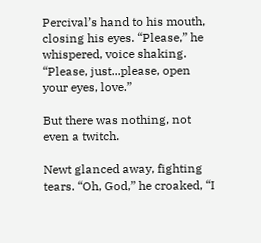Percival’s hand to his mouth, closing his eyes. “Please,” he whispered, voice shaking. “Please, just...please, open your eyes, love.”

But there was nothing, not even a twitch.

Newt glanced away, fighting tears. “Oh, God,” he croaked, “I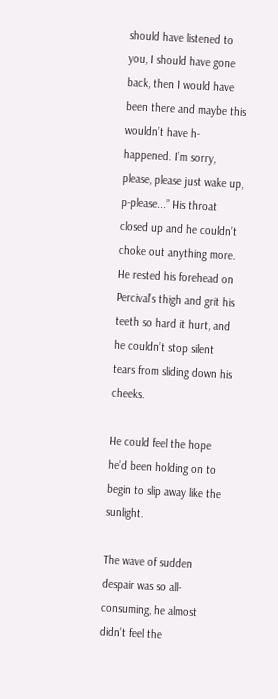should have listened to you, I should have gone back, then I would have been there and maybe this wouldn’t have h-happened. I’m sorry, please, please just wake up, p-please...” His throat closed up and he couldn’t choke out anything more. He rested his forehead on Percival’s thigh and grit his teeth so hard it hurt, and he couldn’t stop silent tears from sliding down his cheeks.

He could feel the hope he’d been holding on to begin to slip away like the sunlight.

The wave of sudden despair was so all-consuming, he almost didn’t feel the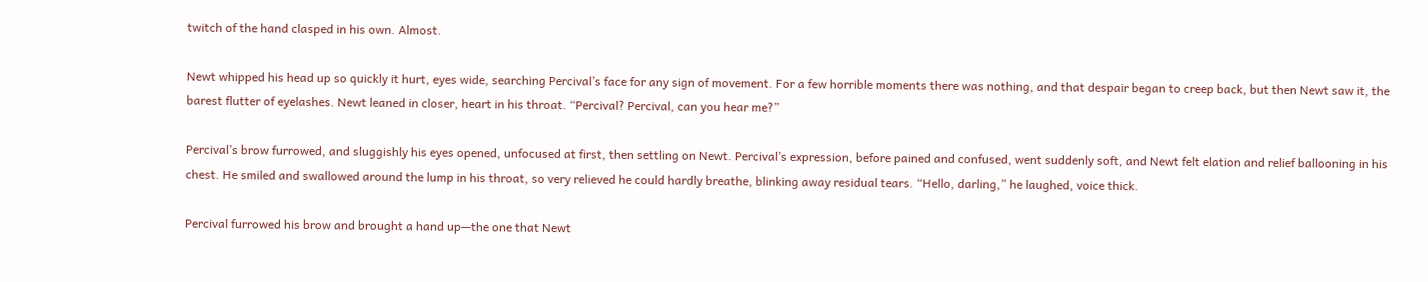twitch of the hand clasped in his own. Almost.

Newt whipped his head up so quickly it hurt, eyes wide, searching Percival’s face for any sign of movement. For a few horrible moments there was nothing, and that despair began to creep back, but then Newt saw it, the barest flutter of eyelashes. Newt leaned in closer, heart in his throat. “Percival? Percival, can you hear me?”

Percival’s brow furrowed, and sluggishly his eyes opened, unfocused at first, then settling on Newt. Percival’s expression, before pained and confused, went suddenly soft, and Newt felt elation and relief ballooning in his chest. He smiled and swallowed around the lump in his throat, so very relieved he could hardly breathe, blinking away residual tears. “Hello, darling,” he laughed, voice thick.

Percival furrowed his brow and brought a hand up—the one that Newt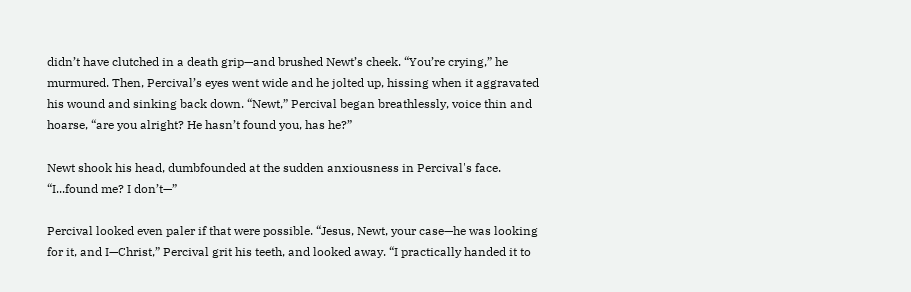didn’t have clutched in a death grip—and brushed Newt’s cheek. “You’re crying,” he murmured. Then, Percival’s eyes went wide and he jolted up, hissing when it aggravated his wound and sinking back down. “Newt,” Percival began breathlessly, voice thin and hoarse, “are you alright? He hasn’t found you, has he?”

Newt shook his head, dumbfounded at the sudden anxiousness in Percival's face. “I...found me? I don’t—”

Percival looked even paler if that were possible. “Jesus, Newt, your case—he was looking for it, and I—Christ,” Percival grit his teeth, and looked away. “I practically handed it to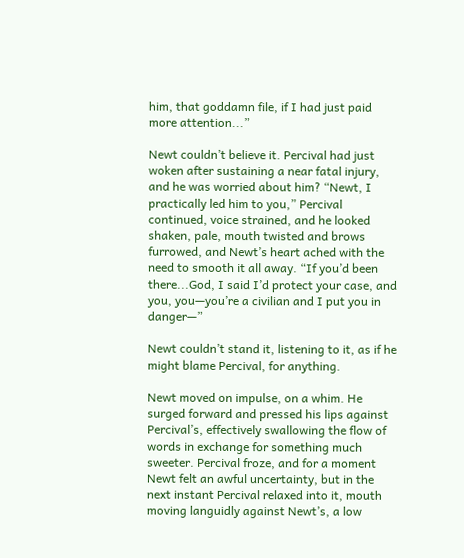him, that goddamn file, if I had just paid more attention...”

Newt couldn’t believe it. Percival had just woken after sustaining a near fatal injury, and he was worried about him? “Newt, I practically led him to you,” Percival continued, voice strained, and he looked shaken, pale, mouth twisted and brows furrowed, and Newt’s heart ached with the need to smooth it all away. “If you’d been there...God, I said I’d protect your case, and you, you—you’re a civilian and I put you in danger—”

Newt couldn’t stand it, listening to it, as if he might blame Percival, for anything.

Newt moved on impulse, on a whim. He surged forward and pressed his lips against Percival’s, effectively swallowing the flow of words in exchange for something much sweeter. Percival froze, and for a moment Newt felt an awful uncertainty, but in the next instant Percival relaxed into it, mouth moving languidly against Newt’s, a low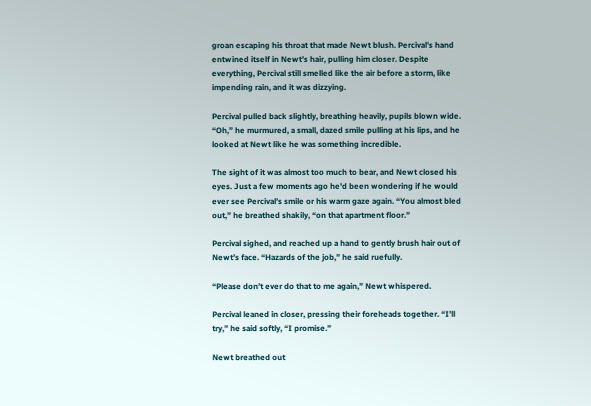groan escaping his throat that made Newt blush. Percival’s hand entwined itself in Newt’s hair, pulling him closer. Despite everything, Percival still smelled like the air before a storm, like impending rain, and it was dizzying.

Percival pulled back slightly, breathing heavily, pupils blown wide. “Oh,” he murmured, a small, dazed smile pulling at his lips, and he looked at Newt like he was something incredible.

The sight of it was almost too much to bear, and Newt closed his eyes. Just a few moments ago he'd been wondering if he would ever see Percival’s smile or his warm gaze again. “You almost bled out,” he breathed shakily, “on that apartment floor.”

Percival sighed, and reached up a hand to gently brush hair out of Newt’s face. “Hazards of the job,” he said ruefully.

“Please don’t ever do that to me again,” Newt whispered.

Percival leaned in closer, pressing their foreheads together. “I’ll try,” he said softly, “I promise.”

Newt breathed out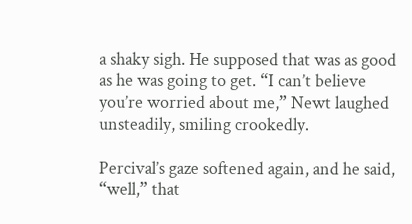a shaky sigh. He supposed that was as good as he was going to get. “I can’t believe you’re worried about me,” Newt laughed unsteadily, smiling crookedly.

Percival’s gaze softened again, and he said, “well,” that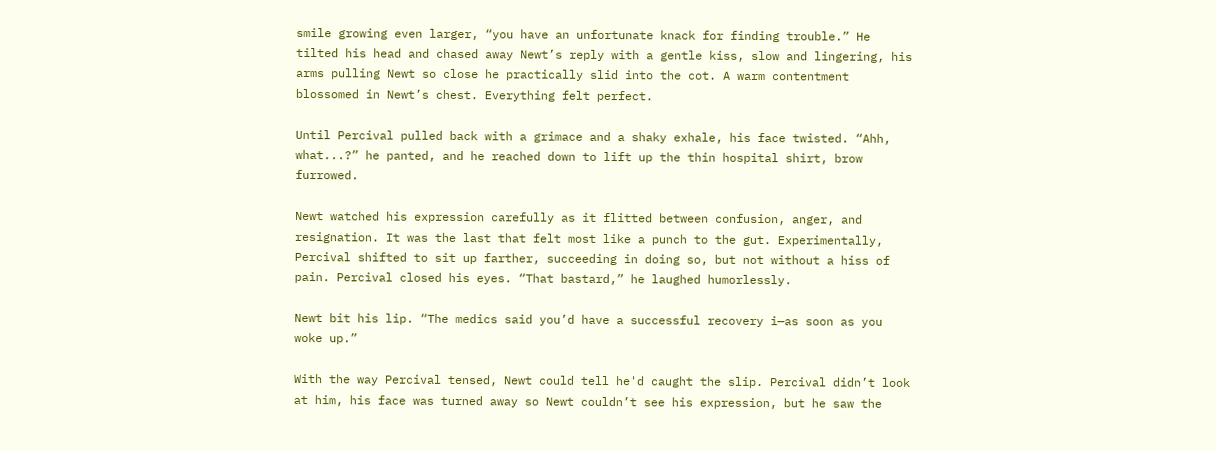smile growing even larger, “you have an unfortunate knack for finding trouble.” He tilted his head and chased away Newt’s reply with a gentle kiss, slow and lingering, his arms pulling Newt so close he practically slid into the cot. A warm contentment blossomed in Newt’s chest. Everything felt perfect.

Until Percival pulled back with a grimace and a shaky exhale, his face twisted. “Ahh, what...?” he panted, and he reached down to lift up the thin hospital shirt, brow furrowed.

Newt watched his expression carefully as it flitted between confusion, anger, and resignation. It was the last that felt most like a punch to the gut. Experimentally, Percival shifted to sit up farther, succeeding in doing so, but not without a hiss of pain. Percival closed his eyes. “That bastard,” he laughed humorlessly.

Newt bit his lip. “The medics said you’d have a successful recovery i—as soon as you woke up.”

With the way Percival tensed, Newt could tell he'd caught the slip. Percival didn’t look at him, his face was turned away so Newt couldn’t see his expression, but he saw the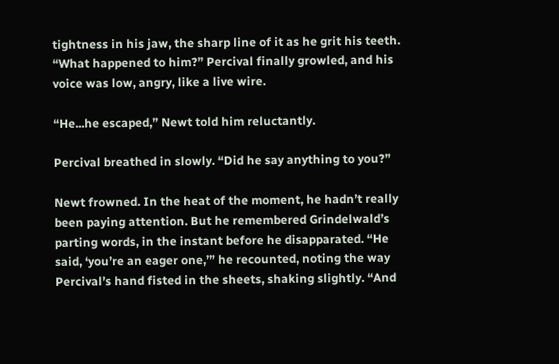tightness in his jaw, the sharp line of it as he grit his teeth. “What happened to him?” Percival finally growled, and his voice was low, angry, like a live wire.

“He...he escaped,” Newt told him reluctantly.

Percival breathed in slowly. “Did he say anything to you?”

Newt frowned. In the heat of the moment, he hadn’t really been paying attention. But he remembered Grindelwald’s parting words, in the instant before he disapparated. “He said, ‘you’re an eager one,’” he recounted, noting the way Percival’s hand fisted in the sheets, shaking slightly. “And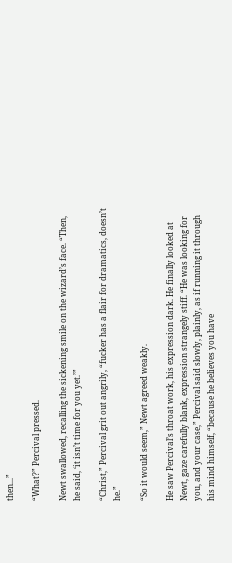then...”

“What?” Percival pressed.

Newt swallowed, recalling the sickening smile on the wizard’s face. “Then, he said, ‘it isn’t time for you yet.’”

“Christ,” Percival grit out angrily, “fucker has a flair for dramatics, doesn’t he.”

“So it would seem,” Newt agreed weakly.

He saw Percival’s throat work, his expression dark. He finally looked at Newt, gaze carefully blank, expression strangely stiff. “He was looking for you, and your case,” Percival said slowly, plainly, as if running it through his mind himself, “because he believes you have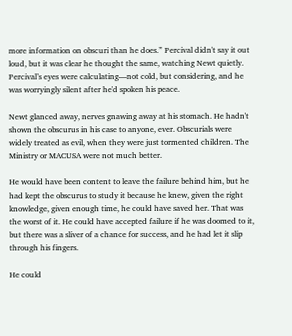more information on obscuri than he does.” Percival didn't say it out loud, but it was clear he thought the same, watching Newt quietly. Percival’s eyes were calculating—not cold, but considering, and he was worryingly silent after he'd spoken his peace.

Newt glanced away, nerves gnawing away at his stomach. He hadn't shown the obscurus in his case to anyone, ever. Obscurials were widely treated as evil, when they were just tormented children. The Ministry or MACUSA were not much better.

He would have been content to leave the failure behind him, but he had kept the obscurus to study it because he knew, given the right knowledge, given enough time, he could have saved her. That was the worst of it. He could have accepted failure if he was doomed to it, but there was a sliver of a chance for success, and he had let it slip through his fingers.

He could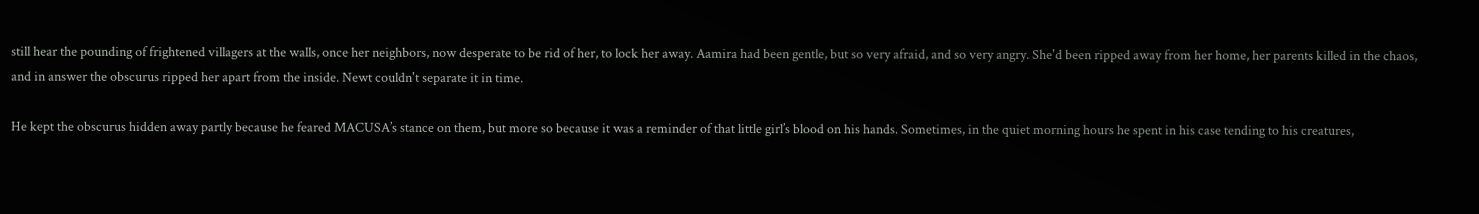still hear the pounding of frightened villagers at the walls, once her neighbors, now desperate to be rid of her, to lock her away. Aamira had been gentle, but so very afraid, and so very angry. She'd been ripped away from her home, her parents killed in the chaos, and in answer the obscurus ripped her apart from the inside. Newt couldn't separate it in time.

He kept the obscurus hidden away partly because he feared MACUSA’s stance on them, but more so because it was a reminder of that little girl’s blood on his hands. Sometimes, in the quiet morning hours he spent in his case tending to his creatures,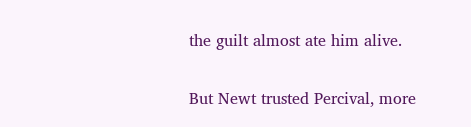the guilt almost ate him alive.

But Newt trusted Percival, more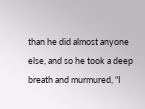than he did almost anyone else, and so he took a deep breath and murmured, “I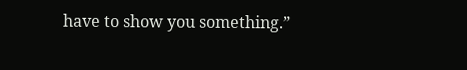have to show you something.”